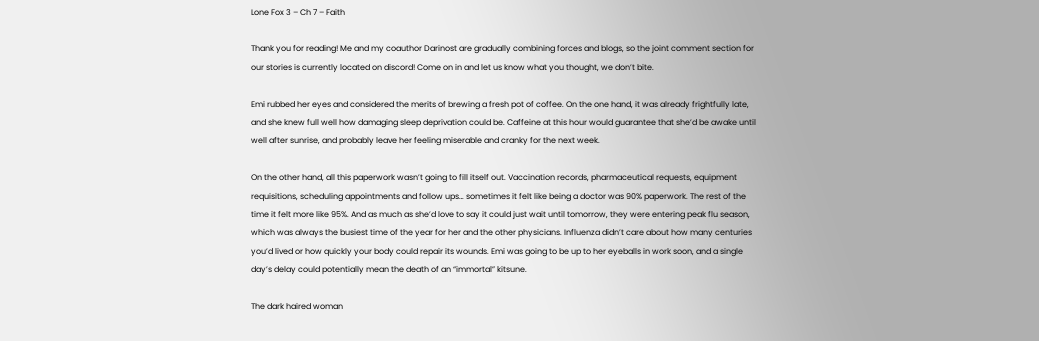Lone Fox 3 – Ch 7 – Faith

Thank you for reading! Me and my coauthor Darinost are gradually combining forces and blogs, so the joint comment section for our stories is currently located on discord! Come on in and let us know what you thought, we don’t bite.

Emi rubbed her eyes and considered the merits of brewing a fresh pot of coffee. On the one hand, it was already frightfully late, and she knew full well how damaging sleep deprivation could be. Caffeine at this hour would guarantee that she’d be awake until well after sunrise, and probably leave her feeling miserable and cranky for the next week.

On the other hand, all this paperwork wasn’t going to fill itself out. Vaccination records, pharmaceutical requests, equipment requisitions, scheduling appointments and follow ups… sometimes it felt like being a doctor was 90% paperwork. The rest of the time it felt more like 95%. And as much as she’d love to say it could just wait until tomorrow, they were entering peak flu season, which was always the busiest time of the year for her and the other physicians. Influenza didn’t care about how many centuries you’d lived or how quickly your body could repair its wounds. Emi was going to be up to her eyeballs in work soon, and a single day’s delay could potentially mean the death of an “immortal” kitsune.

The dark haired woman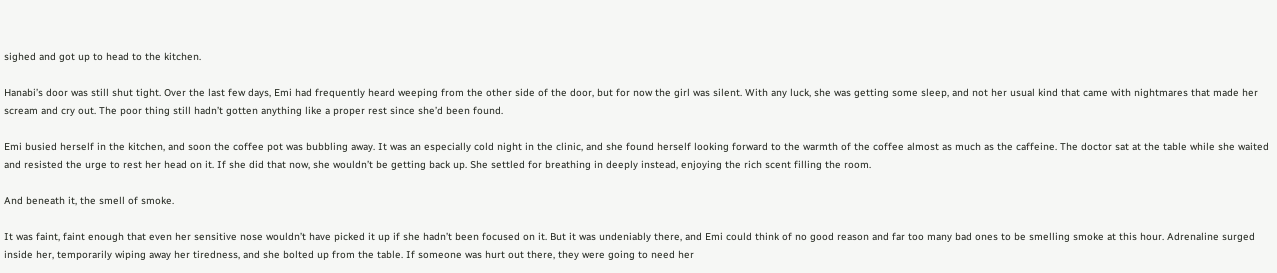sighed and got up to head to the kitchen.

Hanabi’s door was still shut tight. Over the last few days, Emi had frequently heard weeping from the other side of the door, but for now the girl was silent. With any luck, she was getting some sleep, and not her usual kind that came with nightmares that made her scream and cry out. The poor thing still hadn’t gotten anything like a proper rest since she’d been found.

Emi busied herself in the kitchen, and soon the coffee pot was bubbling away. It was an especially cold night in the clinic, and she found herself looking forward to the warmth of the coffee almost as much as the caffeine. The doctor sat at the table while she waited and resisted the urge to rest her head on it. If she did that now, she wouldn’t be getting back up. She settled for breathing in deeply instead, enjoying the rich scent filling the room.

And beneath it, the smell of smoke.

It was faint, faint enough that even her sensitive nose wouldn’t have picked it up if she hadn’t been focused on it. But it was undeniably there, and Emi could think of no good reason and far too many bad ones to be smelling smoke at this hour. Adrenaline surged inside her, temporarily wiping away her tiredness, and she bolted up from the table. If someone was hurt out there, they were going to need her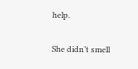help.

She didn’t smell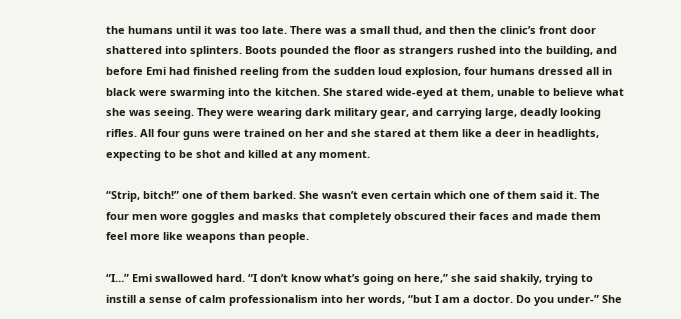the humans until it was too late. There was a small thud, and then the clinic’s front door shattered into splinters. Boots pounded the floor as strangers rushed into the building, and before Emi had finished reeling from the sudden loud explosion, four humans dressed all in black were swarming into the kitchen. She stared wide-eyed at them, unable to believe what she was seeing. They were wearing dark military gear, and carrying large, deadly looking rifles. All four guns were trained on her and she stared at them like a deer in headlights, expecting to be shot and killed at any moment.

“Strip, bitch!” one of them barked. She wasn’t even certain which one of them said it. The four men wore goggles and masks that completely obscured their faces and made them feel more like weapons than people.

“I…” Emi swallowed hard. “I don’t know what’s going on here,” she said shakily, trying to instill a sense of calm professionalism into her words, “but I am a doctor. Do you under-” She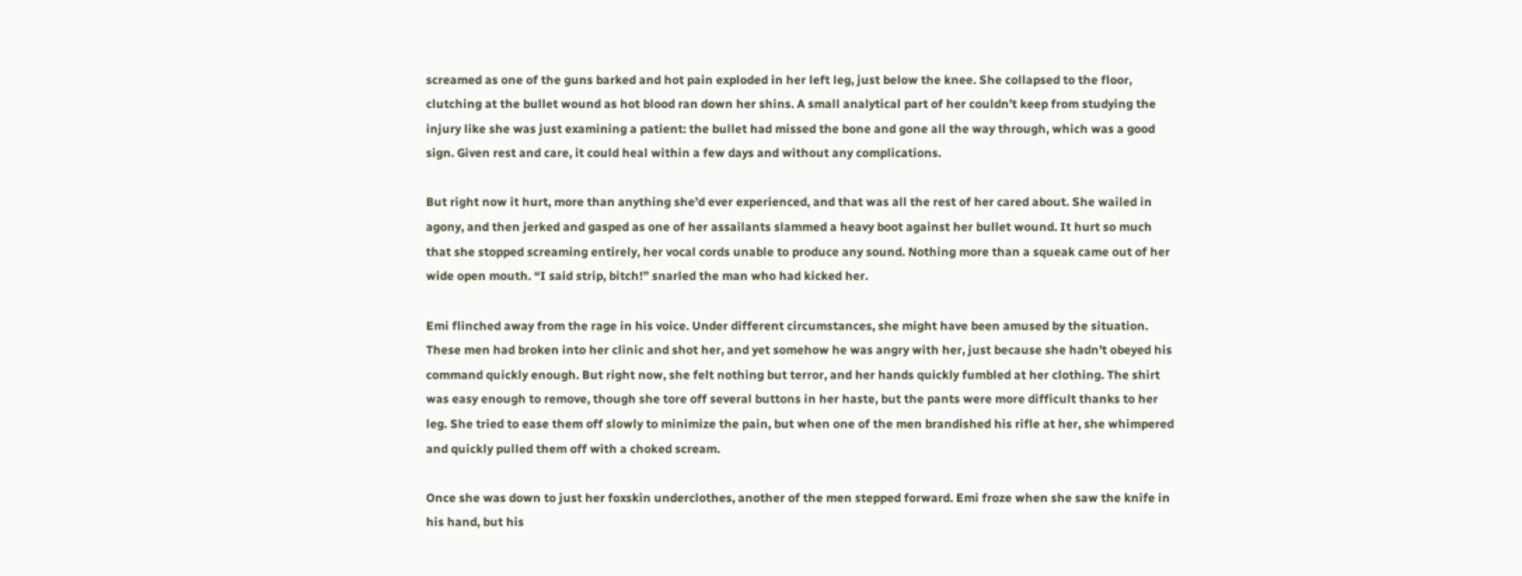screamed as one of the guns barked and hot pain exploded in her left leg, just below the knee. She collapsed to the floor, clutching at the bullet wound as hot blood ran down her shins. A small analytical part of her couldn’t keep from studying the injury like she was just examining a patient: the bullet had missed the bone and gone all the way through, which was a good sign. Given rest and care, it could heal within a few days and without any complications.

But right now it hurt, more than anything she’d ever experienced, and that was all the rest of her cared about. She wailed in agony, and then jerked and gasped as one of her assailants slammed a heavy boot against her bullet wound. It hurt so much that she stopped screaming entirely, her vocal cords unable to produce any sound. Nothing more than a squeak came out of her wide open mouth. “I said strip, bitch!” snarled the man who had kicked her.

Emi flinched away from the rage in his voice. Under different circumstances, she might have been amused by the situation. These men had broken into her clinic and shot her, and yet somehow he was angry with her, just because she hadn’t obeyed his command quickly enough. But right now, she felt nothing but terror, and her hands quickly fumbled at her clothing. The shirt was easy enough to remove, though she tore off several buttons in her haste, but the pants were more difficult thanks to her leg. She tried to ease them off slowly to minimize the pain, but when one of the men brandished his rifle at her, she whimpered and quickly pulled them off with a choked scream.

Once she was down to just her foxskin underclothes, another of the men stepped forward. Emi froze when she saw the knife in his hand, but his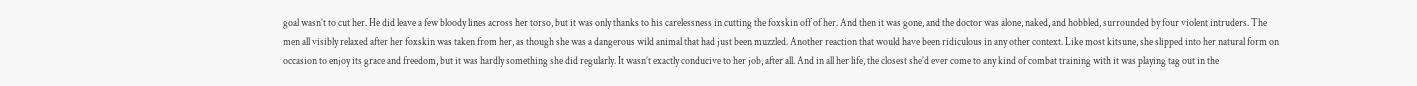goal wasn’t to cut her. He did leave a few bloody lines across her torso, but it was only thanks to his carelessness in cutting the foxskin off of her. And then it was gone, and the doctor was alone, naked, and hobbled, surrounded by four violent intruders. The men all visibly relaxed after her foxskin was taken from her, as though she was a dangerous wild animal that had just been muzzled. Another reaction that would have been ridiculous in any other context. Like most kitsune, she slipped into her natural form on occasion to enjoy its grace and freedom, but it was hardly something she did regularly. It wasn’t exactly conducive to her job, after all. And in all her life, the closest she’d ever come to any kind of combat training with it was playing tag out in the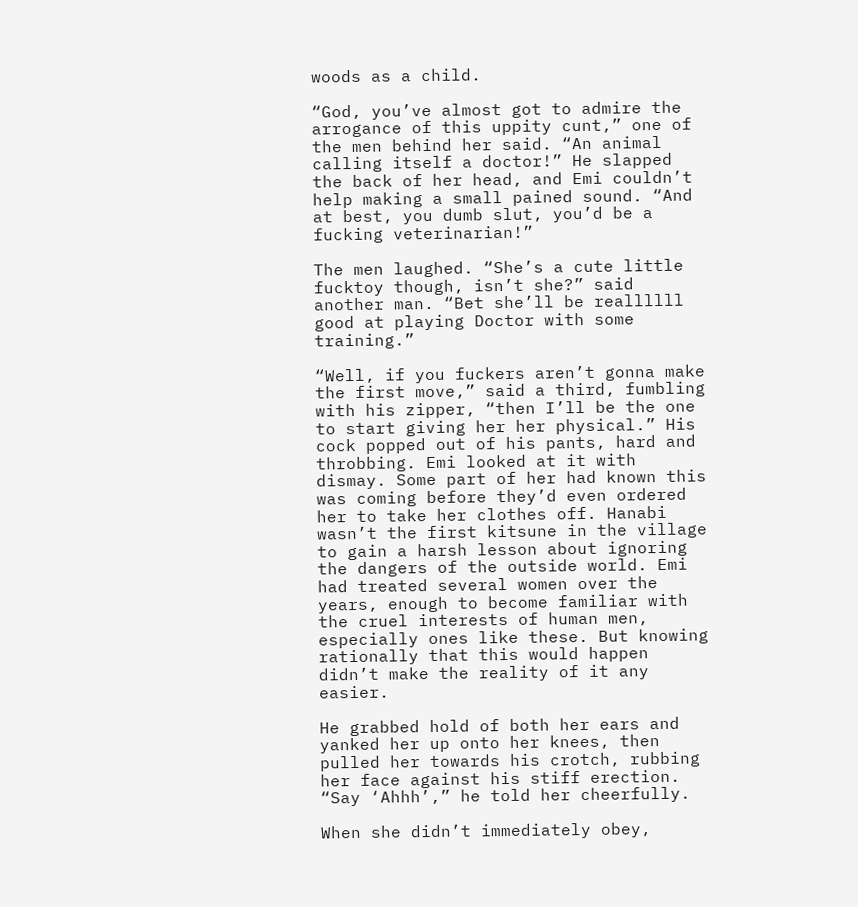woods as a child.

“God, you’ve almost got to admire the arrogance of this uppity cunt,” one of the men behind her said. “An animal calling itself a doctor!” He slapped the back of her head, and Emi couldn’t help making a small pained sound. “And at best, you dumb slut, you’d be a fucking veterinarian!”

The men laughed. “She’s a cute little fucktoy though, isn’t she?” said another man. “Bet she’ll be reallllll good at playing Doctor with some training.”

“Well, if you fuckers aren’t gonna make the first move,” said a third, fumbling with his zipper, “then I’ll be the one to start giving her her physical.” His cock popped out of his pants, hard and throbbing. Emi looked at it with dismay. Some part of her had known this was coming before they’d even ordered her to take her clothes off. Hanabi wasn’t the first kitsune in the village to gain a harsh lesson about ignoring the dangers of the outside world. Emi had treated several women over the years, enough to become familiar with the cruel interests of human men, especially ones like these. But knowing rationally that this would happen didn’t make the reality of it any easier.

He grabbed hold of both her ears and yanked her up onto her knees, then pulled her towards his crotch, rubbing her face against his stiff erection. “Say ‘Ahhh’,” he told her cheerfully.

When she didn’t immediately obey,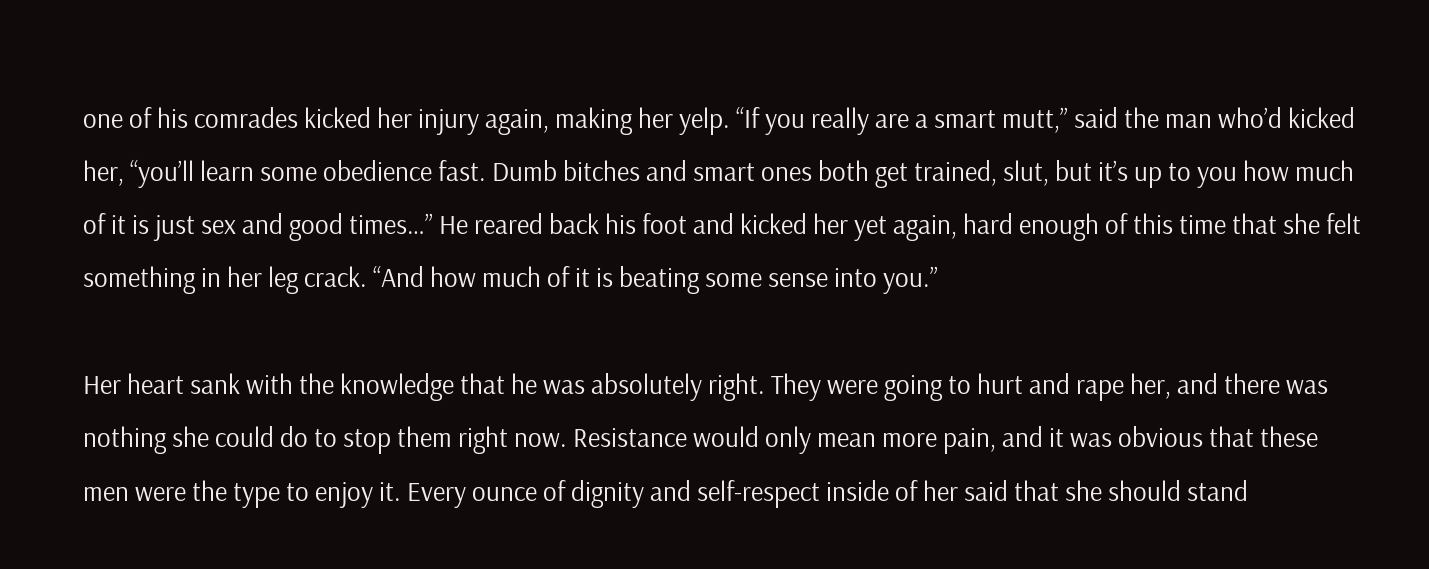one of his comrades kicked her injury again, making her yelp. “If you really are a smart mutt,” said the man who’d kicked her, “you’ll learn some obedience fast. Dumb bitches and smart ones both get trained, slut, but it’s up to you how much of it is just sex and good times…” He reared back his foot and kicked her yet again, hard enough of this time that she felt something in her leg crack. “And how much of it is beating some sense into you.”

Her heart sank with the knowledge that he was absolutely right. They were going to hurt and rape her, and there was nothing she could do to stop them right now. Resistance would only mean more pain, and it was obvious that these men were the type to enjoy it. Every ounce of dignity and self-respect inside of her said that she should stand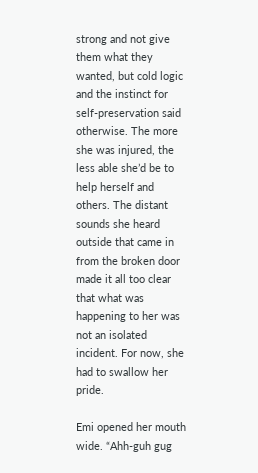strong and not give them what they wanted, but cold logic and the instinct for self-preservation said otherwise. The more she was injured, the less able she’d be to help herself and others. The distant sounds she heard outside that came in from the broken door made it all too clear that what was happening to her was not an isolated incident. For now, she had to swallow her pride.

Emi opened her mouth wide. “Ahh-guh gug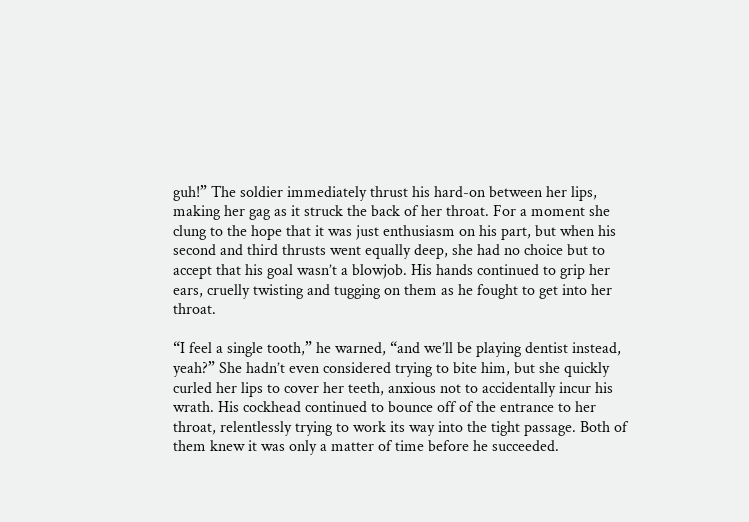guh!” The soldier immediately thrust his hard-on between her lips, making her gag as it struck the back of her throat. For a moment she clung to the hope that it was just enthusiasm on his part, but when his second and third thrusts went equally deep, she had no choice but to accept that his goal wasn’t a blowjob. His hands continued to grip her ears, cruelly twisting and tugging on them as he fought to get into her throat.

“I feel a single tooth,” he warned, “and we’ll be playing dentist instead, yeah?” She hadn’t even considered trying to bite him, but she quickly curled her lips to cover her teeth, anxious not to accidentally incur his wrath. His cockhead continued to bounce off of the entrance to her throat, relentlessly trying to work its way into the tight passage. Both of them knew it was only a matter of time before he succeeded.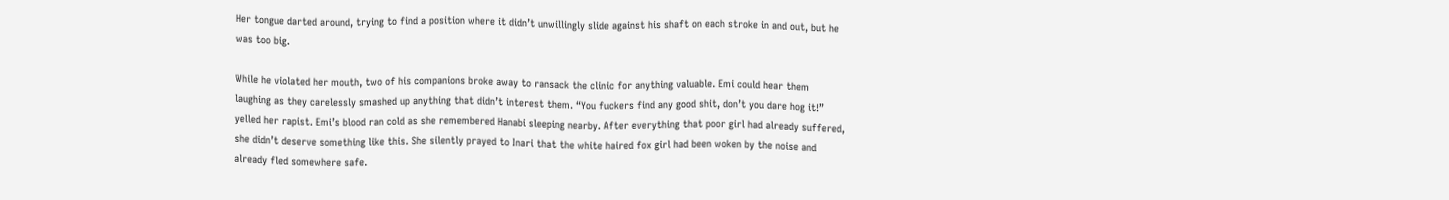Her tongue darted around, trying to find a position where it didn’t unwillingly slide against his shaft on each stroke in and out, but he was too big.

While he violated her mouth, two of his companions broke away to ransack the clinic for anything valuable. Emi could hear them laughing as they carelessly smashed up anything that didn’t interest them. “You fuckers find any good shit, don’t you dare hog it!” yelled her rapist. Emi’s blood ran cold as she remembered Hanabi sleeping nearby. After everything that poor girl had already suffered, she didn’t deserve something like this. She silently prayed to Inari that the white haired fox girl had been woken by the noise and already fled somewhere safe.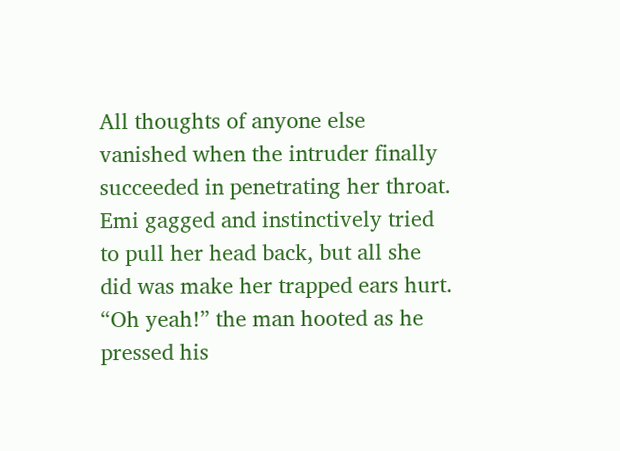All thoughts of anyone else vanished when the intruder finally succeeded in penetrating her throat. Emi gagged and instinctively tried to pull her head back, but all she did was make her trapped ears hurt. “Oh yeah!” the man hooted as he pressed his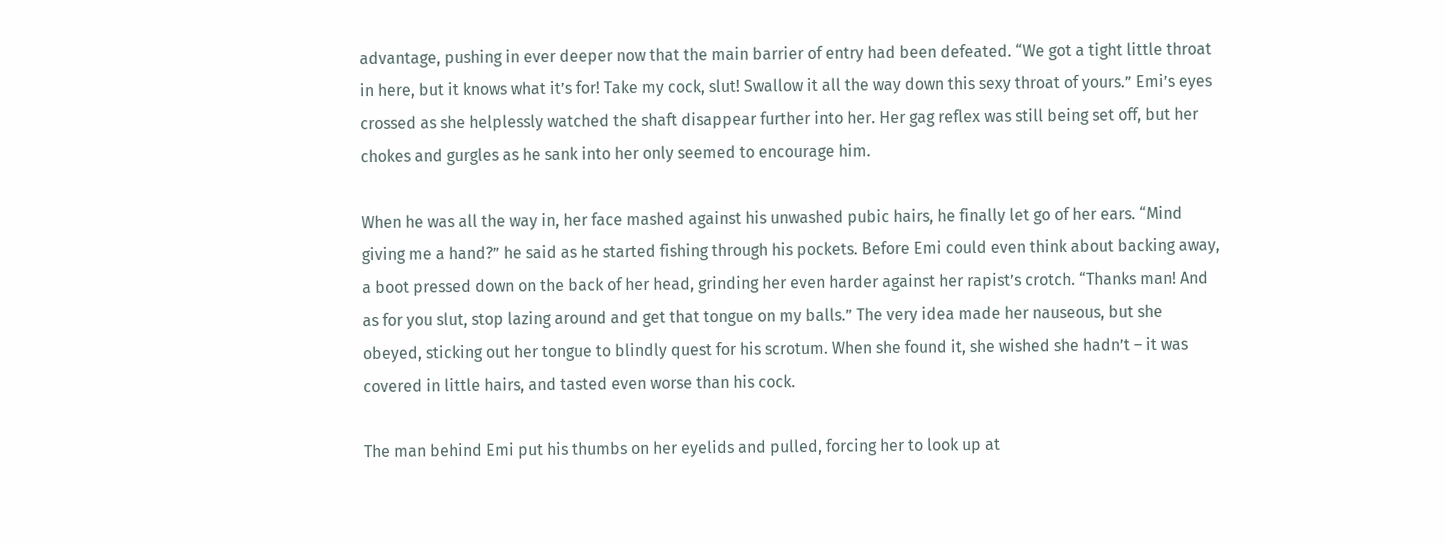advantage, pushing in ever deeper now that the main barrier of entry had been defeated. “We got a tight little throat in here, but it knows what it’s for! Take my cock, slut! Swallow it all the way down this sexy throat of yours.” Emi’s eyes crossed as she helplessly watched the shaft disappear further into her. Her gag reflex was still being set off, but her chokes and gurgles as he sank into her only seemed to encourage him.

When he was all the way in, her face mashed against his unwashed pubic hairs, he finally let go of her ears. “Mind giving me a hand?” he said as he started fishing through his pockets. Before Emi could even think about backing away, a boot pressed down on the back of her head, grinding her even harder against her rapist’s crotch. “Thanks man! And as for you slut, stop lazing around and get that tongue on my balls.” The very idea made her nauseous, but she obeyed, sticking out her tongue to blindly quest for his scrotum. When she found it, she wished she hadn’t – it was covered in little hairs, and tasted even worse than his cock.

The man behind Emi put his thumbs on her eyelids and pulled, forcing her to look up at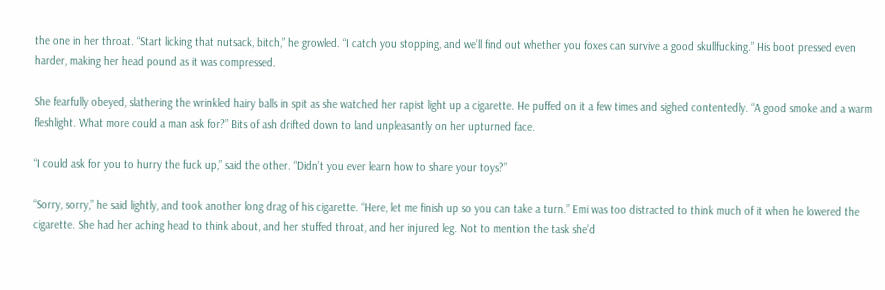the one in her throat. “Start licking that nutsack, bitch,” he growled. “I catch you stopping, and we’ll find out whether you foxes can survive a good skullfucking.” His boot pressed even harder, making her head pound as it was compressed.

She fearfully obeyed, slathering the wrinkled hairy balls in spit as she watched her rapist light up a cigarette. He puffed on it a few times and sighed contentedly. “A good smoke and a warm fleshlight. What more could a man ask for?” Bits of ash drifted down to land unpleasantly on her upturned face.

“I could ask for you to hurry the fuck up,” said the other. “Didn’t you ever learn how to share your toys?”

“Sorry, sorry,” he said lightly, and took another long drag of his cigarette. “Here, let me finish up so you can take a turn.” Emi was too distracted to think much of it when he lowered the cigarette. She had her aching head to think about, and her stuffed throat, and her injured leg. Not to mention the task she’d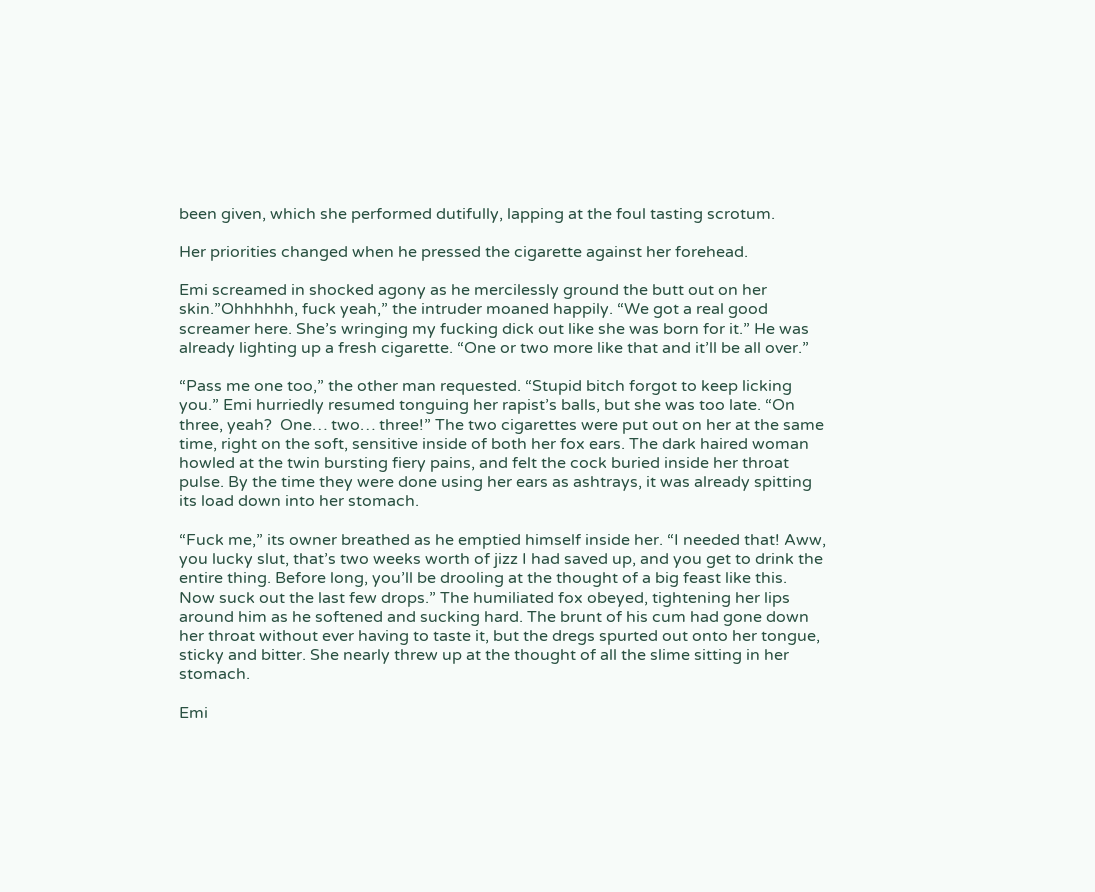been given, which she performed dutifully, lapping at the foul tasting scrotum.

Her priorities changed when he pressed the cigarette against her forehead.

Emi screamed in shocked agony as he mercilessly ground the butt out on her skin.”Ohhhhhh, fuck yeah,” the intruder moaned happily. “We got a real good screamer here. She’s wringing my fucking dick out like she was born for it.” He was already lighting up a fresh cigarette. “One or two more like that and it’ll be all over.”

“Pass me one too,” the other man requested. “Stupid bitch forgot to keep licking you.” Emi hurriedly resumed tonguing her rapist’s balls, but she was too late. “On three, yeah?  One… two… three!” The two cigarettes were put out on her at the same time, right on the soft, sensitive inside of both her fox ears. The dark haired woman howled at the twin bursting fiery pains, and felt the cock buried inside her throat pulse. By the time they were done using her ears as ashtrays, it was already spitting its load down into her stomach.

“Fuck me,” its owner breathed as he emptied himself inside her. “I needed that! Aww, you lucky slut, that’s two weeks worth of jizz I had saved up, and you get to drink the entire thing. Before long, you’ll be drooling at the thought of a big feast like this.  Now suck out the last few drops.” The humiliated fox obeyed, tightening her lips around him as he softened and sucking hard. The brunt of his cum had gone down her throat without ever having to taste it, but the dregs spurted out onto her tongue, sticky and bitter. She nearly threw up at the thought of all the slime sitting in her stomach.

Emi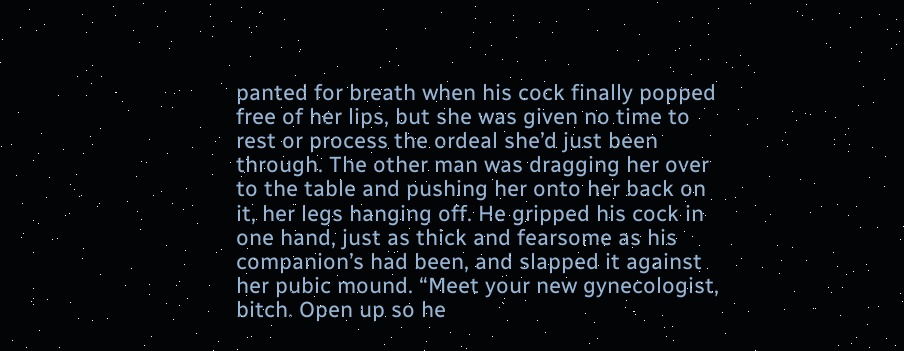panted for breath when his cock finally popped free of her lips, but she was given no time to rest or process the ordeal she’d just been through. The other man was dragging her over to the table and pushing her onto her back on it, her legs hanging off. He gripped his cock in one hand, just as thick and fearsome as his companion’s had been, and slapped it against her pubic mound. “Meet your new gynecologist, bitch. Open up so he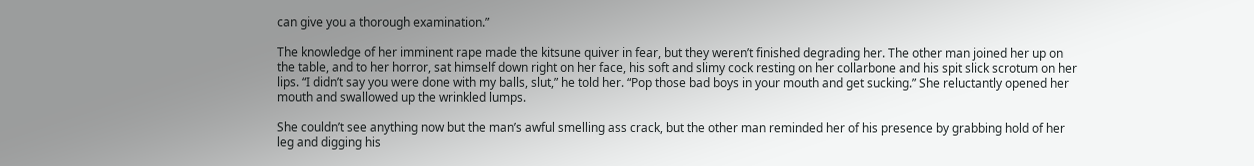can give you a thorough examination.”

The knowledge of her imminent rape made the kitsune quiver in fear, but they weren’t finished degrading her. The other man joined her up on the table, and to her horror, sat himself down right on her face, his soft and slimy cock resting on her collarbone and his spit slick scrotum on her lips. “I didn’t say you were done with my balls, slut,” he told her. “Pop those bad boys in your mouth and get sucking.” She reluctantly opened her mouth and swallowed up the wrinkled lumps.

She couldn’t see anything now but the man’s awful smelling ass crack, but the other man reminded her of his presence by grabbing hold of her leg and digging his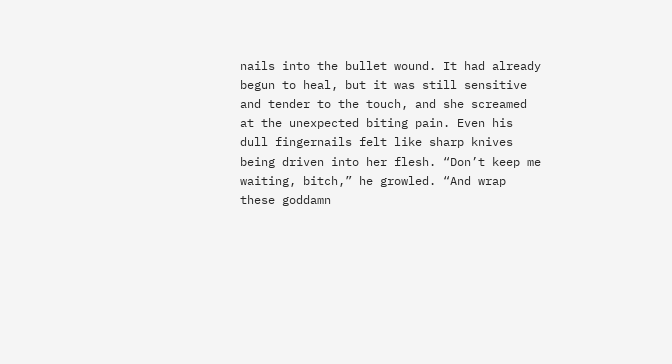nails into the bullet wound. It had already begun to heal, but it was still sensitive and tender to the touch, and she screamed at the unexpected biting pain. Even his dull fingernails felt like sharp knives being driven into her flesh. “Don’t keep me waiting, bitch,” he growled. “And wrap these goddamn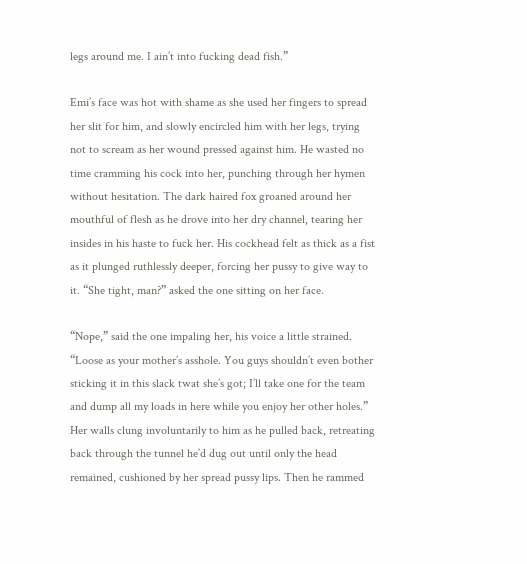legs around me. I ain’t into fucking dead fish.”

Emi’s face was hot with shame as she used her fingers to spread her slit for him, and slowly encircled him with her legs, trying not to scream as her wound pressed against him. He wasted no time cramming his cock into her, punching through her hymen without hesitation. The dark haired fox groaned around her mouthful of flesh as he drove into her dry channel, tearing her insides in his haste to fuck her. His cockhead felt as thick as a fist as it plunged ruthlessly deeper, forcing her pussy to give way to it. “She tight, man?” asked the one sitting on her face.

“Nope,” said the one impaling her, his voice a little strained. “Loose as your mother’s asshole. You guys shouldn’t even bother sticking it in this slack twat she’s got; I’ll take one for the team and dump all my loads in here while you enjoy her other holes.” Her walls clung involuntarily to him as he pulled back, retreating back through the tunnel he’d dug out until only the head remained, cushioned by her spread pussy lips. Then he rammed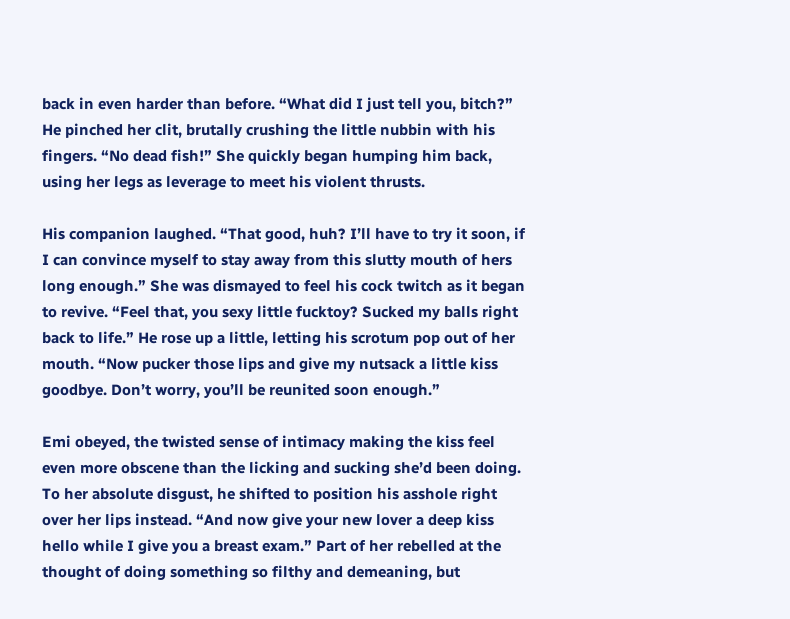back in even harder than before. “What did I just tell you, bitch?” He pinched her clit, brutally crushing the little nubbin with his fingers. “No dead fish!” She quickly began humping him back, using her legs as leverage to meet his violent thrusts.

His companion laughed. “That good, huh? I’ll have to try it soon, if I can convince myself to stay away from this slutty mouth of hers long enough.” She was dismayed to feel his cock twitch as it began to revive. “Feel that, you sexy little fucktoy? Sucked my balls right back to life.” He rose up a little, letting his scrotum pop out of her mouth. “Now pucker those lips and give my nutsack a little kiss goodbye. Don’t worry, you’ll be reunited soon enough.”

Emi obeyed, the twisted sense of intimacy making the kiss feel even more obscene than the licking and sucking she’d been doing. To her absolute disgust, he shifted to position his asshole right over her lips instead. “And now give your new lover a deep kiss hello while I give you a breast exam.” Part of her rebelled at the thought of doing something so filthy and demeaning, but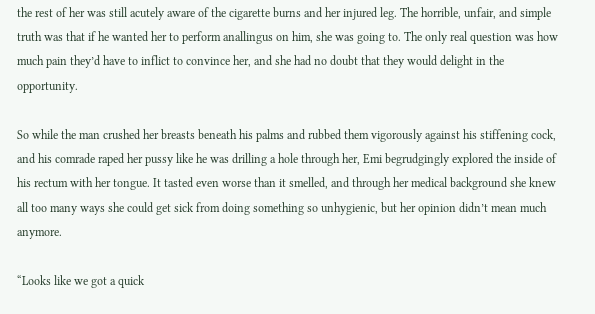the rest of her was still acutely aware of the cigarette burns and her injured leg. The horrible, unfair, and simple truth was that if he wanted her to perform anallingus on him, she was going to. The only real question was how much pain they’d have to inflict to convince her, and she had no doubt that they would delight in the opportunity.

So while the man crushed her breasts beneath his palms and rubbed them vigorously against his stiffening cock, and his comrade raped her pussy like he was drilling a hole through her, Emi begrudgingly explored the inside of his rectum with her tongue. It tasted even worse than it smelled, and through her medical background she knew all too many ways she could get sick from doing something so unhygienic, but her opinion didn’t mean much anymore.

“Looks like we got a quick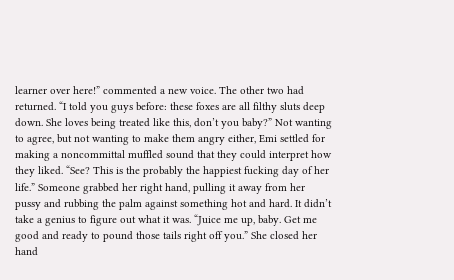learner over here!” commented a new voice. The other two had returned. “I told you guys before: these foxes are all filthy sluts deep down. She loves being treated like this, don’t you baby?” Not wanting to agree, but not wanting to make them angry either, Emi settled for making a noncommittal muffled sound that they could interpret how they liked. “See? This is the probably the happiest fucking day of her life.” Someone grabbed her right hand, pulling it away from her pussy and rubbing the palm against something hot and hard. It didn’t take a genius to figure out what it was. “Juice me up, baby. Get me good and ready to pound those tails right off you.” She closed her hand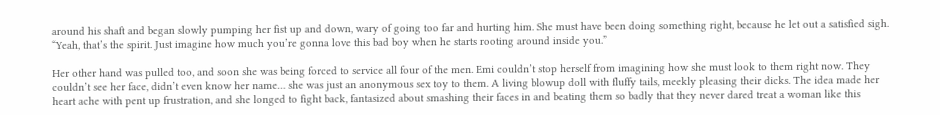around his shaft and began slowly pumping her fist up and down, wary of going too far and hurting him. She must have been doing something right, because he let out a satisfied sigh. “Yeah, that’s the spirit. Just imagine how much you’re gonna love this bad boy when he starts rooting around inside you.”

Her other hand was pulled too, and soon she was being forced to service all four of the men. Emi couldn’t stop herself from imagining how she must look to them right now. They couldn’t see her face, didn’t even know her name… she was just an anonymous sex toy to them. A living blowup doll with fluffy tails, meekly pleasing their dicks. The idea made her heart ache with pent up frustration, and she longed to fight back, fantasized about smashing their faces in and beating them so badly that they never dared treat a woman like this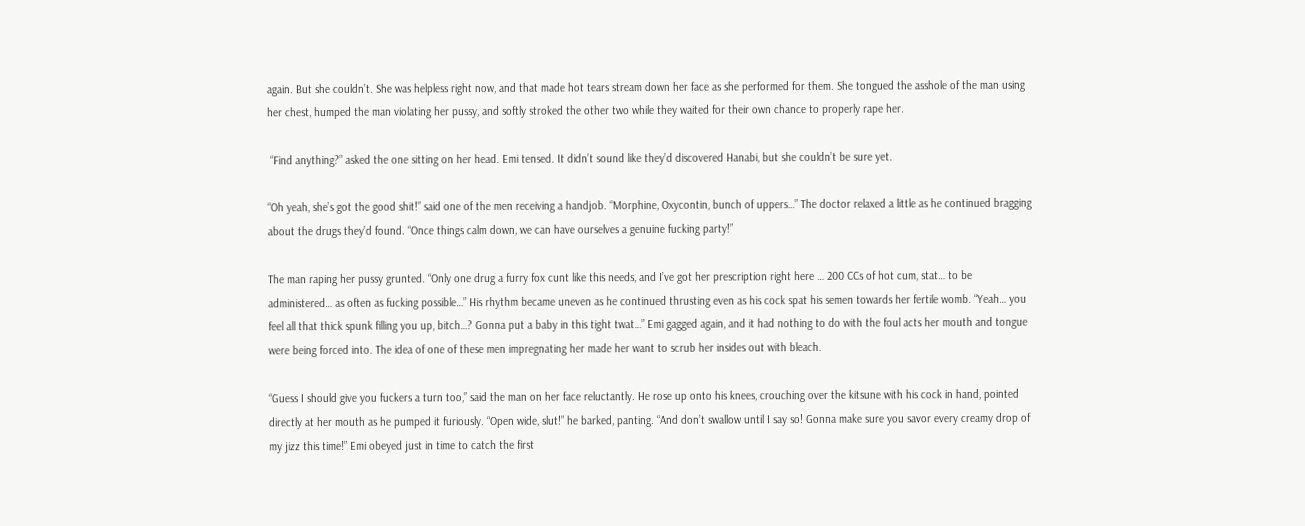again. But she couldn’t. She was helpless right now, and that made hot tears stream down her face as she performed for them. She tongued the asshole of the man using her chest, humped the man violating her pussy, and softly stroked the other two while they waited for their own chance to properly rape her.

 “Find anything?” asked the one sitting on her head. Emi tensed. It didn’t sound like they’d discovered Hanabi, but she couldn’t be sure yet.

“Oh yeah, she’s got the good shit!” said one of the men receiving a handjob. “Morphine, Oxycontin, bunch of uppers…” The doctor relaxed a little as he continued bragging about the drugs they’d found. “Once things calm down, we can have ourselves a genuine fucking party!”

The man raping her pussy grunted. “Only one drug a furry fox cunt like this needs, and I’ve got her prescription right here … 200 CCs of hot cum, stat… to be administered… as often as fucking possible…” His rhythm became uneven as he continued thrusting even as his cock spat his semen towards her fertile womb. “Yeah… you feel all that thick spunk filling you up, bitch…? Gonna put a baby in this tight twat…” Emi gagged again, and it had nothing to do with the foul acts her mouth and tongue were being forced into. The idea of one of these men impregnating her made her want to scrub her insides out with bleach.

“Guess I should give you fuckers a turn too,” said the man on her face reluctantly. He rose up onto his knees, crouching over the kitsune with his cock in hand, pointed directly at her mouth as he pumped it furiously. “Open wide, slut!” he barked, panting. “And don’t swallow until I say so! Gonna make sure you savor every creamy drop of my jizz this time!” Emi obeyed just in time to catch the first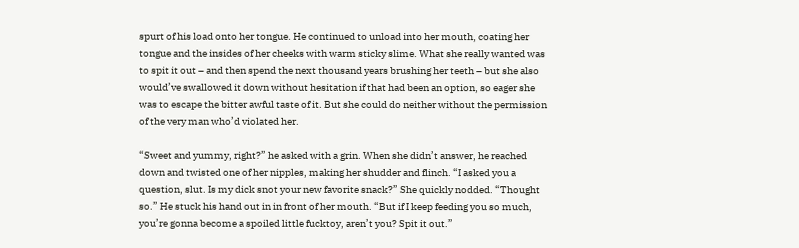spurt of his load onto her tongue. He continued to unload into her mouth, coating her tongue and the insides of her cheeks with warm sticky slime. What she really wanted was to spit it out – and then spend the next thousand years brushing her teeth – but she also would’ve swallowed it down without hesitation if that had been an option, so eager she was to escape the bitter awful taste of it. But she could do neither without the permission of the very man who’d violated her.

“Sweet and yummy, right?” he asked with a grin. When she didn’t answer, he reached down and twisted one of her nipples, making her shudder and flinch. “I asked you a question, slut. Is my dick snot your new favorite snack?” She quickly nodded. “Thought so.” He stuck his hand out in in front of her mouth. “But if I keep feeding you so much, you’re gonna become a spoiled little fucktoy, aren’t you? Spit it out.”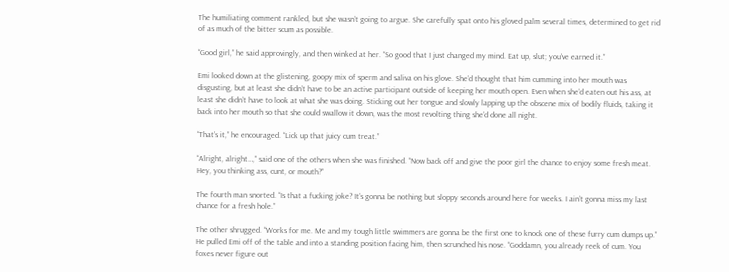The humiliating comment rankled, but she wasn’t going to argue. She carefully spat onto his gloved palm several times, determined to get rid of as much of the bitter scum as possible.

“Good girl,” he said approvingly, and then winked at her. “So good that I just changed my mind. Eat up, slut; you’ve earned it.”

Emi looked down at the glistening, goopy mix of sperm and saliva on his glove. She’d thought that him cumming into her mouth was disgusting, but at least she didn’t have to be an active participant outside of keeping her mouth open. Even when she’d eaten out his ass, at least she didn’t have to look at what she was doing. Sticking out her tongue and slowly lapping up the obscene mix of bodily fluids, taking it back into her mouth so that she could swallow it down, was the most revolting thing she’d done all night.

“That’s it,” he encouraged. “Lick up that juicy cum treat.”

“Alright, alright…,” said one of the others when she was finished. “Now back off and give the poor girl the chance to enjoy some fresh meat. Hey, you thinking ass, cunt, or mouth?”

The fourth man snorted. “Is that a fucking joke? It’s gonna be nothing but sloppy seconds around here for weeks. I ain’t gonna miss my last chance for a fresh hole.”

The other shrugged. “Works for me. Me and my tough little swimmers are gonna be the first one to knock one of these furry cum dumps up.” He pulled Emi off of the table and into a standing position facing him, then scrunched his nose. “Goddamn, you already reek of cum. You foxes never figure out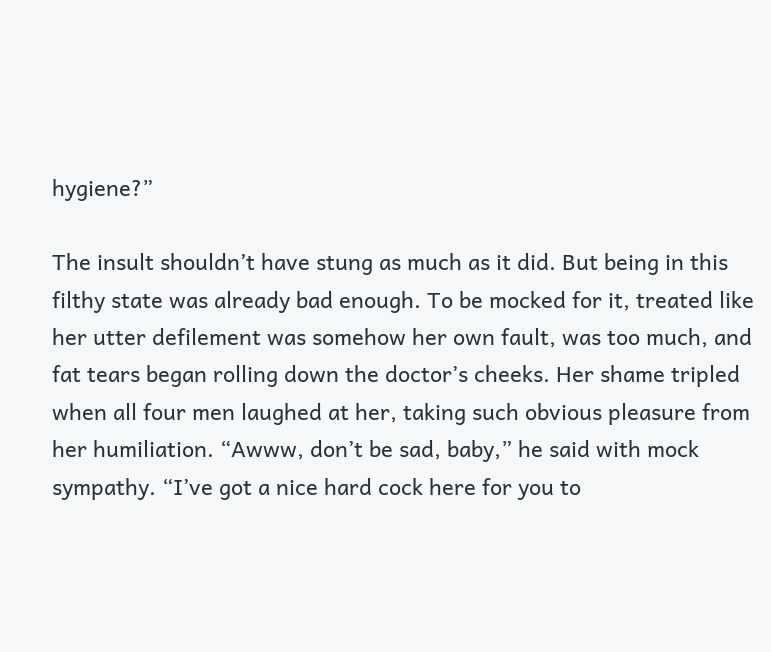hygiene?”

The insult shouldn’t have stung as much as it did. But being in this filthy state was already bad enough. To be mocked for it, treated like her utter defilement was somehow her own fault, was too much, and fat tears began rolling down the doctor’s cheeks. Her shame tripled when all four men laughed at her, taking such obvious pleasure from her humiliation. “Awww, don’t be sad, baby,” he said with mock sympathy. “I’ve got a nice hard cock here for you to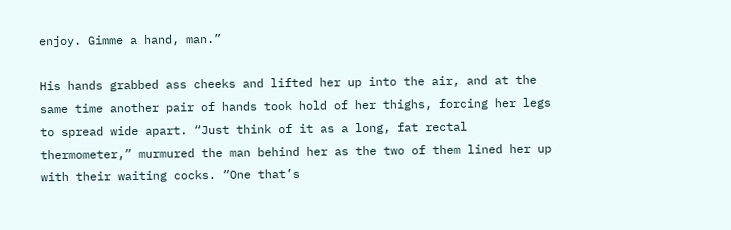enjoy. Gimme a hand, man.”

His hands grabbed ass cheeks and lifted her up into the air, and at the same time another pair of hands took hold of her thighs, forcing her legs to spread wide apart. “Just think of it as a long, fat rectal thermometer,” murmured the man behind her as the two of them lined her up with their waiting cocks. “One that’s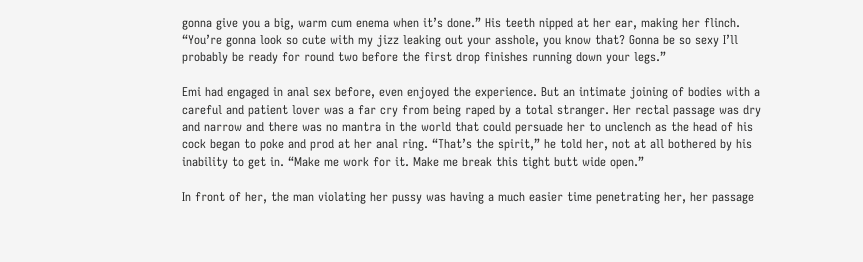gonna give you a big, warm cum enema when it’s done.” His teeth nipped at her ear, making her flinch. “You’re gonna look so cute with my jizz leaking out your asshole, you know that? Gonna be so sexy I’ll probably be ready for round two before the first drop finishes running down your legs.”

Emi had engaged in anal sex before, even enjoyed the experience. But an intimate joining of bodies with a careful and patient lover was a far cry from being raped by a total stranger. Her rectal passage was dry and narrow and there was no mantra in the world that could persuade her to unclench as the head of his cock began to poke and prod at her anal ring. “That’s the spirit,” he told her, not at all bothered by his inability to get in. “Make me work for it. Make me break this tight butt wide open.”

In front of her, the man violating her pussy was having a much easier time penetrating her, her passage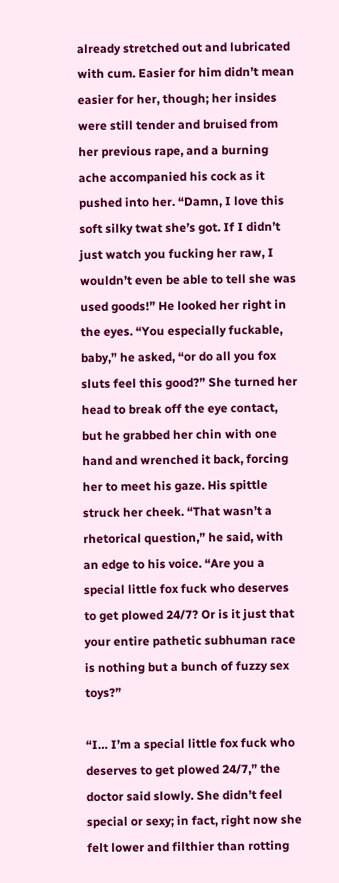already stretched out and lubricated with cum. Easier for him didn’t mean easier for her, though; her insides were still tender and bruised from her previous rape, and a burning ache accompanied his cock as it pushed into her. “Damn, I love this soft silky twat she’s got. If I didn’t just watch you fucking her raw, I wouldn’t even be able to tell she was used goods!” He looked her right in the eyes. “You especially fuckable, baby,” he asked, “or do all you fox sluts feel this good?” She turned her head to break off the eye contact, but he grabbed her chin with one hand and wrenched it back, forcing her to meet his gaze. His spittle struck her cheek. “That wasn’t a rhetorical question,” he said, with an edge to his voice. “Are you a special little fox fuck who deserves to get plowed 24/7? Or is it just that your entire pathetic subhuman race is nothing but a bunch of fuzzy sex toys?”

“I… I’m a special little fox fuck who deserves to get plowed 24/7,” the doctor said slowly. She didn’t feel special or sexy; in fact, right now she felt lower and filthier than rotting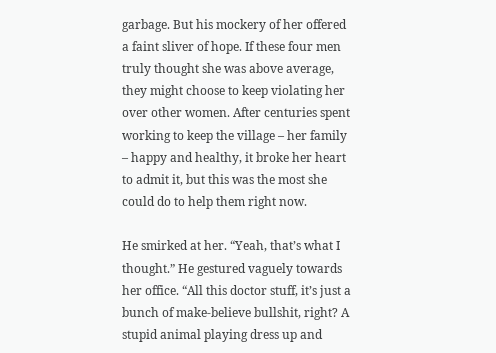garbage. But his mockery of her offered a faint sliver of hope. If these four men truly thought she was above average, they might choose to keep violating her over other women. After centuries spent working to keep the village – her family – happy and healthy, it broke her heart to admit it, but this was the most she could do to help them right now.

He smirked at her. “Yeah, that’s what I thought.” He gestured vaguely towards her office. “All this doctor stuff, it’s just a bunch of make-believe bullshit, right? A stupid animal playing dress up and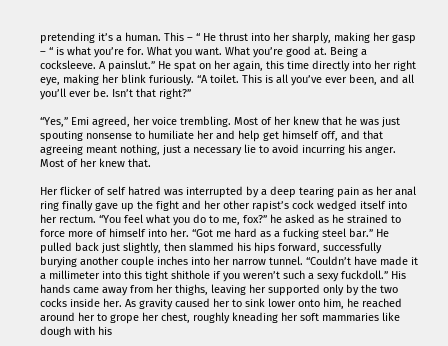pretending it’s a human. This – “ He thrust into her sharply, making her gasp – “ is what you’re for. What you want. What you’re good at. Being a cocksleeve. A painslut.” He spat on her again, this time directly into her right eye, making her blink furiously. “A toilet. This is all you’ve ever been, and all you’ll ever be. Isn’t that right?”

“Yes,” Emi agreed, her voice trembling. Most of her knew that he was just spouting nonsense to humiliate her and help get himself off, and that agreeing meant nothing, just a necessary lie to avoid incurring his anger. Most of her knew that.

Her flicker of self hatred was interrupted by a deep tearing pain as her anal ring finally gave up the fight and her other rapist’s cock wedged itself into her rectum. “You feel what you do to me, fox?” he asked as he strained to force more of himself into her. “Got me hard as a fucking steel bar.” He pulled back just slightly, then slammed his hips forward, successfully burying another couple inches into her narrow tunnel. “Couldn’t have made it a millimeter into this tight shithole if you weren’t such a sexy fuckdoll.” His hands came away from her thighs, leaving her supported only by the two cocks inside her. As gravity caused her to sink lower onto him, he reached around her to grope her chest, roughly kneading her soft mammaries like dough with his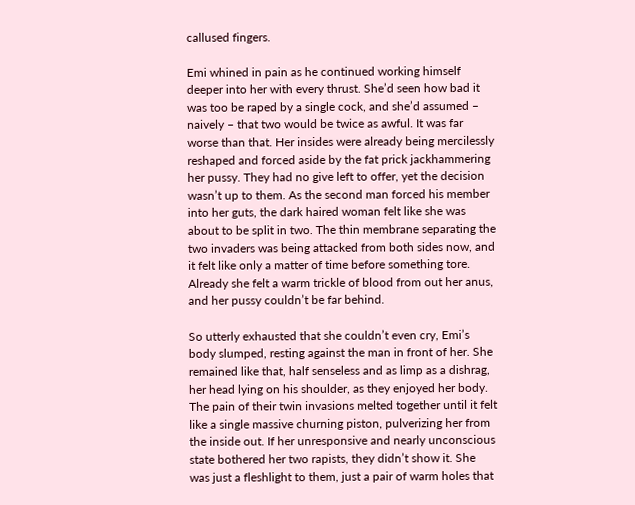callused fingers.

Emi whined in pain as he continued working himself deeper into her with every thrust. She’d seen how bad it was too be raped by a single cock, and she’d assumed – naively – that two would be twice as awful. It was far worse than that. Her insides were already being mercilessly reshaped and forced aside by the fat prick jackhammering her pussy. They had no give left to offer, yet the decision wasn’t up to them. As the second man forced his member into her guts, the dark haired woman felt like she was about to be split in two. The thin membrane separating the two invaders was being attacked from both sides now, and it felt like only a matter of time before something tore. Already she felt a warm trickle of blood from out her anus, and her pussy couldn’t be far behind.

So utterly exhausted that she couldn’t even cry, Emi’s body slumped, resting against the man in front of her. She remained like that, half senseless and as limp as a dishrag, her head lying on his shoulder, as they enjoyed her body. The pain of their twin invasions melted together until it felt like a single massive churning piston, pulverizing her from the inside out. If her unresponsive and nearly unconscious state bothered her two rapists, they didn’t show it. She was just a fleshlight to them, just a pair of warm holes that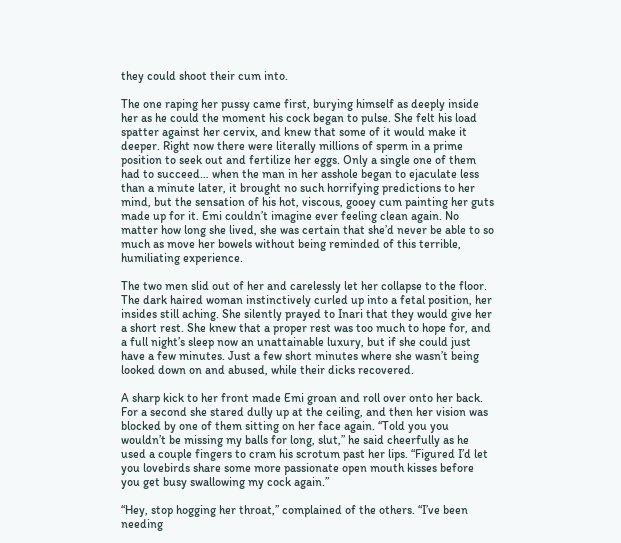they could shoot their cum into.

The one raping her pussy came first, burying himself as deeply inside her as he could the moment his cock began to pulse. She felt his load spatter against her cervix, and knew that some of it would make it deeper. Right now there were literally millions of sperm in a prime position to seek out and fertilize her eggs. Only a single one of them had to succeed… when the man in her asshole began to ejaculate less than a minute later, it brought no such horrifying predictions to her mind, but the sensation of his hot, viscous, gooey cum painting her guts made up for it. Emi couldn’t imagine ever feeling clean again. No matter how long she lived, she was certain that she’d never be able to so much as move her bowels without being reminded of this terrible, humiliating experience.

The two men slid out of her and carelessly let her collapse to the floor. The dark haired woman instinctively curled up into a fetal position, her insides still aching. She silently prayed to Inari that they would give her a short rest. She knew that a proper rest was too much to hope for, and a full night’s sleep now an unattainable luxury, but if she could just have a few minutes. Just a few short minutes where she wasn’t being looked down on and abused, while their dicks recovered.

A sharp kick to her front made Emi groan and roll over onto her back. For a second she stared dully up at the ceiling, and then her vision was blocked by one of them sitting on her face again. “Told you you wouldn’t be missing my balls for long, slut,” he said cheerfully as he used a couple fingers to cram his scrotum past her lips. “Figured I’d let you lovebirds share some more passionate open mouth kisses before you get busy swallowing my cock again.”

“Hey, stop hogging her throat,” complained of the others. “I’ve been needing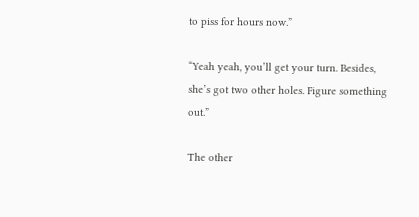to piss for hours now.”

“Yeah yeah, you’ll get your turn. Besides, she’s got two other holes. Figure something out.”

The other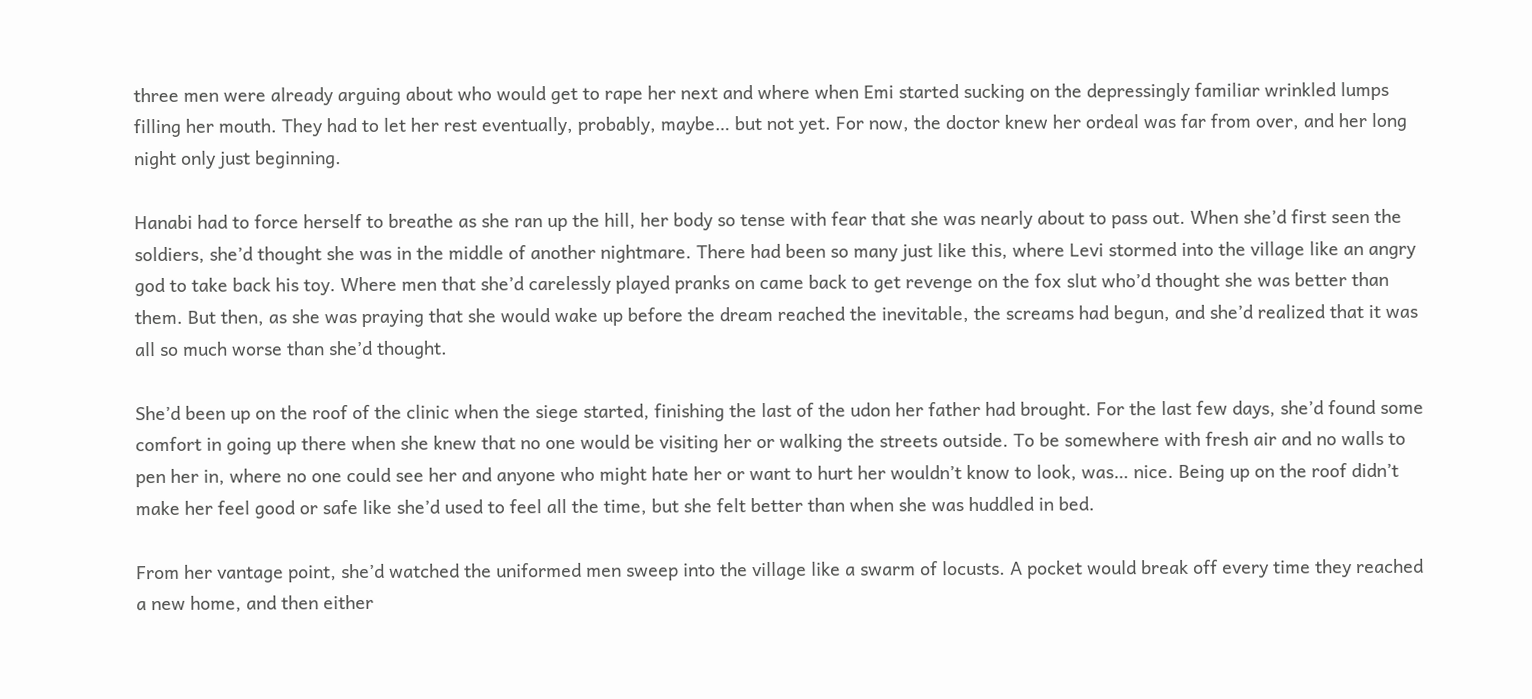three men were already arguing about who would get to rape her next and where when Emi started sucking on the depressingly familiar wrinkled lumps filling her mouth. They had to let her rest eventually, probably, maybe… but not yet. For now, the doctor knew her ordeal was far from over, and her long night only just beginning.

Hanabi had to force herself to breathe as she ran up the hill, her body so tense with fear that she was nearly about to pass out. When she’d first seen the soldiers, she’d thought she was in the middle of another nightmare. There had been so many just like this, where Levi stormed into the village like an angry god to take back his toy. Where men that she’d carelessly played pranks on came back to get revenge on the fox slut who’d thought she was better than them. But then, as she was praying that she would wake up before the dream reached the inevitable, the screams had begun, and she’d realized that it was all so much worse than she’d thought.

She’d been up on the roof of the clinic when the siege started, finishing the last of the udon her father had brought. For the last few days, she’d found some comfort in going up there when she knew that no one would be visiting her or walking the streets outside. To be somewhere with fresh air and no walls to pen her in, where no one could see her and anyone who might hate her or want to hurt her wouldn’t know to look, was… nice. Being up on the roof didn’t make her feel good or safe like she’d used to feel all the time, but she felt better than when she was huddled in bed.

From her vantage point, she’d watched the uniformed men sweep into the village like a swarm of locusts. A pocket would break off every time they reached a new home, and then either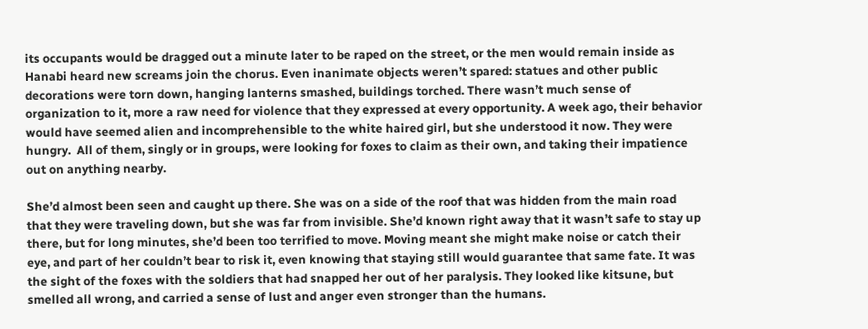its occupants would be dragged out a minute later to be raped on the street, or the men would remain inside as Hanabi heard new screams join the chorus. Even inanimate objects weren’t spared: statues and other public decorations were torn down, hanging lanterns smashed, buildings torched. There wasn’t much sense of organization to it, more a raw need for violence that they expressed at every opportunity. A week ago, their behavior would have seemed alien and incomprehensible to the white haired girl, but she understood it now. They were hungry.  All of them, singly or in groups, were looking for foxes to claim as their own, and taking their impatience out on anything nearby.

She’d almost been seen and caught up there. She was on a side of the roof that was hidden from the main road that they were traveling down, but she was far from invisible. She’d known right away that it wasn’t safe to stay up there, but for long minutes, she’d been too terrified to move. Moving meant she might make noise or catch their eye, and part of her couldn’t bear to risk it, even knowing that staying still would guarantee that same fate. It was the sight of the foxes with the soldiers that had snapped her out of her paralysis. They looked like kitsune, but smelled all wrong, and carried a sense of lust and anger even stronger than the humans.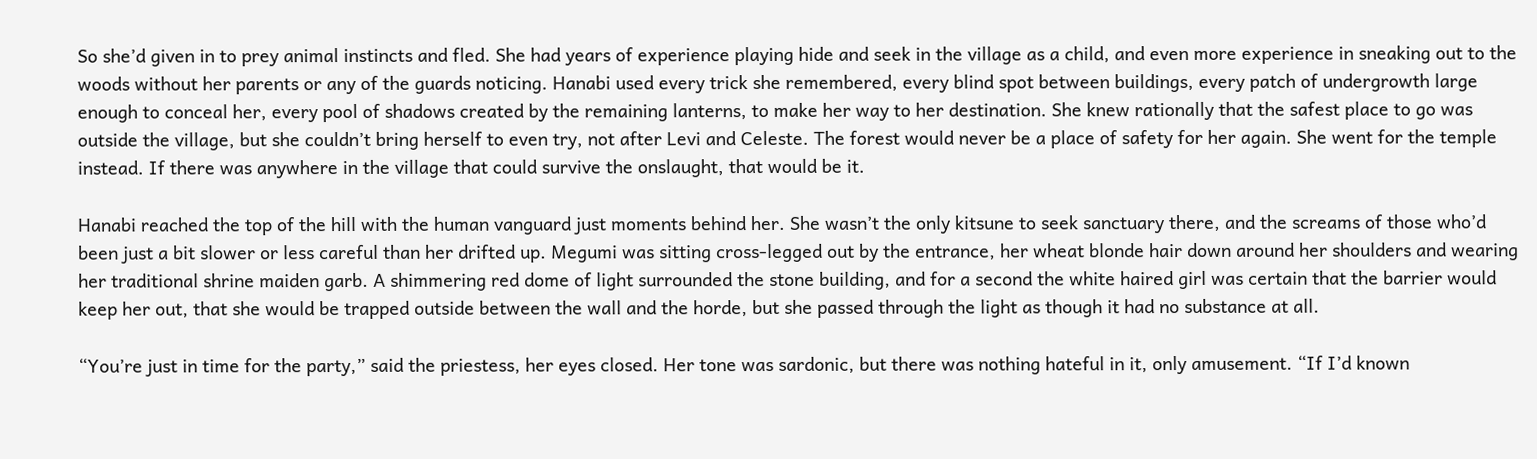So she’d given in to prey animal instincts and fled. She had years of experience playing hide and seek in the village as a child, and even more experience in sneaking out to the woods without her parents or any of the guards noticing. Hanabi used every trick she remembered, every blind spot between buildings, every patch of undergrowth large enough to conceal her, every pool of shadows created by the remaining lanterns, to make her way to her destination. She knew rationally that the safest place to go was outside the village, but she couldn’t bring herself to even try, not after Levi and Celeste. The forest would never be a place of safety for her again. She went for the temple instead. If there was anywhere in the village that could survive the onslaught, that would be it.

Hanabi reached the top of the hill with the human vanguard just moments behind her. She wasn’t the only kitsune to seek sanctuary there, and the screams of those who’d been just a bit slower or less careful than her drifted up. Megumi was sitting cross-legged out by the entrance, her wheat blonde hair down around her shoulders and wearing her traditional shrine maiden garb. A shimmering red dome of light surrounded the stone building, and for a second the white haired girl was certain that the barrier would keep her out, that she would be trapped outside between the wall and the horde, but she passed through the light as though it had no substance at all.

“You’re just in time for the party,” said the priestess, her eyes closed. Her tone was sardonic, but there was nothing hateful in it, only amusement. “If I’d known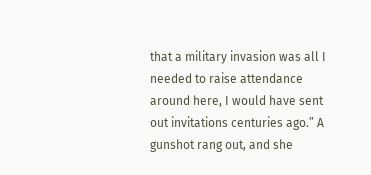that a military invasion was all I needed to raise attendance around here, I would have sent out invitations centuries ago.” A gunshot rang out, and she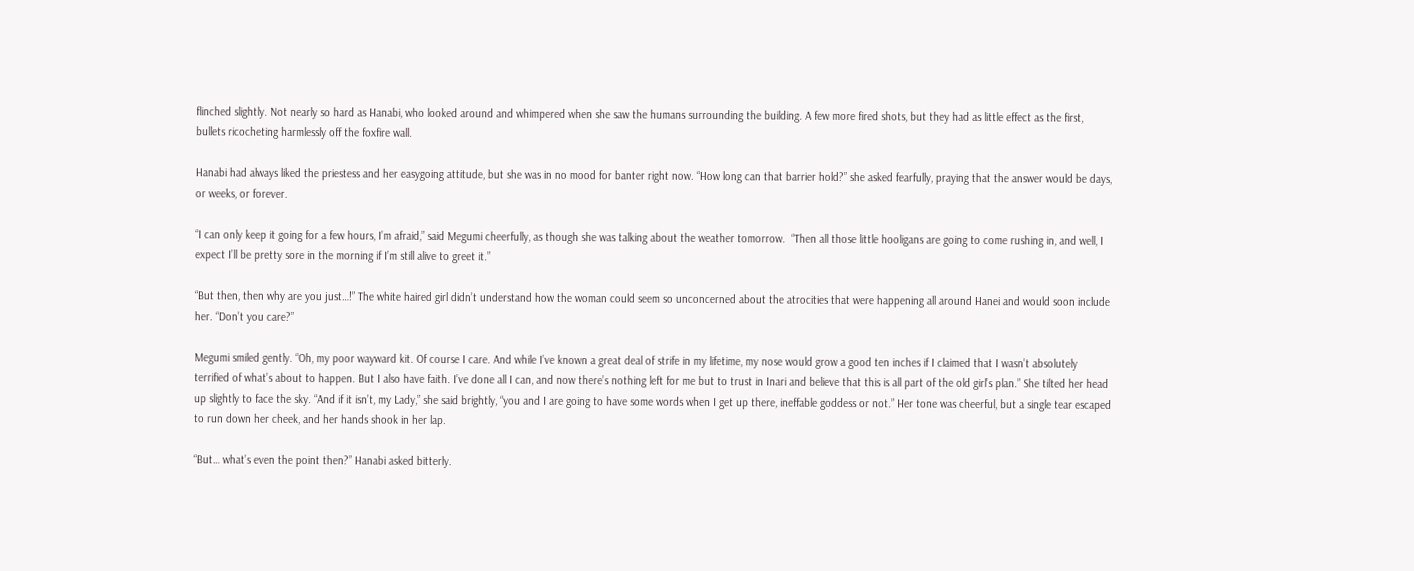flinched slightly. Not nearly so hard as Hanabi, who looked around and whimpered when she saw the humans surrounding the building. A few more fired shots, but they had as little effect as the first, bullets ricocheting harmlessly off the foxfire wall.

Hanabi had always liked the priestess and her easygoing attitude, but she was in no mood for banter right now. “How long can that barrier hold?” she asked fearfully, praying that the answer would be days, or weeks, or forever.

“I can only keep it going for a few hours, I’m afraid,” said Megumi cheerfully, as though she was talking about the weather tomorrow.  “Then all those little hooligans are going to come rushing in, and well, I expect I’ll be pretty sore in the morning if I’m still alive to greet it.”

“But then, then why are you just…!” The white haired girl didn’t understand how the woman could seem so unconcerned about the atrocities that were happening all around Hanei and would soon include her. “Don’t you care?”

Megumi smiled gently. “Oh, my poor wayward kit. Of course I care. And while I’ve known a great deal of strife in my lifetime, my nose would grow a good ten inches if I claimed that I wasn’t absolutely terrified of what’s about to happen. But I also have faith. I’ve done all I can, and now there’s nothing left for me but to trust in Inari and believe that this is all part of the old girl’s plan.” She tilted her head up slightly to face the sky. “And if it isn’t, my Lady,” she said brightly, “you and I are going to have some words when I get up there, ineffable goddess or not.” Her tone was cheerful, but a single tear escaped to run down her cheek, and her hands shook in her lap.

“But… what’s even the point then?” Hanabi asked bitterly.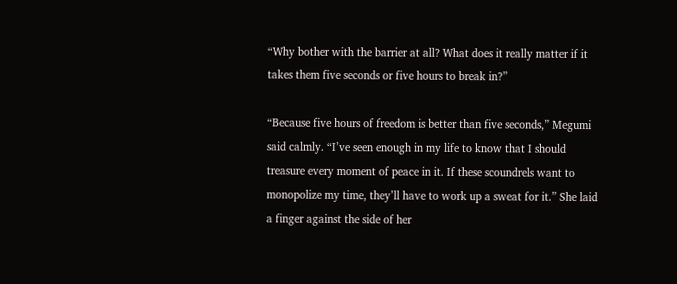“Why bother with the barrier at all? What does it really matter if it takes them five seconds or five hours to break in?”

“Because five hours of freedom is better than five seconds,” Megumi said calmly. “I’ve seen enough in my life to know that I should treasure every moment of peace in it. If these scoundrels want to monopolize my time, they’ll have to work up a sweat for it.” She laid a finger against the side of her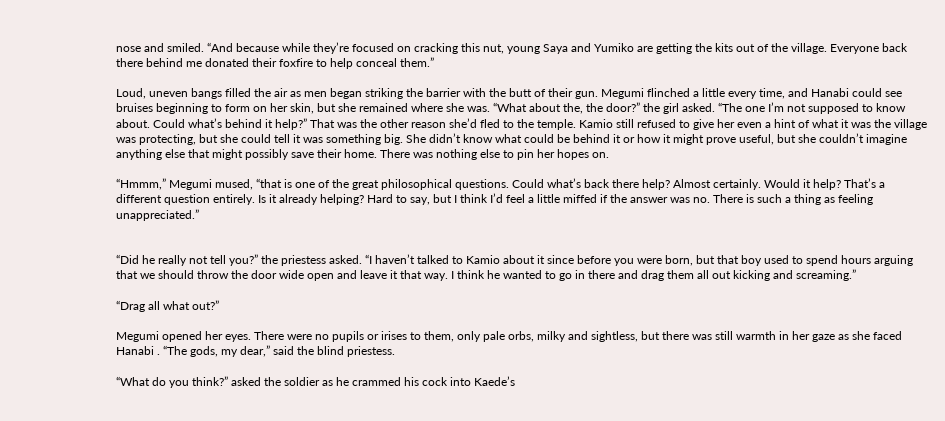nose and smiled. “And because while they’re focused on cracking this nut, young Saya and Yumiko are getting the kits out of the village. Everyone back there behind me donated their foxfire to help conceal them.”

Loud, uneven bangs filled the air as men began striking the barrier with the butt of their gun. Megumi flinched a little every time, and Hanabi could see bruises beginning to form on her skin, but she remained where she was. “What about the, the door?” the girl asked. “The one I’m not supposed to know about. Could what’s behind it help?” That was the other reason she’d fled to the temple. Kamio still refused to give her even a hint of what it was the village was protecting, but she could tell it was something big. She didn’t know what could be behind it or how it might prove useful, but she couldn’t imagine anything else that might possibly save their home. There was nothing else to pin her hopes on.

“Hmmm,” Megumi mused, “that is one of the great philosophical questions. Could what’s back there help? Almost certainly. Would it help? That’s a different question entirely. Is it already helping? Hard to say, but I think I’d feel a little miffed if the answer was no. There is such a thing as feeling unappreciated.”


“Did he really not tell you?” the priestess asked. “I haven’t talked to Kamio about it since before you were born, but that boy used to spend hours arguing that we should throw the door wide open and leave it that way. I think he wanted to go in there and drag them all out kicking and screaming.”

“Drag all what out?”

Megumi opened her eyes. There were no pupils or irises to them, only pale orbs, milky and sightless, but there was still warmth in her gaze as she faced Hanabi . “The gods, my dear,” said the blind priestess.

“What do you think?” asked the soldier as he crammed his cock into Kaede’s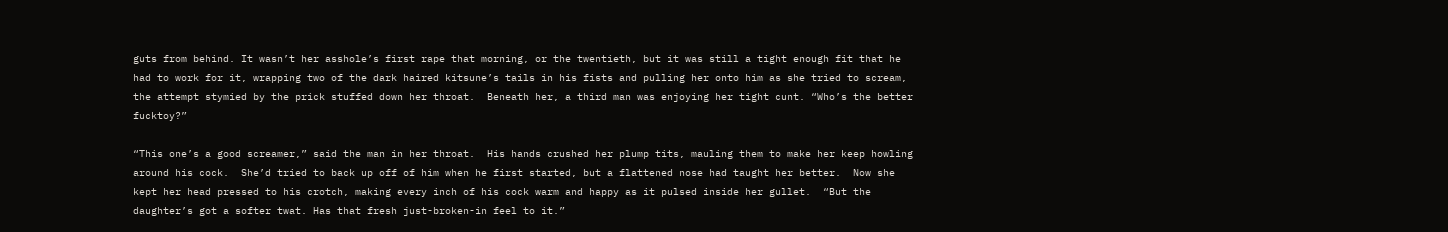guts from behind. It wasn’t her asshole’s first rape that morning, or the twentieth, but it was still a tight enough fit that he had to work for it, wrapping two of the dark haired kitsune’s tails in his fists and pulling her onto him as she tried to scream, the attempt stymied by the prick stuffed down her throat.  Beneath her, a third man was enjoying her tight cunt. “Who’s the better fucktoy?”

“This one’s a good screamer,” said the man in her throat.  His hands crushed her plump tits, mauling them to make her keep howling around his cock.  She’d tried to back up off of him when he first started, but a flattened nose had taught her better.  Now she kept her head pressed to his crotch, making every inch of his cock warm and happy as it pulsed inside her gullet.  “But the daughter’s got a softer twat. Has that fresh just-broken-in feel to it.”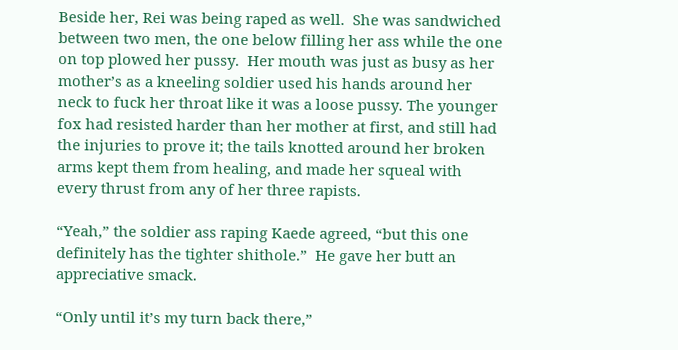Beside her, Rei was being raped as well.  She was sandwiched between two men, the one below filling her ass while the one on top plowed her pussy.  Her mouth was just as busy as her mother’s as a kneeling soldier used his hands around her neck to fuck her throat like it was a loose pussy. The younger fox had resisted harder than her mother at first, and still had the injuries to prove it; the tails knotted around her broken arms kept them from healing, and made her squeal with every thrust from any of her three rapists.

“Yeah,” the soldier ass raping Kaede agreed, “but this one definitely has the tighter shithole.”  He gave her butt an appreciative smack.

“Only until it’s my turn back there,”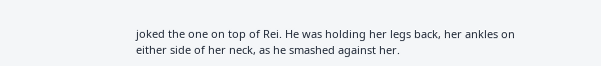joked the one on top of Rei. He was holding her legs back, her ankles on either side of her neck, as he smashed against her.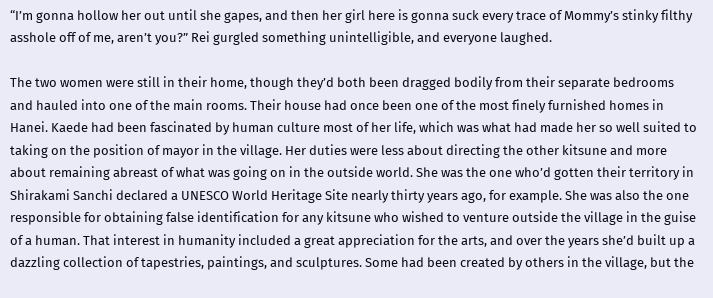“I’m gonna hollow her out until she gapes, and then her girl here is gonna suck every trace of Mommy’s stinky filthy asshole off of me, aren’t you?” Rei gurgled something unintelligible, and everyone laughed.

The two women were still in their home, though they’d both been dragged bodily from their separate bedrooms and hauled into one of the main rooms. Their house had once been one of the most finely furnished homes in Hanei. Kaede had been fascinated by human culture most of her life, which was what had made her so well suited to taking on the position of mayor in the village. Her duties were less about directing the other kitsune and more about remaining abreast of what was going on in the outside world. She was the one who’d gotten their territory in Shirakami Sanchi declared a UNESCO World Heritage Site nearly thirty years ago, for example. She was also the one responsible for obtaining false identification for any kitsune who wished to venture outside the village in the guise of a human. That interest in humanity included a great appreciation for the arts, and over the years she’d built up a dazzling collection of tapestries, paintings, and sculptures. Some had been created by others in the village, but the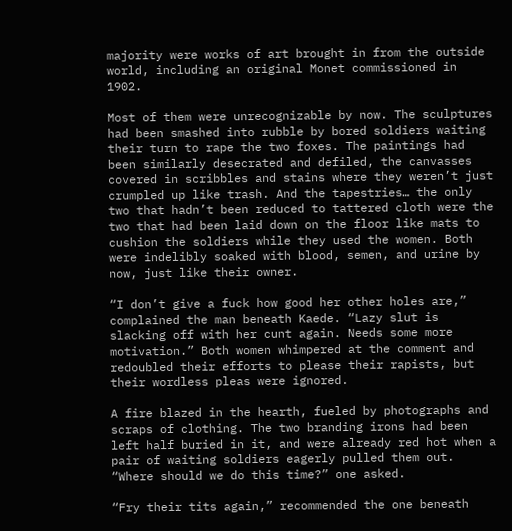majority were works of art brought in from the outside world, including an original Monet commissioned in 1902.

Most of them were unrecognizable by now. The sculptures had been smashed into rubble by bored soldiers waiting their turn to rape the two foxes. The paintings had been similarly desecrated and defiled, the canvasses covered in scribbles and stains where they weren’t just crumpled up like trash. And the tapestries… the only two that hadn’t been reduced to tattered cloth were the two that had been laid down on the floor like mats to cushion the soldiers while they used the women. Both were indelibly soaked with blood, semen, and urine by now, just like their owner.

“I don’t give a fuck how good her other holes are,” complained the man beneath Kaede. “Lazy slut is slacking off with her cunt again. Needs some more motivation.” Both women whimpered at the comment and redoubled their efforts to please their rapists, but their wordless pleas were ignored.

A fire blazed in the hearth, fueled by photographs and scraps of clothing. The two branding irons had been left half buried in it, and were already red hot when a pair of waiting soldiers eagerly pulled them out. “Where should we do this time?” one asked.

“Fry their tits again,” recommended the one beneath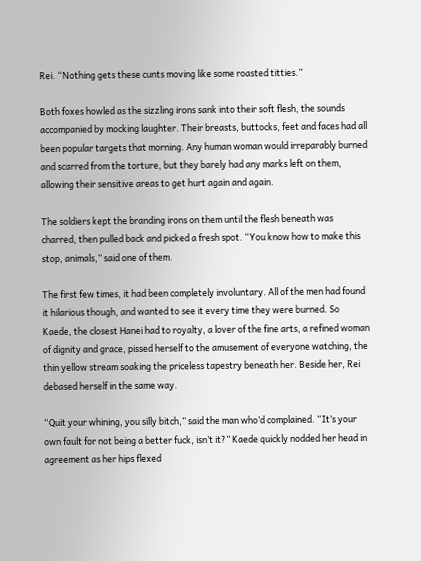Rei. “Nothing gets these cunts moving like some roasted titties.”

Both foxes howled as the sizzling irons sank into their soft flesh, the sounds accompanied by mocking laughter. Their breasts, buttocks, feet and faces had all been popular targets that morning. Any human woman would irreparably burned and scarred from the torture, but they barely had any marks left on them, allowing their sensitive areas to get hurt again and again.

The soldiers kept the branding irons on them until the flesh beneath was charred, then pulled back and picked a fresh spot. “You know how to make this stop, animals,” said one of them.

The first few times, it had been completely involuntary. All of the men had found it hilarious though, and wanted to see it every time they were burned. So Kaede, the closest Hanei had to royalty, a lover of the fine arts, a refined woman of dignity and grace, pissed herself to the amusement of everyone watching, the thin yellow stream soaking the priceless tapestry beneath her. Beside her, Rei debased herself in the same way.

“Quit your whining, you silly bitch,” said the man who’d complained. “It’s your own fault for not being a better fuck, isn’t it?” Kaede quickly nodded her head in agreement as her hips flexed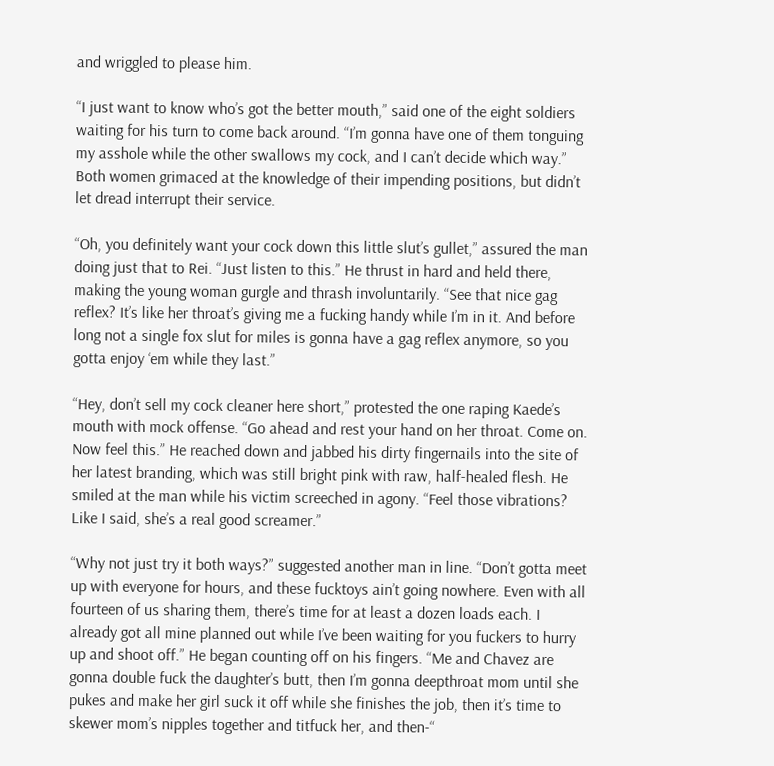and wriggled to please him.

“I just want to know who’s got the better mouth,” said one of the eight soldiers waiting for his turn to come back around. “I’m gonna have one of them tonguing my asshole while the other swallows my cock, and I can’t decide which way.” Both women grimaced at the knowledge of their impending positions, but didn’t let dread interrupt their service.

“Oh, you definitely want your cock down this little slut’s gullet,” assured the man doing just that to Rei. “Just listen to this.” He thrust in hard and held there, making the young woman gurgle and thrash involuntarily. “See that nice gag reflex? It’s like her throat’s giving me a fucking handy while I’m in it. And before long not a single fox slut for miles is gonna have a gag reflex anymore, so you gotta enjoy ‘em while they last.”

“Hey, don’t sell my cock cleaner here short,” protested the one raping Kaede’s mouth with mock offense. “Go ahead and rest your hand on her throat. Come on. Now feel this.” He reached down and jabbed his dirty fingernails into the site of her latest branding, which was still bright pink with raw, half-healed flesh. He smiled at the man while his victim screeched in agony. “Feel those vibrations? Like I said, she’s a real good screamer.”

“Why not just try it both ways?” suggested another man in line. “Don’t gotta meet up with everyone for hours, and these fucktoys ain’t going nowhere. Even with all fourteen of us sharing them, there’s time for at least a dozen loads each. I already got all mine planned out while I’ve been waiting for you fuckers to hurry up and shoot off.” He began counting off on his fingers. “Me and Chavez are gonna double fuck the daughter’s butt, then I’m gonna deepthroat mom until she pukes and make her girl suck it off while she finishes the job, then it’s time to skewer mom’s nipples together and titfuck her, and then-“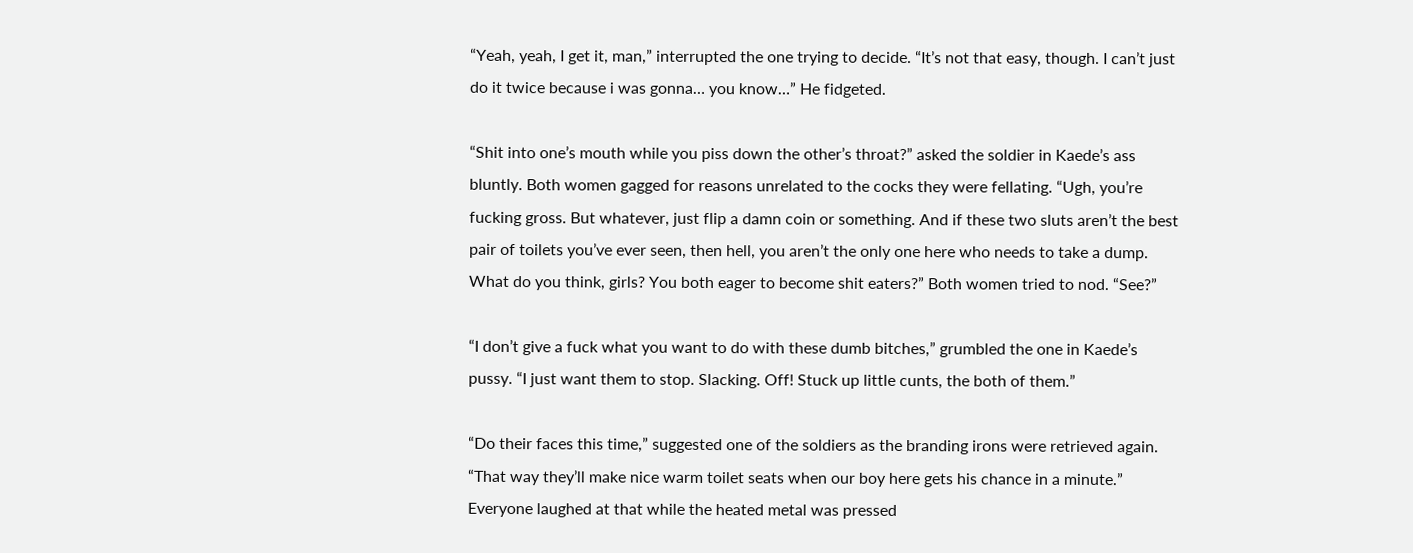“Yeah, yeah, I get it, man,” interrupted the one trying to decide. “It’s not that easy, though. I can’t just do it twice because i was gonna… you know…” He fidgeted.

“Shit into one’s mouth while you piss down the other’s throat?” asked the soldier in Kaede’s ass bluntly. Both women gagged for reasons unrelated to the cocks they were fellating. “Ugh, you’re fucking gross. But whatever, just flip a damn coin or something. And if these two sluts aren’t the best pair of toilets you’ve ever seen, then hell, you aren’t the only one here who needs to take a dump. What do you think, girls? You both eager to become shit eaters?” Both women tried to nod. “See?”

“I don’t give a fuck what you want to do with these dumb bitches,” grumbled the one in Kaede’s pussy. “I just want them to stop. Slacking. Off! Stuck up little cunts, the both of them.”

“Do their faces this time,” suggested one of the soldiers as the branding irons were retrieved again. “That way they’ll make nice warm toilet seats when our boy here gets his chance in a minute.” Everyone laughed at that while the heated metal was pressed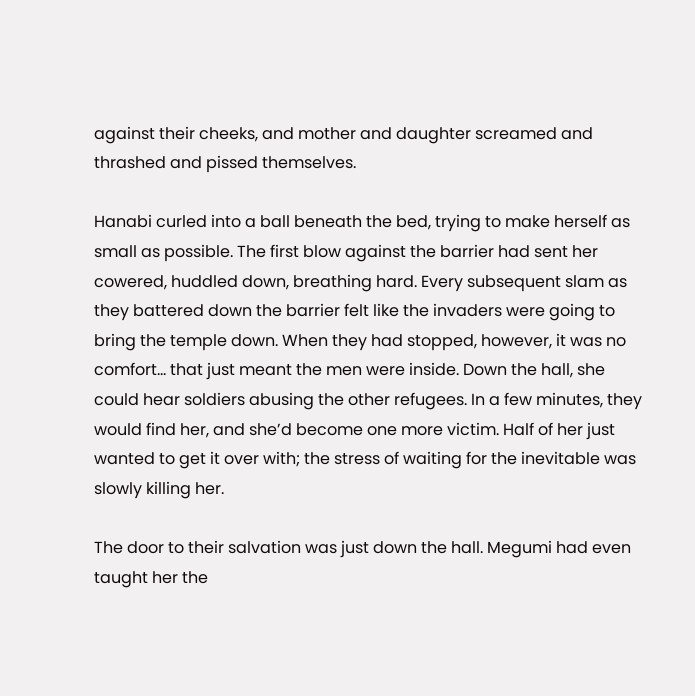against their cheeks, and mother and daughter screamed and thrashed and pissed themselves.

Hanabi curled into a ball beneath the bed, trying to make herself as small as possible. The first blow against the barrier had sent her cowered, huddled down, breathing hard. Every subsequent slam as they battered down the barrier felt like the invaders were going to bring the temple down. When they had stopped, however, it was no comfort… that just meant the men were inside. Down the hall, she could hear soldiers abusing the other refugees. In a few minutes, they would find her, and she’d become one more victim. Half of her just wanted to get it over with; the stress of waiting for the inevitable was slowly killing her.

The door to their salvation was just down the hall. Megumi had even taught her the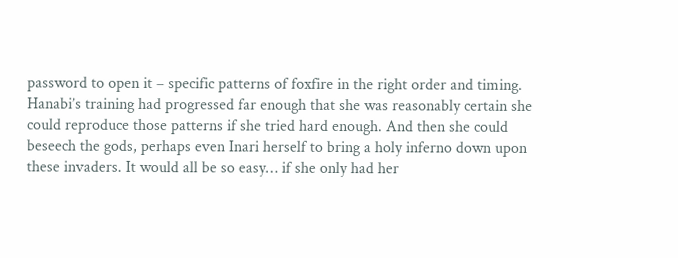password to open it – specific patterns of foxfire in the right order and timing. Hanabi’s training had progressed far enough that she was reasonably certain she could reproduce those patterns if she tried hard enough. And then she could beseech the gods, perhaps even Inari herself to bring a holy inferno down upon these invaders. It would all be so easy… if she only had her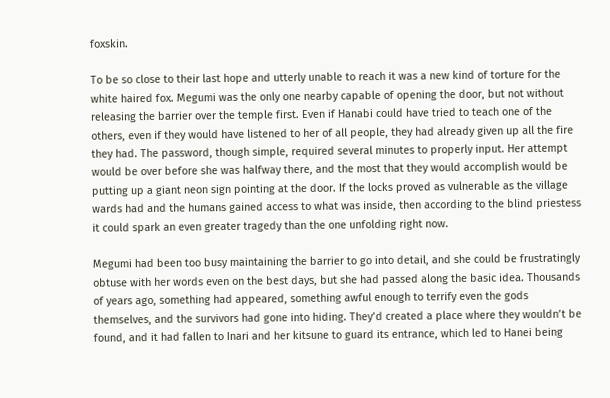foxskin.

To be so close to their last hope and utterly unable to reach it was a new kind of torture for the white haired fox. Megumi was the only one nearby capable of opening the door, but not without releasing the barrier over the temple first. Even if Hanabi could have tried to teach one of the others, even if they would have listened to her of all people, they had already given up all the fire they had. The password, though simple, required several minutes to properly input. Her attempt would be over before she was halfway there, and the most that they would accomplish would be putting up a giant neon sign pointing at the door. If the locks proved as vulnerable as the village wards had and the humans gained access to what was inside, then according to the blind priestess it could spark an even greater tragedy than the one unfolding right now.

Megumi had been too busy maintaining the barrier to go into detail, and she could be frustratingly obtuse with her words even on the best days, but she had passed along the basic idea. Thousands of years ago, something had appeared, something awful enough to terrify even the gods themselves, and the survivors had gone into hiding. They’d created a place where they wouldn’t be found, and it had fallen to Inari and her kitsune to guard its entrance, which led to Hanei being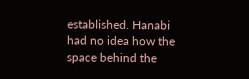established. Hanabi had no idea how the space behind the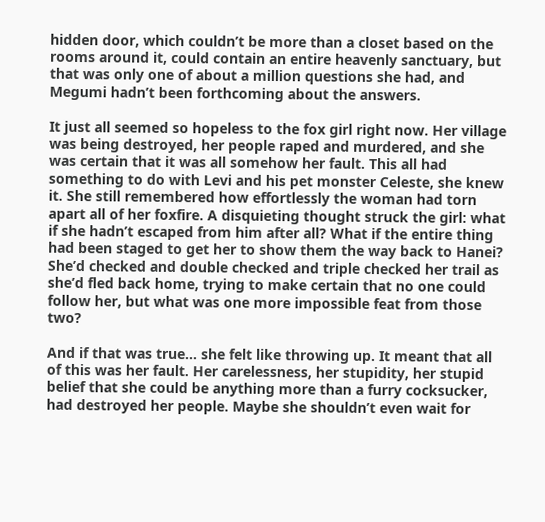hidden door, which couldn’t be more than a closet based on the rooms around it, could contain an entire heavenly sanctuary, but that was only one of about a million questions she had, and Megumi hadn’t been forthcoming about the answers.

It just all seemed so hopeless to the fox girl right now. Her village was being destroyed, her people raped and murdered, and she was certain that it was all somehow her fault. This all had something to do with Levi and his pet monster Celeste, she knew it. She still remembered how effortlessly the woman had torn apart all of her foxfire. A disquieting thought struck the girl: what if she hadn’t escaped from him after all? What if the entire thing had been staged to get her to show them the way back to Hanei? She’d checked and double checked and triple checked her trail as she’d fled back home, trying to make certain that no one could follow her, but what was one more impossible feat from those two?

And if that was true… she felt like throwing up. It meant that all of this was her fault. Her carelessness, her stupidity, her stupid belief that she could be anything more than a furry cocksucker, had destroyed her people. Maybe she shouldn’t even wait for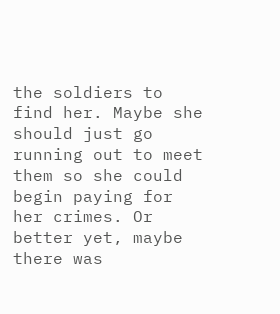the soldiers to find her. Maybe she should just go running out to meet them so she could begin paying for her crimes. Or better yet, maybe there was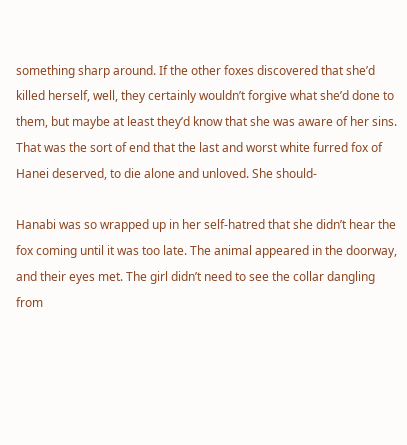something sharp around. If the other foxes discovered that she’d killed herself, well, they certainly wouldn’t forgive what she’d done to them, but maybe at least they’d know that she was aware of her sins. That was the sort of end that the last and worst white furred fox of Hanei deserved, to die alone and unloved. She should-

Hanabi was so wrapped up in her self-hatred that she didn’t hear the fox coming until it was too late. The animal appeared in the doorway, and their eyes met. The girl didn’t need to see the collar dangling from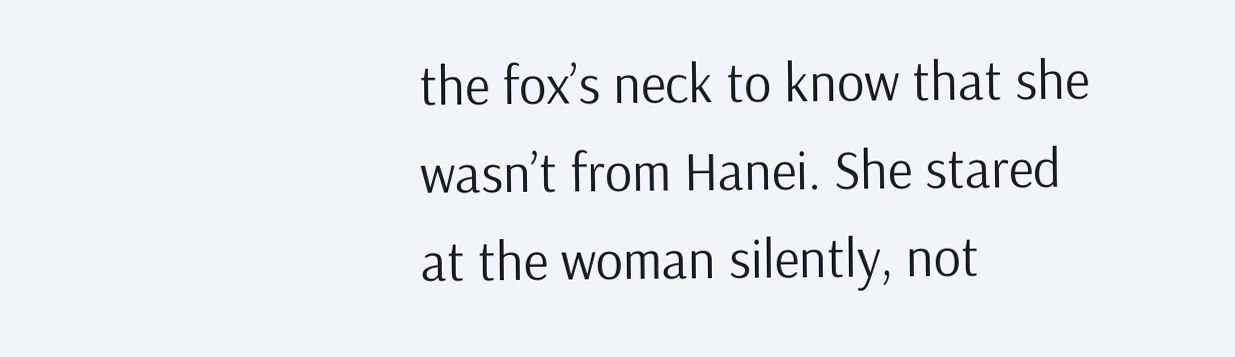the fox’s neck to know that she wasn’t from Hanei. She stared at the woman silently, not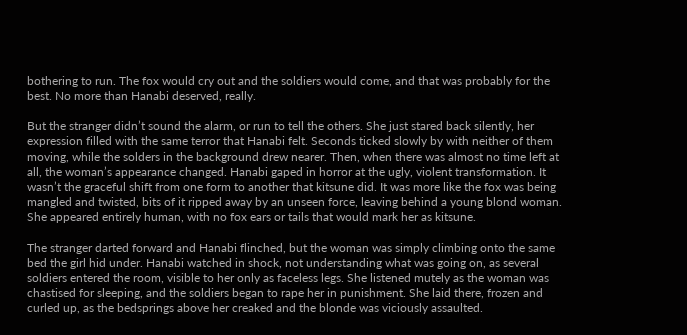bothering to run. The fox would cry out and the soldiers would come, and that was probably for the best. No more than Hanabi deserved, really.

But the stranger didn’t sound the alarm, or run to tell the others. She just stared back silently, her expression filled with the same terror that Hanabi felt. Seconds ticked slowly by with neither of them moving, while the solders in the background drew nearer. Then, when there was almost no time left at all, the woman’s appearance changed. Hanabi gaped in horror at the ugly, violent transformation. It wasn’t the graceful shift from one form to another that kitsune did. It was more like the fox was being mangled and twisted, bits of it ripped away by an unseen force, leaving behind a young blond woman. She appeared entirely human, with no fox ears or tails that would mark her as kitsune.

The stranger darted forward and Hanabi flinched, but the woman was simply climbing onto the same bed the girl hid under. Hanabi watched in shock, not understanding what was going on, as several soldiers entered the room, visible to her only as faceless legs. She listened mutely as the woman was chastised for sleeping, and the soldiers began to rape her in punishment. She laid there, frozen and curled up, as the bedsprings above her creaked and the blonde was viciously assaulted.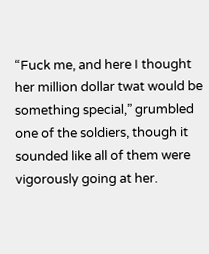“Fuck me, and here I thought her million dollar twat would be something special,” grumbled one of the soldiers, though it sounded like all of them were vigorously going at her.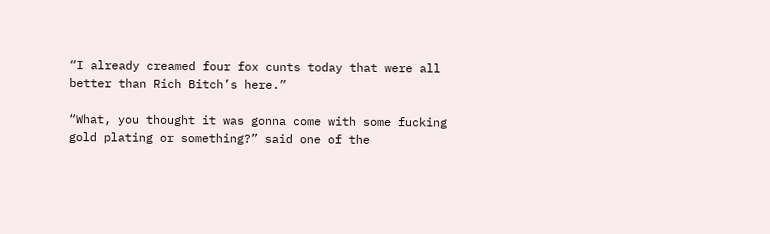“I already creamed four fox cunts today that were all better than Rich Bitch’s here.”

“What, you thought it was gonna come with some fucking gold plating or something?” said one of the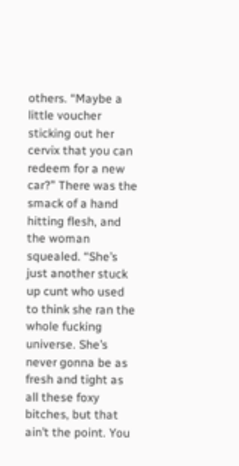others. “Maybe a little voucher sticking out her cervix that you can redeem for a new car?” There was the smack of a hand hitting flesh, and the woman squealed. “She’s just another stuck up cunt who used to think she ran the whole fucking universe. She’s never gonna be as fresh and tight as all these foxy bitches, but that ain’t the point. You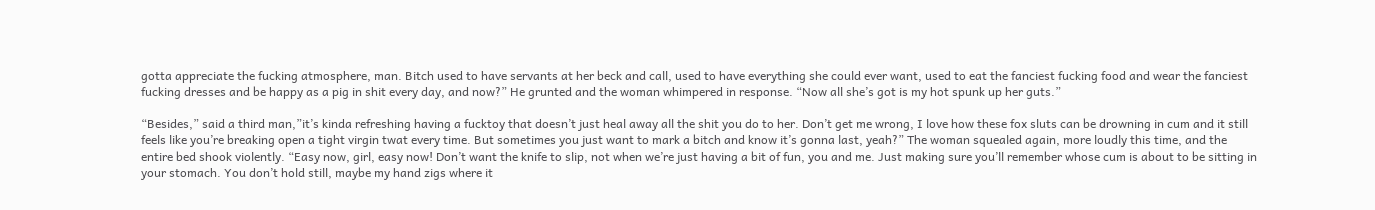gotta appreciate the fucking atmosphere, man. Bitch used to have servants at her beck and call, used to have everything she could ever want, used to eat the fanciest fucking food and wear the fanciest fucking dresses and be happy as a pig in shit every day, and now?” He grunted and the woman whimpered in response. “Now all she’s got is my hot spunk up her guts.”

“Besides,” said a third man,”it’s kinda refreshing having a fucktoy that doesn’t just heal away all the shit you do to her. Don’t get me wrong, I love how these fox sluts can be drowning in cum and it still feels like you’re breaking open a tight virgin twat every time. But sometimes you just want to mark a bitch and know it’s gonna last, yeah?” The woman squealed again, more loudly this time, and the entire bed shook violently. “Easy now, girl, easy now! Don’t want the knife to slip, not when we’re just having a bit of fun, you and me. Just making sure you’ll remember whose cum is about to be sitting in your stomach. You don’t hold still, maybe my hand zigs where it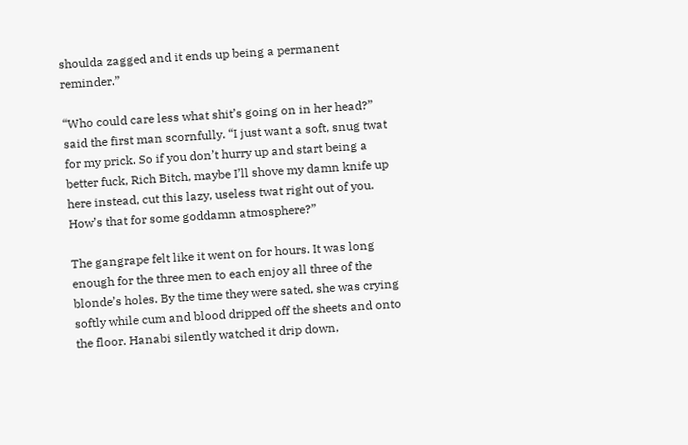shoulda zagged and it ends up being a permanent reminder.”

“Who could care less what shit’s going on in her head?” said the first man scornfully. “I just want a soft, snug twat for my prick. So if you don’t hurry up and start being a better fuck, Rich Bitch, maybe I’ll shove my damn knife up here instead, cut this lazy, useless twat right out of you. How’s that for some goddamn atmosphere?”

The gangrape felt like it went on for hours. It was long enough for the three men to each enjoy all three of the blonde’s holes. By the time they were sated, she was crying softly while cum and blood dripped off the sheets and onto the floor. Hanabi silently watched it drip down,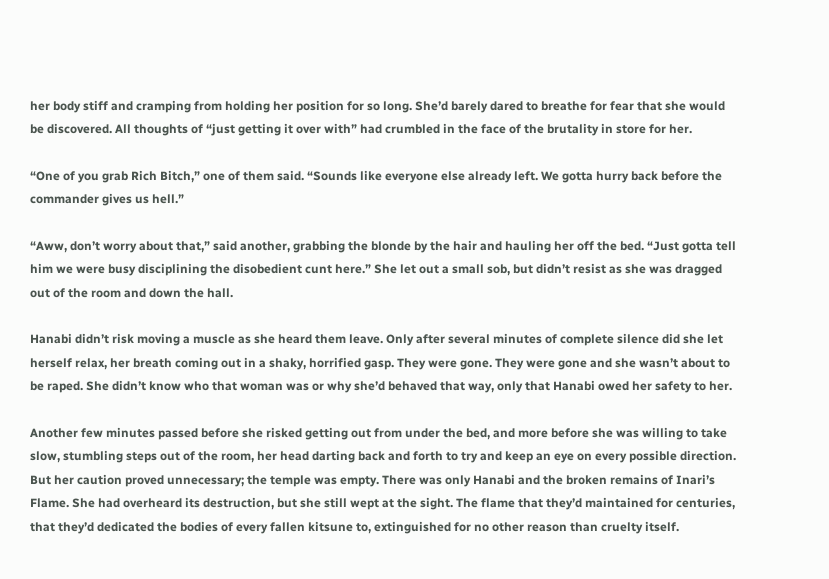her body stiff and cramping from holding her position for so long. She’d barely dared to breathe for fear that she would be discovered. All thoughts of “just getting it over with” had crumbled in the face of the brutality in store for her.

“One of you grab Rich Bitch,” one of them said. “Sounds like everyone else already left. We gotta hurry back before the commander gives us hell.”

“Aww, don’t worry about that,” said another, grabbing the blonde by the hair and hauling her off the bed. “Just gotta tell him we were busy disciplining the disobedient cunt here.” She let out a small sob, but didn’t resist as she was dragged out of the room and down the hall.

Hanabi didn’t risk moving a muscle as she heard them leave. Only after several minutes of complete silence did she let herself relax, her breath coming out in a shaky, horrified gasp. They were gone. They were gone and she wasn’t about to be raped. She didn’t know who that woman was or why she’d behaved that way, only that Hanabi owed her safety to her.

Another few minutes passed before she risked getting out from under the bed, and more before she was willing to take slow, stumbling steps out of the room, her head darting back and forth to try and keep an eye on every possible direction. But her caution proved unnecessary; the temple was empty. There was only Hanabi and the broken remains of Inari’s Flame. She had overheard its destruction, but she still wept at the sight. The flame that they’d maintained for centuries, that they’d dedicated the bodies of every fallen kitsune to, extinguished for no other reason than cruelty itself.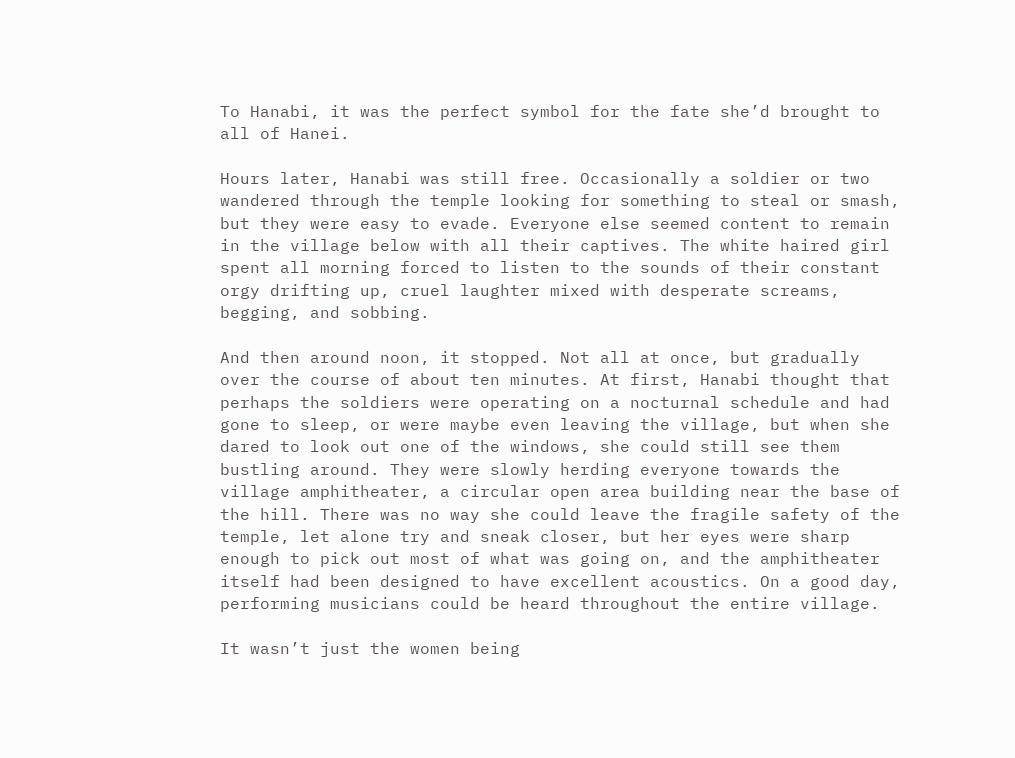To Hanabi, it was the perfect symbol for the fate she’d brought to all of Hanei.

Hours later, Hanabi was still free. Occasionally a soldier or two wandered through the temple looking for something to steal or smash, but they were easy to evade. Everyone else seemed content to remain in the village below with all their captives. The white haired girl spent all morning forced to listen to the sounds of their constant orgy drifting up, cruel laughter mixed with desperate screams, begging, and sobbing.

And then around noon, it stopped. Not all at once, but gradually over the course of about ten minutes. At first, Hanabi thought that perhaps the soldiers were operating on a nocturnal schedule and had gone to sleep, or were maybe even leaving the village, but when she dared to look out one of the windows, she could still see them bustling around. They were slowly herding everyone towards the village amphitheater, a circular open area building near the base of the hill. There was no way she could leave the fragile safety of the temple, let alone try and sneak closer, but her eyes were sharp enough to pick out most of what was going on, and the amphitheater itself had been designed to have excellent acoustics. On a good day, performing musicians could be heard throughout the entire village.

It wasn’t just the women being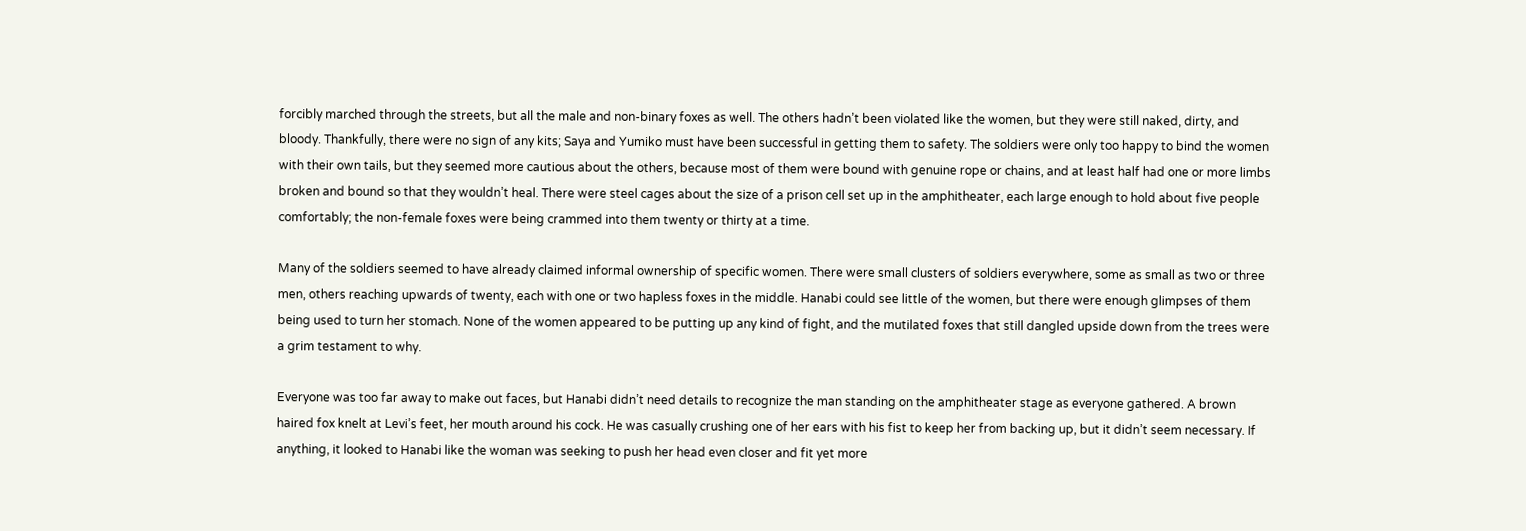forcibly marched through the streets, but all the male and non-binary foxes as well. The others hadn’t been violated like the women, but they were still naked, dirty, and bloody. Thankfully, there were no sign of any kits; Saya and Yumiko must have been successful in getting them to safety. The soldiers were only too happy to bind the women with their own tails, but they seemed more cautious about the others, because most of them were bound with genuine rope or chains, and at least half had one or more limbs broken and bound so that they wouldn’t heal. There were steel cages about the size of a prison cell set up in the amphitheater, each large enough to hold about five people comfortably; the non-female foxes were being crammed into them twenty or thirty at a time.

Many of the soldiers seemed to have already claimed informal ownership of specific women. There were small clusters of soldiers everywhere, some as small as two or three men, others reaching upwards of twenty, each with one or two hapless foxes in the middle. Hanabi could see little of the women, but there were enough glimpses of them being used to turn her stomach. None of the women appeared to be putting up any kind of fight, and the mutilated foxes that still dangled upside down from the trees were a grim testament to why.

Everyone was too far away to make out faces, but Hanabi didn’t need details to recognize the man standing on the amphitheater stage as everyone gathered. A brown haired fox knelt at Levi’s feet, her mouth around his cock. He was casually crushing one of her ears with his fist to keep her from backing up, but it didn’t seem necessary. If anything, it looked to Hanabi like the woman was seeking to push her head even closer and fit yet more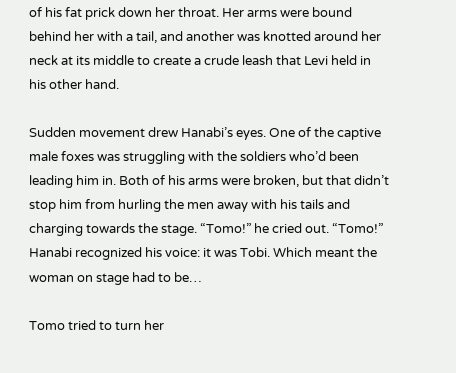of his fat prick down her throat. Her arms were bound behind her with a tail, and another was knotted around her neck at its middle to create a crude leash that Levi held in his other hand.

Sudden movement drew Hanabi’s eyes. One of the captive male foxes was struggling with the soldiers who’d been leading him in. Both of his arms were broken, but that didn’t stop him from hurling the men away with his tails and charging towards the stage. “Tomo!” he cried out. “Tomo!” Hanabi recognized his voice: it was Tobi. Which meant the woman on stage had to be…

Tomo tried to turn her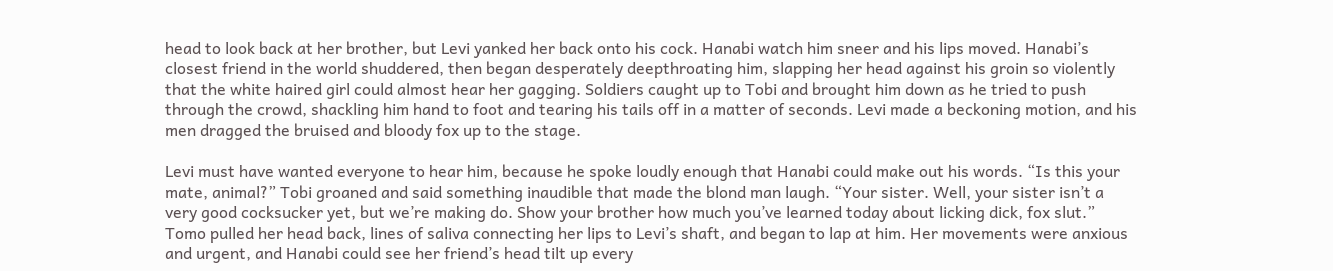head to look back at her brother, but Levi yanked her back onto his cock. Hanabi watch him sneer and his lips moved. Hanabi’s closest friend in the world shuddered, then began desperately deepthroating him, slapping her head against his groin so violently that the white haired girl could almost hear her gagging. Soldiers caught up to Tobi and brought him down as he tried to push through the crowd, shackling him hand to foot and tearing his tails off in a matter of seconds. Levi made a beckoning motion, and his men dragged the bruised and bloody fox up to the stage.

Levi must have wanted everyone to hear him, because he spoke loudly enough that Hanabi could make out his words. “Is this your mate, animal?” Tobi groaned and said something inaudible that made the blond man laugh. “Your sister. Well, your sister isn’t a very good cocksucker yet, but we’re making do. Show your brother how much you’ve learned today about licking dick, fox slut.” Tomo pulled her head back, lines of saliva connecting her lips to Levi’s shaft, and began to lap at him. Her movements were anxious and urgent, and Hanabi could see her friend’s head tilt up every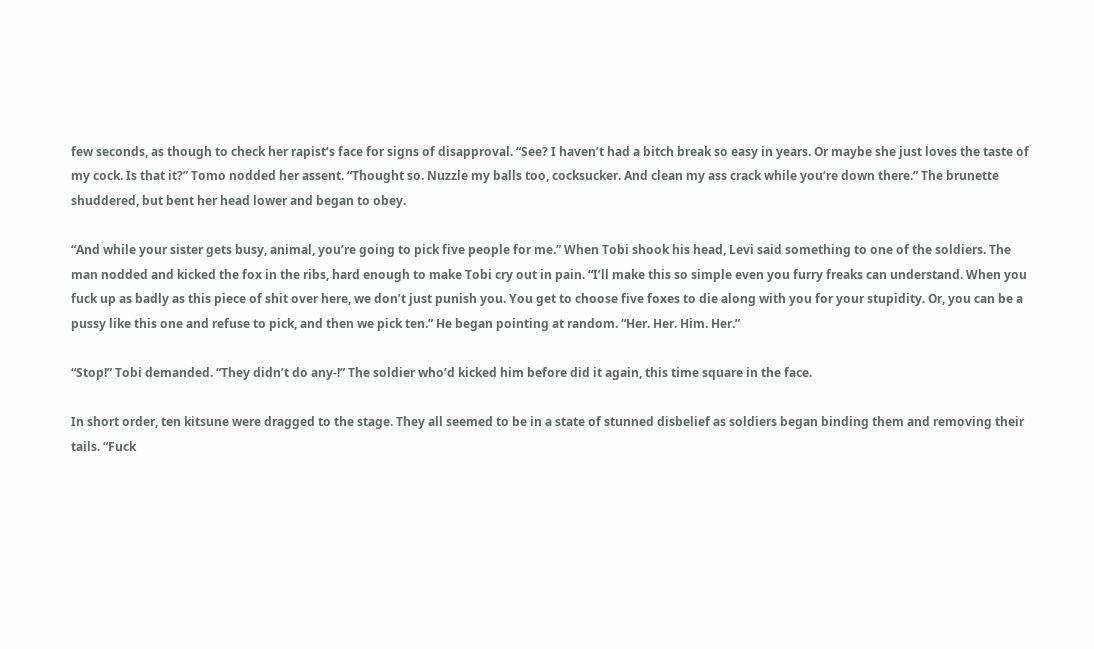few seconds, as though to check her rapist’s face for signs of disapproval. “See? I haven’t had a bitch break so easy in years. Or maybe she just loves the taste of my cock. Is that it?” Tomo nodded her assent. “Thought so. Nuzzle my balls too, cocksucker. And clean my ass crack while you’re down there.” The brunette shuddered, but bent her head lower and began to obey.

“And while your sister gets busy, animal, you’re going to pick five people for me.” When Tobi shook his head, Levi said something to one of the soldiers. The man nodded and kicked the fox in the ribs, hard enough to make Tobi cry out in pain. “I’ll make this so simple even you furry freaks can understand. When you fuck up as badly as this piece of shit over here, we don’t just punish you. You get to choose five foxes to die along with you for your stupidity. Or, you can be a pussy like this one and refuse to pick, and then we pick ten.” He began pointing at random. “Her. Her. Him. Her.”

“Stop!” Tobi demanded. “They didn’t do any-!” The soldier who’d kicked him before did it again, this time square in the face.

In short order, ten kitsune were dragged to the stage. They all seemed to be in a state of stunned disbelief as soldiers began binding them and removing their tails. “Fuck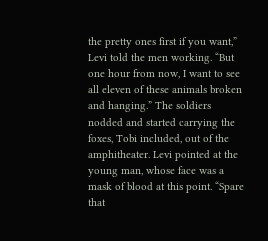the pretty ones first if you want,” Levi told the men working. “But one hour from now, I want to see all eleven of these animals broken and hanging.” The soldiers nodded and started carrying the foxes, Tobi included, out of the amphitheater. Levi pointed at the young man, whose face was a mask of blood at this point. “Spare that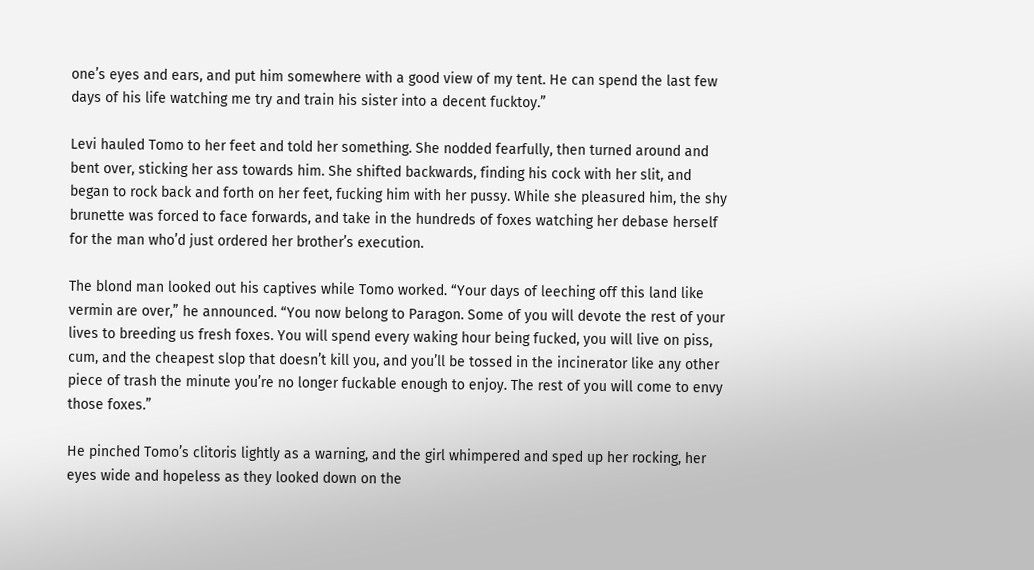one’s eyes and ears, and put him somewhere with a good view of my tent. He can spend the last few days of his life watching me try and train his sister into a decent fucktoy.”

Levi hauled Tomo to her feet and told her something. She nodded fearfully, then turned around and bent over, sticking her ass towards him. She shifted backwards, finding his cock with her slit, and began to rock back and forth on her feet, fucking him with her pussy. While she pleasured him, the shy brunette was forced to face forwards, and take in the hundreds of foxes watching her debase herself for the man who’d just ordered her brother’s execution.

The blond man looked out his captives while Tomo worked. “Your days of leeching off this land like vermin are over,” he announced. “You now belong to Paragon. Some of you will devote the rest of your lives to breeding us fresh foxes. You will spend every waking hour being fucked, you will live on piss, cum, and the cheapest slop that doesn’t kill you, and you’ll be tossed in the incinerator like any other piece of trash the minute you’re no longer fuckable enough to enjoy. The rest of you will come to envy those foxes.”

He pinched Tomo’s clitoris lightly as a warning, and the girl whimpered and sped up her rocking, her eyes wide and hopeless as they looked down on the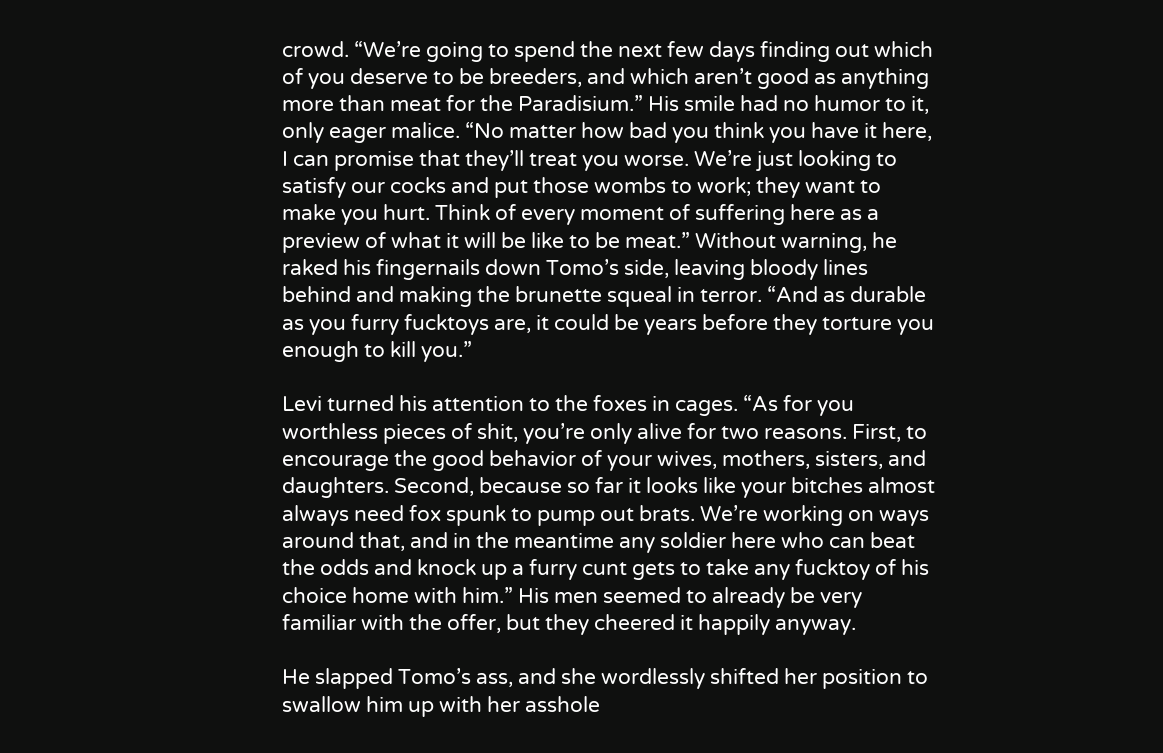crowd. “We’re going to spend the next few days finding out which of you deserve to be breeders, and which aren’t good as anything more than meat for the Paradisium.” His smile had no humor to it, only eager malice. “No matter how bad you think you have it here, I can promise that they’ll treat you worse. We’re just looking to satisfy our cocks and put those wombs to work; they want to make you hurt. Think of every moment of suffering here as a preview of what it will be like to be meat.” Without warning, he raked his fingernails down Tomo’s side, leaving bloody lines behind and making the brunette squeal in terror. “And as durable as you furry fucktoys are, it could be years before they torture you enough to kill you.”

Levi turned his attention to the foxes in cages. “As for you worthless pieces of shit, you’re only alive for two reasons. First, to encourage the good behavior of your wives, mothers, sisters, and daughters. Second, because so far it looks like your bitches almost always need fox spunk to pump out brats. We’re working on ways around that, and in the meantime any soldier here who can beat the odds and knock up a furry cunt gets to take any fucktoy of his choice home with him.” His men seemed to already be very familiar with the offer, but they cheered it happily anyway.

He slapped Tomo’s ass, and she wordlessly shifted her position to swallow him up with her asshole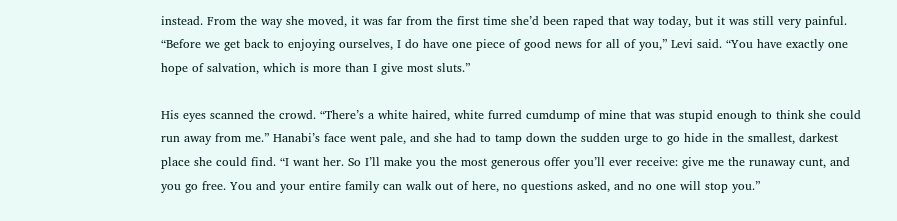instead. From the way she moved, it was far from the first time she’d been raped that way today, but it was still very painful. “Before we get back to enjoying ourselves, I do have one piece of good news for all of you,” Levi said. “You have exactly one hope of salvation, which is more than I give most sluts.”

His eyes scanned the crowd. “There’s a white haired, white furred cumdump of mine that was stupid enough to think she could run away from me.” Hanabi’s face went pale, and she had to tamp down the sudden urge to go hide in the smallest, darkest place she could find. “I want her. So I’ll make you the most generous offer you’ll ever receive: give me the runaway cunt, and you go free. You and your entire family can walk out of here, no questions asked, and no one will stop you.”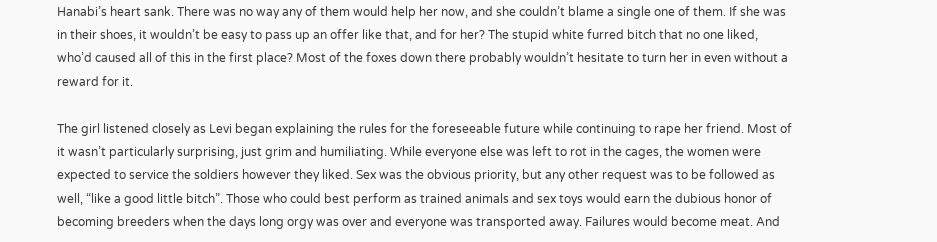Hanabi’s heart sank. There was no way any of them would help her now, and she couldn’t blame a single one of them. If she was in their shoes, it wouldn’t be easy to pass up an offer like that, and for her? The stupid white furred bitch that no one liked, who’d caused all of this in the first place? Most of the foxes down there probably wouldn’t hesitate to turn her in even without a reward for it.

The girl listened closely as Levi began explaining the rules for the foreseeable future while continuing to rape her friend. Most of it wasn’t particularly surprising, just grim and humiliating. While everyone else was left to rot in the cages, the women were expected to service the soldiers however they liked. Sex was the obvious priority, but any other request was to be followed as well, “like a good little bitch”. Those who could best perform as trained animals and sex toys would earn the dubious honor of becoming breeders when the days long orgy was over and everyone was transported away. Failures would become meat. And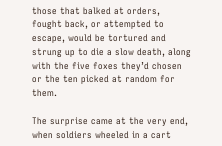those that balked at orders, fought back, or attempted to escape, would be tortured and strung up to die a slow death, along with the five foxes they’d chosen or the ten picked at random for them.

The surprise came at the very end, when soldiers wheeled in a cart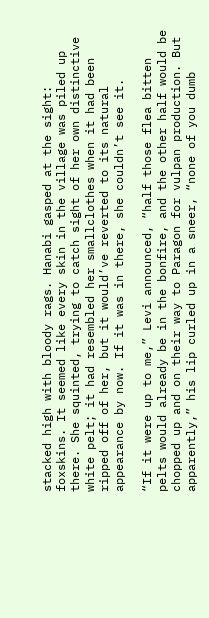stacked high with bloody rags. Hanabi gasped at the sight: foxskins. It seemed like every skin in the village was piled up there. She squinted, trying to catch sight of her own distinctive white pelt; it had resembled her smallclothes when it had been ripped off of her, but it would’ve reverted to its natural appearance by now. If it was in there, she couldn’t see it.

“If it were up to me,” Levi announced, “half those flea bitten pelts would already be in the bonfire, and the other half would be chopped up and on their way to Paragon for vulpan production. But apparently,” his lip curled up in a sneer, “none of you dumb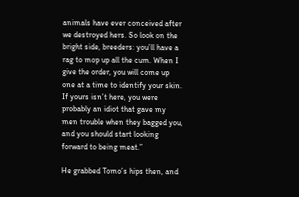animals have ever conceived after we destroyed hers. So look on the bright side, breeders: you’ll have a rag to mop up all the cum. When I give the order, you will come up one at a time to identify your skin. If yours isn’t here, you were probably an idiot that gave my men trouble when they bagged you, and you should start looking forward to being meat.”

He grabbed Tomo’s hips then, and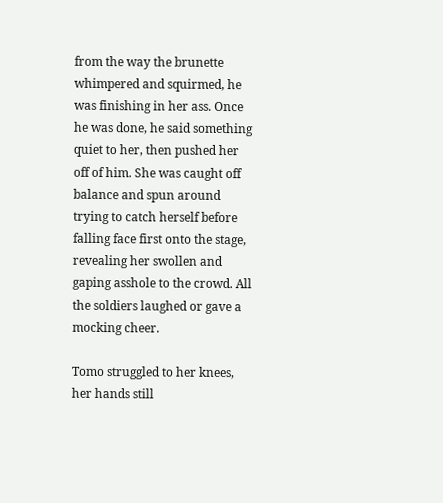from the way the brunette whimpered and squirmed, he was finishing in her ass. Once he was done, he said something quiet to her, then pushed her off of him. She was caught off balance and spun around trying to catch herself before falling face first onto the stage, revealing her swollen and gaping asshole to the crowd. All the soldiers laughed or gave a mocking cheer.

Tomo struggled to her knees, her hands still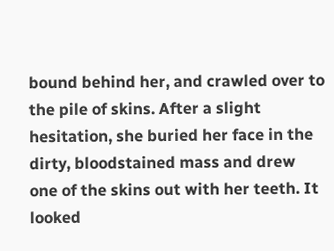bound behind her, and crawled over to the pile of skins. After a slight hesitation, she buried her face in the dirty, bloodstained mass and drew one of the skins out with her teeth. It looked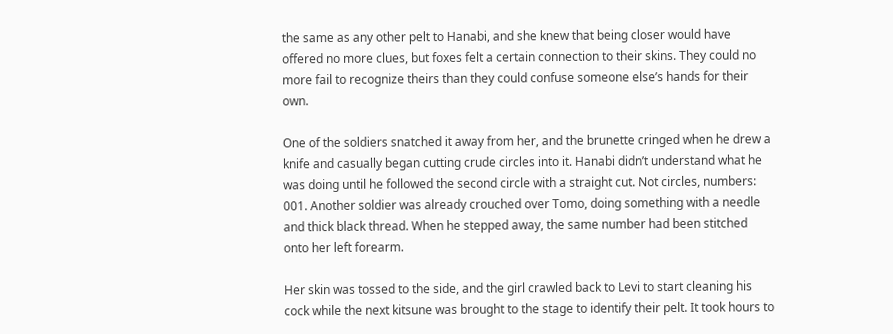the same as any other pelt to Hanabi, and she knew that being closer would have offered no more clues, but foxes felt a certain connection to their skins. They could no more fail to recognize theirs than they could confuse someone else’s hands for their own.

One of the soldiers snatched it away from her, and the brunette cringed when he drew a knife and casually began cutting crude circles into it. Hanabi didn’t understand what he was doing until he followed the second circle with a straight cut. Not circles, numbers: 001. Another soldier was already crouched over Tomo, doing something with a needle and thick black thread. When he stepped away, the same number had been stitched onto her left forearm.

Her skin was tossed to the side, and the girl crawled back to Levi to start cleaning his cock while the next kitsune was brought to the stage to identify their pelt. It took hours to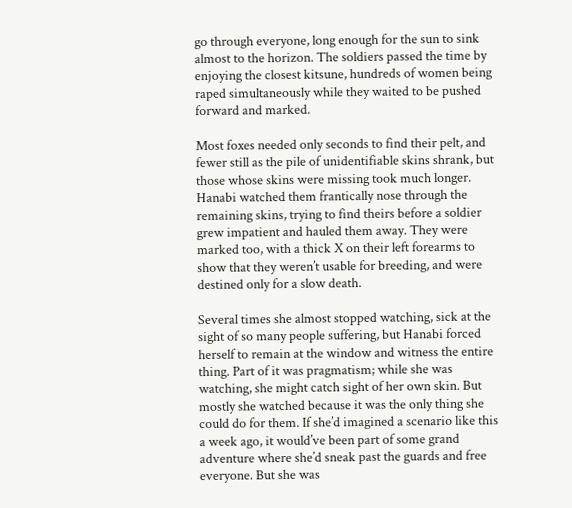go through everyone, long enough for the sun to sink almost to the horizon. The soldiers passed the time by enjoying the closest kitsune, hundreds of women being raped simultaneously while they waited to be pushed forward and marked.

Most foxes needed only seconds to find their pelt, and fewer still as the pile of unidentifiable skins shrank, but those whose skins were missing took much longer. Hanabi watched them frantically nose through the remaining skins, trying to find theirs before a soldier grew impatient and hauled them away. They were marked too, with a thick X on their left forearms to show that they weren’t usable for breeding, and were destined only for a slow death.

Several times she almost stopped watching, sick at the sight of so many people suffering, but Hanabi forced herself to remain at the window and witness the entire thing. Part of it was pragmatism; while she was watching, she might catch sight of her own skin. But mostly she watched because it was the only thing she could do for them. If she’d imagined a scenario like this a week ago, it would’ve been part of some grand adventure where she’d sneak past the guards and free everyone. But she was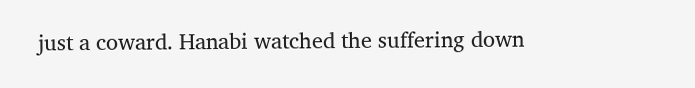just a coward. Hanabi watched the suffering down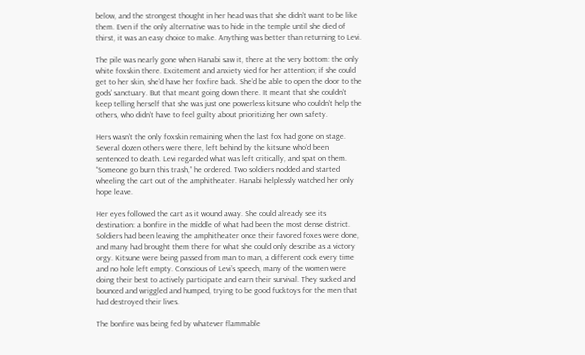below, and the strongest thought in her head was that she didn’t want to be like them. Even if the only alternative was to hide in the temple until she died of thirst, it was an easy choice to make. Anything was better than returning to Levi.

The pile was nearly gone when Hanabi saw it, there at the very bottom: the only white foxskin there. Excitement and anxiety vied for her attention; if she could get to her skin, she’d have her foxfire back. She’d be able to open the door to the gods’ sanctuary. But that meant going down there. It meant that she couldn’t keep telling herself that she was just one powerless kitsune who couldn’t help the others, who didn’t have to feel guilty about prioritizing her own safety.

Hers wasn’t the only foxskin remaining when the last fox had gone on stage. Several dozen others were there, left behind by the kitsune who’d been sentenced to death. Levi regarded what was left critically, and spat on them. “Someone go burn this trash,” he ordered. Two soldiers nodded and started wheeling the cart out of the amphitheater. Hanabi helplessly watched her only hope leave.

Her eyes followed the cart as it wound away. She could already see its destination: a bonfire in the middle of what had been the most dense district. Soldiers had been leaving the amphitheater once their favored foxes were done, and many had brought them there for what she could only describe as a victory orgy. Kitsune were being passed from man to man, a different cock every time and no hole left empty. Conscious of Levi’s speech, many of the women were doing their best to actively participate and earn their survival. They sucked and bounced and wriggled and humped, trying to be good fucktoys for the men that had destroyed their lives.

The bonfire was being fed by whatever flammable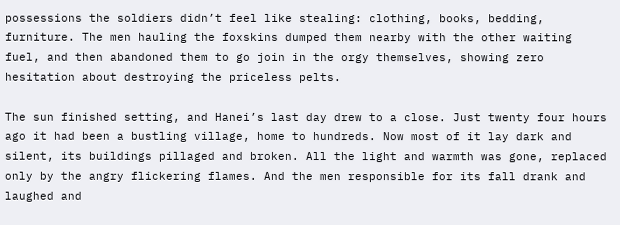possessions the soldiers didn’t feel like stealing: clothing, books, bedding, furniture. The men hauling the foxskins dumped them nearby with the other waiting fuel, and then abandoned them to go join in the orgy themselves, showing zero hesitation about destroying the priceless pelts.

The sun finished setting, and Hanei’s last day drew to a close. Just twenty four hours ago it had been a bustling village, home to hundreds. Now most of it lay dark and silent, its buildings pillaged and broken. All the light and warmth was gone, replaced only by the angry flickering flames. And the men responsible for its fall drank and laughed and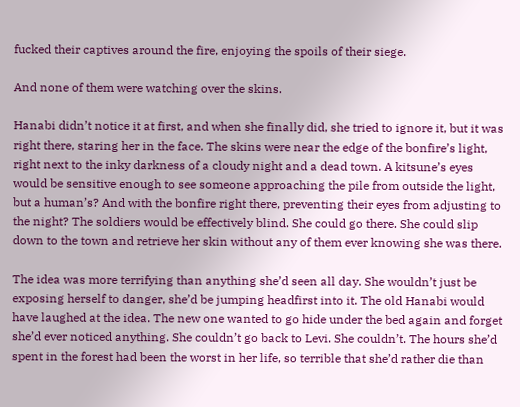fucked their captives around the fire, enjoying the spoils of their siege.

And none of them were watching over the skins.

Hanabi didn’t notice it at first, and when she finally did, she tried to ignore it, but it was right there, staring her in the face. The skins were near the edge of the bonfire’s light, right next to the inky darkness of a cloudy night and a dead town. A kitsune’s eyes would be sensitive enough to see someone approaching the pile from outside the light, but a human’s? And with the bonfire right there, preventing their eyes from adjusting to the night? The soldiers would be effectively blind. She could go there. She could slip down to the town and retrieve her skin without any of them ever knowing she was there.

The idea was more terrifying than anything she’d seen all day. She wouldn’t just be exposing herself to danger, she’d be jumping headfirst into it. The old Hanabi would have laughed at the idea. The new one wanted to go hide under the bed again and forget she’d ever noticed anything. She couldn’t go back to Levi. She couldn’t. The hours she’d spent in the forest had been the worst in her life, so terrible that she’d rather die than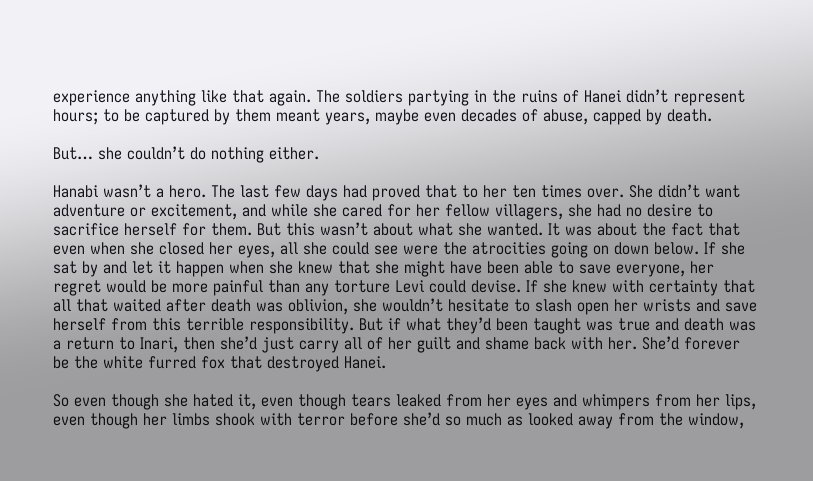experience anything like that again. The soldiers partying in the ruins of Hanei didn’t represent hours; to be captured by them meant years, maybe even decades of abuse, capped by death.

But… she couldn’t do nothing either.

Hanabi wasn’t a hero. The last few days had proved that to her ten times over. She didn’t want adventure or excitement, and while she cared for her fellow villagers, she had no desire to sacrifice herself for them. But this wasn’t about what she wanted. It was about the fact that even when she closed her eyes, all she could see were the atrocities going on down below. If she sat by and let it happen when she knew that she might have been able to save everyone, her regret would be more painful than any torture Levi could devise. If she knew with certainty that all that waited after death was oblivion, she wouldn’t hesitate to slash open her wrists and save herself from this terrible responsibility. But if what they’d been taught was true and death was a return to Inari, then she’d just carry all of her guilt and shame back with her. She’d forever be the white furred fox that destroyed Hanei.

So even though she hated it, even though tears leaked from her eyes and whimpers from her lips, even though her limbs shook with terror before she’d so much as looked away from the window,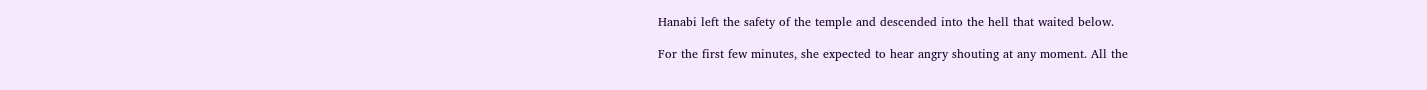Hanabi left the safety of the temple and descended into the hell that waited below.

For the first few minutes, she expected to hear angry shouting at any moment. All the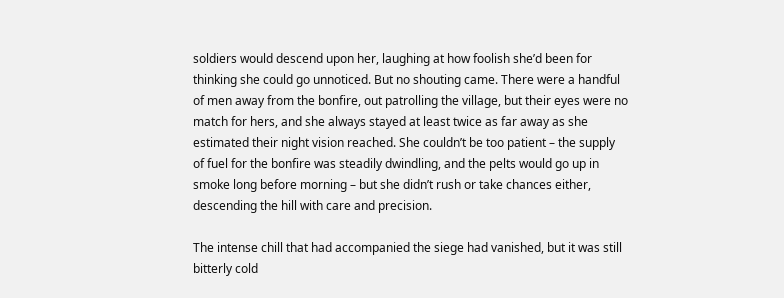soldiers would descend upon her, laughing at how foolish she’d been for thinking she could go unnoticed. But no shouting came. There were a handful of men away from the bonfire, out patrolling the village, but their eyes were no match for hers, and she always stayed at least twice as far away as she estimated their night vision reached. She couldn’t be too patient – the supply of fuel for the bonfire was steadily dwindling, and the pelts would go up in smoke long before morning – but she didn’t rush or take chances either, descending the hill with care and precision.

The intense chill that had accompanied the siege had vanished, but it was still bitterly cold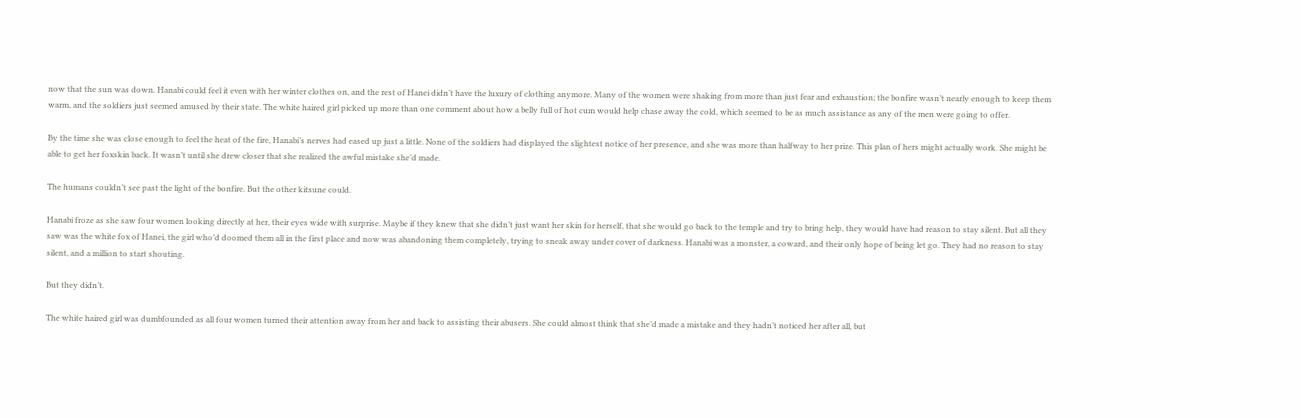now that the sun was down. Hanabi could feel it even with her winter clothes on, and the rest of Hanei didn’t have the luxury of clothing anymore. Many of the women were shaking from more than just fear and exhaustion; the bonfire wasn’t nearly enough to keep them warm, and the soldiers just seemed amused by their state. The white haired girl picked up more than one comment about how a belly full of hot cum would help chase away the cold, which seemed to be as much assistance as any of the men were going to offer.

By the time she was close enough to feel the heat of the fire, Hanabi’s nerves had eased up just a little. None of the soldiers had displayed the slightest notice of her presence, and she was more than halfway to her prize. This plan of hers might actually work. She might be able to get her foxskin back. It wasn’t until she drew closer that she realized the awful mistake she’d made.

The humans couldn’t see past the light of the bonfire. But the other kitsune could.

Hanabi froze as she saw four women looking directly at her, their eyes wide with surprise. Maybe if they knew that she didn’t just want her skin for herself, that she would go back to the temple and try to bring help, they would have had reason to stay silent. But all they saw was the white fox of Hanei, the girl who’d doomed them all in the first place and now was abandoning them completely, trying to sneak away under cover of darkness. Hanabi was a monster, a coward, and their only hope of being let go. They had no reason to stay silent, and a million to start shouting.

But they didn’t.

The white haired girl was dumbfounded as all four women turned their attention away from her and back to assisting their abusers. She could almost think that she’d made a mistake and they hadn’t noticed her after all, but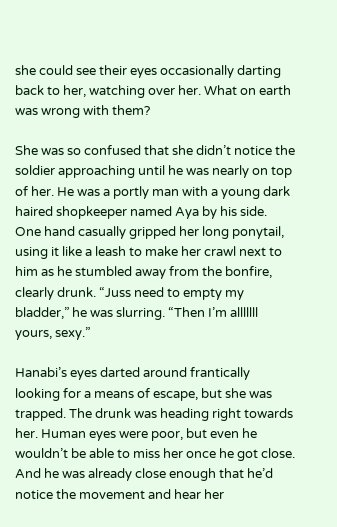she could see their eyes occasionally darting back to her, watching over her. What on earth was wrong with them?

She was so confused that she didn’t notice the soldier approaching until he was nearly on top of her. He was a portly man with a young dark haired shopkeeper named Aya by his side. One hand casually gripped her long ponytail, using it like a leash to make her crawl next to him as he stumbled away from the bonfire, clearly drunk. “Juss need to empty my bladder,” he was slurring. “Then I’m alllllll yours, sexy.”

Hanabi’s eyes darted around frantically looking for a means of escape, but she was trapped. The drunk was heading right towards her. Human eyes were poor, but even he wouldn’t be able to miss her once he got close. And he was already close enough that he’d notice the movement and hear her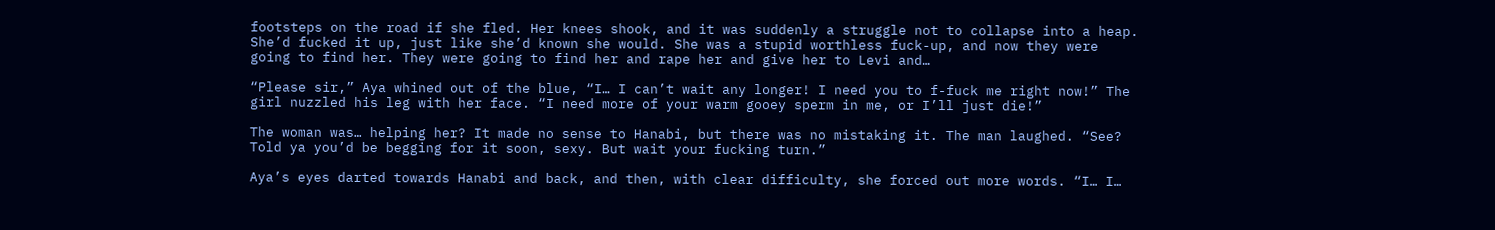footsteps on the road if she fled. Her knees shook, and it was suddenly a struggle not to collapse into a heap. She’d fucked it up, just like she’d known she would. She was a stupid worthless fuck-up, and now they were going to find her. They were going to find her and rape her and give her to Levi and…

“Please sir,” Aya whined out of the blue, “I… I can’t wait any longer! I need you to f-fuck me right now!” The girl nuzzled his leg with her face. “I need more of your warm gooey sperm in me, or I’ll just die!”

The woman was… helping her? It made no sense to Hanabi, but there was no mistaking it. The man laughed. “See? Told ya you’d be begging for it soon, sexy. But wait your fucking turn.”

Aya’s eyes darted towards Hanabi and back, and then, with clear difficulty, she forced out more words. “I… I…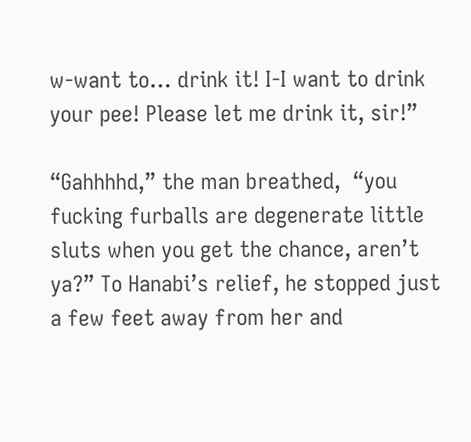w-want to… drink it! I-I want to drink your pee! Please let me drink it, sir!”

“Gahhhhd,” the man breathed,  “you fucking furballs are degenerate little sluts when you get the chance, aren’t ya?” To Hanabi’s relief, he stopped just a few feet away from her and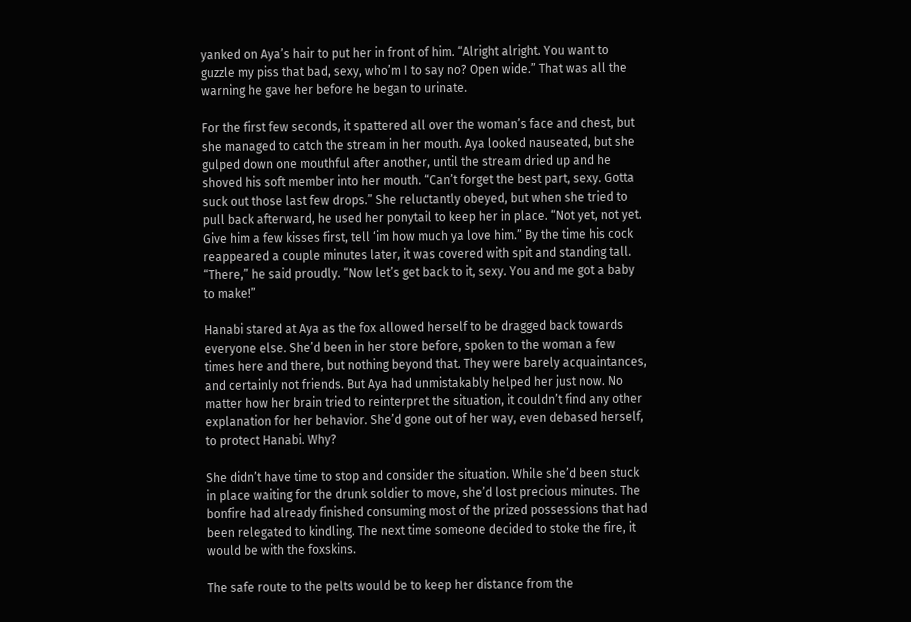yanked on Aya’s hair to put her in front of him. “Alright alright. You want to guzzle my piss that bad, sexy, who’m I to say no? Open wide.” That was all the warning he gave her before he began to urinate.

For the first few seconds, it spattered all over the woman’s face and chest, but she managed to catch the stream in her mouth. Aya looked nauseated, but she gulped down one mouthful after another, until the stream dried up and he shoved his soft member into her mouth. “Can’t forget the best part, sexy. Gotta suck out those last few drops.” She reluctantly obeyed, but when she tried to pull back afterward, he used her ponytail to keep her in place. “Not yet, not yet. Give him a few kisses first, tell ‘im how much ya love him.” By the time his cock reappeared a couple minutes later, it was covered with spit and standing tall. “There,” he said proudly. “Now let’s get back to it, sexy. You and me got a baby to make!”

Hanabi stared at Aya as the fox allowed herself to be dragged back towards everyone else. She’d been in her store before, spoken to the woman a few times here and there, but nothing beyond that. They were barely acquaintances, and certainly not friends. But Aya had unmistakably helped her just now. No matter how her brain tried to reinterpret the situation, it couldn’t find any other explanation for her behavior. She’d gone out of her way, even debased herself, to protect Hanabi. Why?

She didn’t have time to stop and consider the situation. While she’d been stuck in place waiting for the drunk soldier to move, she’d lost precious minutes. The bonfire had already finished consuming most of the prized possessions that had been relegated to kindling. The next time someone decided to stoke the fire, it would be with the foxskins.

The safe route to the pelts would be to keep her distance from the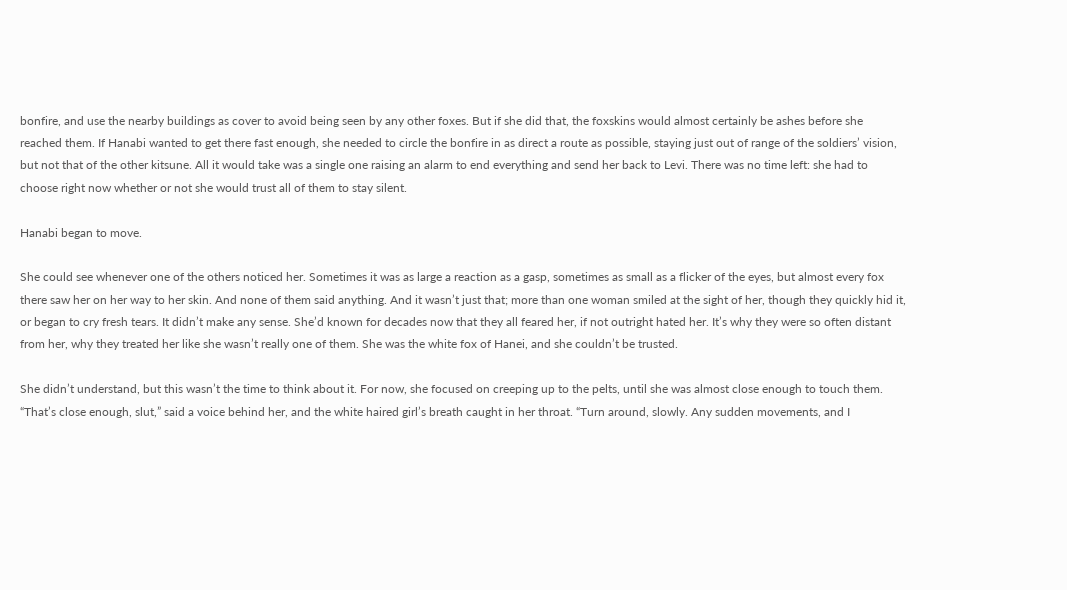bonfire, and use the nearby buildings as cover to avoid being seen by any other foxes. But if she did that, the foxskins would almost certainly be ashes before she reached them. If Hanabi wanted to get there fast enough, she needed to circle the bonfire in as direct a route as possible, staying just out of range of the soldiers’ vision, but not that of the other kitsune. All it would take was a single one raising an alarm to end everything and send her back to Levi. There was no time left: she had to choose right now whether or not she would trust all of them to stay silent.

Hanabi began to move.

She could see whenever one of the others noticed her. Sometimes it was as large a reaction as a gasp, sometimes as small as a flicker of the eyes, but almost every fox there saw her on her way to her skin. And none of them said anything. And it wasn’t just that; more than one woman smiled at the sight of her, though they quickly hid it, or began to cry fresh tears. It didn’t make any sense. She’d known for decades now that they all feared her, if not outright hated her. It’s why they were so often distant from her, why they treated her like she wasn’t really one of them. She was the white fox of Hanei, and she couldn’t be trusted.

She didn’t understand, but this wasn’t the time to think about it. For now, she focused on creeping up to the pelts, until she was almost close enough to touch them. “That’s close enough, slut,” said a voice behind her, and the white haired girl’s breath caught in her throat. “Turn around, slowly. Any sudden movements, and I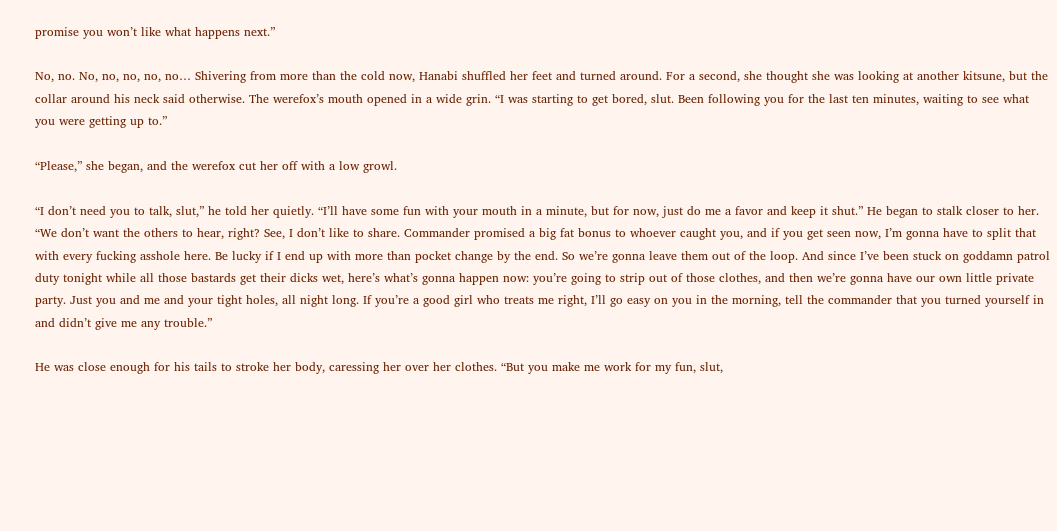promise you won’t like what happens next.”

No, no. No, no, no, no, no… Shivering from more than the cold now, Hanabi shuffled her feet and turned around. For a second, she thought she was looking at another kitsune, but the collar around his neck said otherwise. The werefox’s mouth opened in a wide grin. “I was starting to get bored, slut. Been following you for the last ten minutes, waiting to see what you were getting up to.”

“Please,” she began, and the werefox cut her off with a low growl.

“I don’t need you to talk, slut,” he told her quietly. “I’ll have some fun with your mouth in a minute, but for now, just do me a favor and keep it shut.” He began to stalk closer to her. “We don’t want the others to hear, right? See, I don’t like to share. Commander promised a big fat bonus to whoever caught you, and if you get seen now, I’m gonna have to split that with every fucking asshole here. Be lucky if I end up with more than pocket change by the end. So we’re gonna leave them out of the loop. And since I’ve been stuck on goddamn patrol duty tonight while all those bastards get their dicks wet, here’s what’s gonna happen now: you’re going to strip out of those clothes, and then we’re gonna have our own little private party. Just you and me and your tight holes, all night long. If you’re a good girl who treats me right, I’ll go easy on you in the morning, tell the commander that you turned yourself in and didn’t give me any trouble.”

He was close enough for his tails to stroke her body, caressing her over her clothes. “But you make me work for my fun, slut,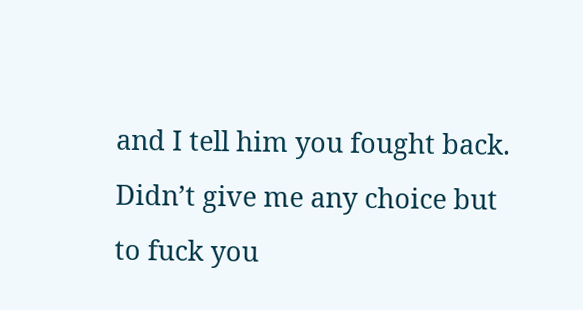and I tell him you fought back. Didn’t give me any choice but to fuck you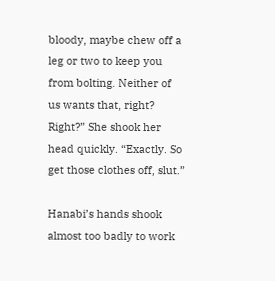bloody, maybe chew off a leg or two to keep you from bolting. Neither of us wants that, right? Right?” She shook her head quickly. “Exactly. So get those clothes off, slut.”

Hanabi’s hands shook almost too badly to work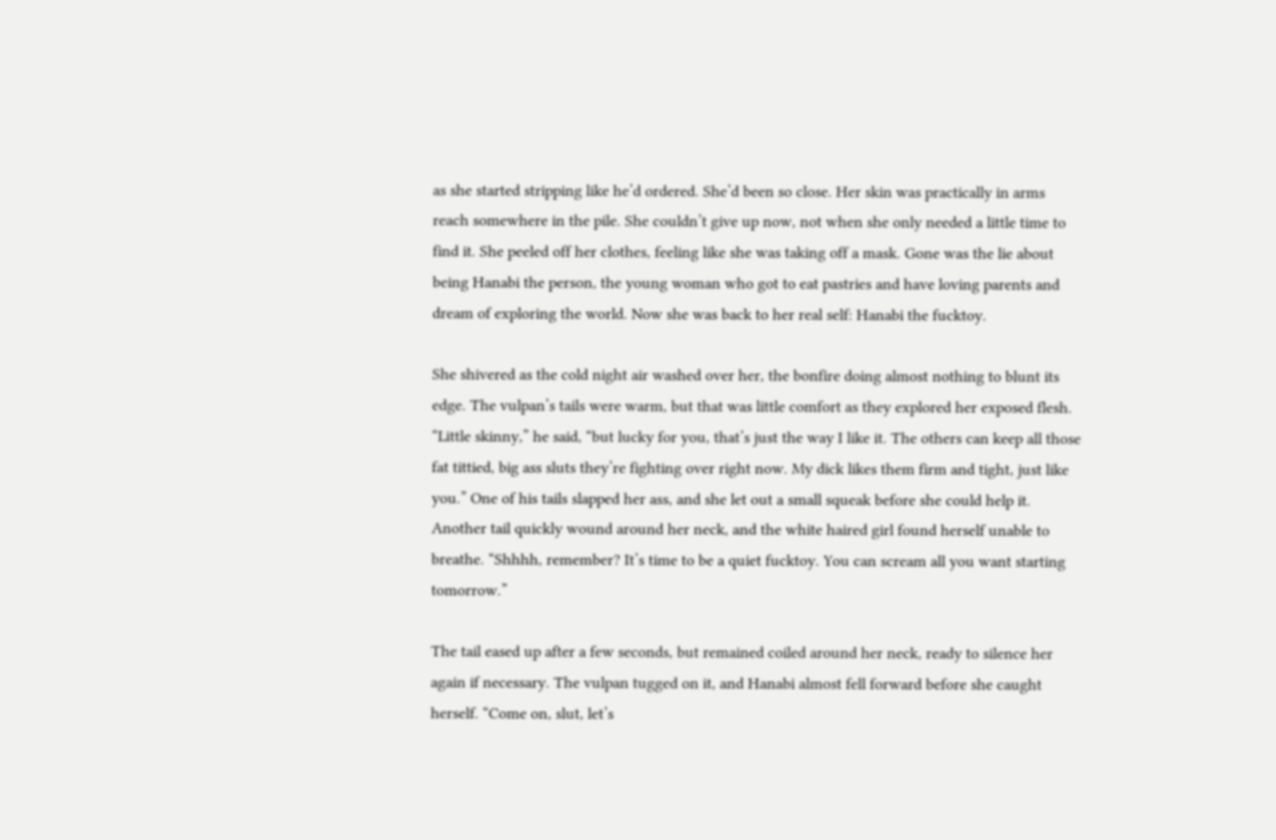as she started stripping like he’d ordered. She’d been so close. Her skin was practically in arms reach somewhere in the pile. She couldn’t give up now, not when she only needed a little time to find it. She peeled off her clothes, feeling like she was taking off a mask. Gone was the lie about being Hanabi the person, the young woman who got to eat pastries and have loving parents and dream of exploring the world. Now she was back to her real self: Hanabi the fucktoy.

She shivered as the cold night air washed over her, the bonfire doing almost nothing to blunt its edge. The vulpan’s tails were warm, but that was little comfort as they explored her exposed flesh. “Little skinny,” he said, “but lucky for you, that’s just the way I like it. The others can keep all those fat tittied, big ass sluts they’re fighting over right now. My dick likes them firm and tight, just like you.” One of his tails slapped her ass, and she let out a small squeak before she could help it. Another tail quickly wound around her neck, and the white haired girl found herself unable to breathe. “Shhhh, remember? It’s time to be a quiet fucktoy. You can scream all you want starting tomorrow.”

The tail eased up after a few seconds, but remained coiled around her neck, ready to silence her again if necessary. The vulpan tugged on it, and Hanabi almost fell forward before she caught herself. “Come on, slut, let’s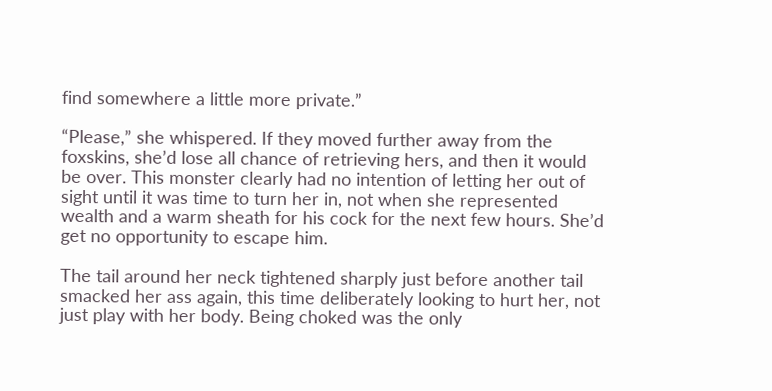find somewhere a little more private.”

“Please,” she whispered. If they moved further away from the foxskins, she’d lose all chance of retrieving hers, and then it would be over. This monster clearly had no intention of letting her out of sight until it was time to turn her in, not when she represented wealth and a warm sheath for his cock for the next few hours. She’d get no opportunity to escape him.

The tail around her neck tightened sharply just before another tail smacked her ass again, this time deliberately looking to hurt her, not just play with her body. Being choked was the only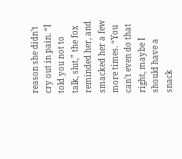reason she didn’t cry out in pain. “I told you not to talk, slut,” the fox reminded her, and smacked her a few more times. “You can’t even do that right, maybe I should have a snack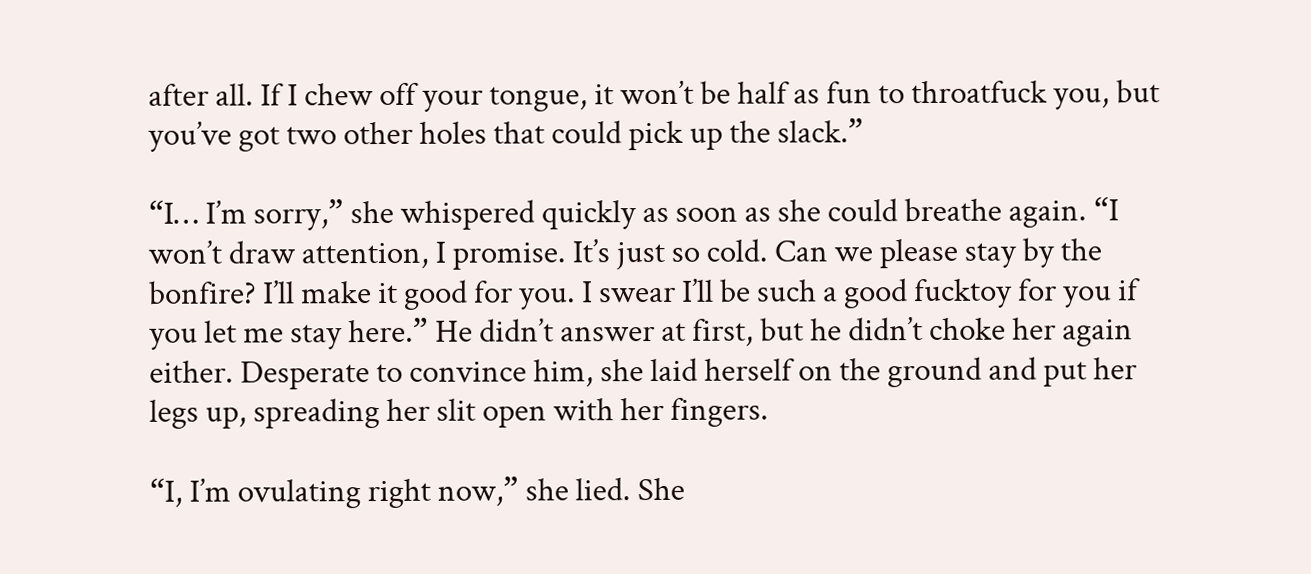after all. If I chew off your tongue, it won’t be half as fun to throatfuck you, but you’ve got two other holes that could pick up the slack.”

“I… I’m sorry,” she whispered quickly as soon as she could breathe again. “I won’t draw attention, I promise. It’s just so cold. Can we please stay by the bonfire? I’ll make it good for you. I swear I’ll be such a good fucktoy for you if you let me stay here.” He didn’t answer at first, but he didn’t choke her again either. Desperate to convince him, she laid herself on the ground and put her legs up, spreading her slit open with her fingers.

“I, I’m ovulating right now,” she lied. She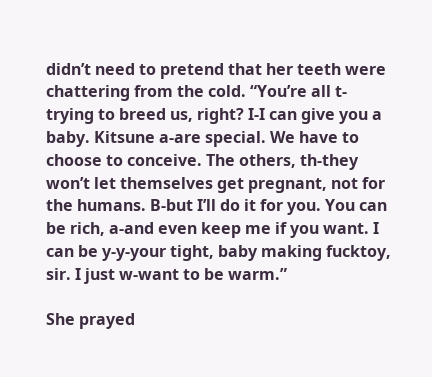didn’t need to pretend that her teeth were chattering from the cold. “You’re all t-trying to breed us, right? I-I can give you a baby. Kitsune a-are special. We have to choose to conceive. The others, th-they won’t let themselves get pregnant, not for the humans. B-but I’ll do it for you. You can be rich, a-and even keep me if you want. I can be y-y-your tight, baby making fucktoy, sir. I just w-want to be warm.”

She prayed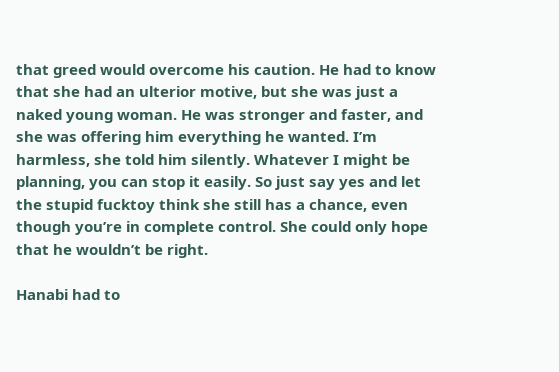that greed would overcome his caution. He had to know that she had an ulterior motive, but she was just a naked young woman. He was stronger and faster, and she was offering him everything he wanted. I’m harmless, she told him silently. Whatever I might be planning, you can stop it easily. So just say yes and let the stupid fucktoy think she still has a chance, even though you’re in complete control. She could only hope that he wouldn’t be right.

Hanabi had to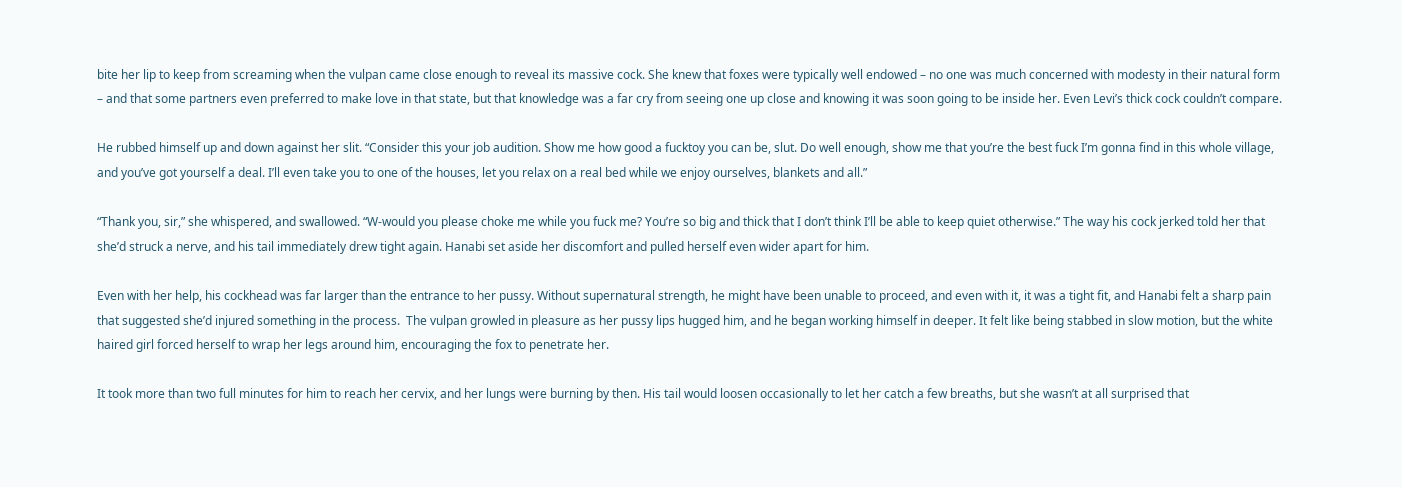bite her lip to keep from screaming when the vulpan came close enough to reveal its massive cock. She knew that foxes were typically well endowed – no one was much concerned with modesty in their natural form – and that some partners even preferred to make love in that state, but that knowledge was a far cry from seeing one up close and knowing it was soon going to be inside her. Even Levi’s thick cock couldn’t compare.

He rubbed himself up and down against her slit. “Consider this your job audition. Show me how good a fucktoy you can be, slut. Do well enough, show me that you’re the best fuck I’m gonna find in this whole village, and you’ve got yourself a deal. I’ll even take you to one of the houses, let you relax on a real bed while we enjoy ourselves, blankets and all.”

“Thank you, sir,” she whispered, and swallowed. “W-would you please choke me while you fuck me? You’re so big and thick that I don’t think I’ll be able to keep quiet otherwise.” The way his cock jerked told her that she’d struck a nerve, and his tail immediately drew tight again. Hanabi set aside her discomfort and pulled herself even wider apart for him.

Even with her help, his cockhead was far larger than the entrance to her pussy. Without supernatural strength, he might have been unable to proceed, and even with it, it was a tight fit, and Hanabi felt a sharp pain that suggested she’d injured something in the process.  The vulpan growled in pleasure as her pussy lips hugged him, and he began working himself in deeper. It felt like being stabbed in slow motion, but the white haired girl forced herself to wrap her legs around him, encouraging the fox to penetrate her.

It took more than two full minutes for him to reach her cervix, and her lungs were burning by then. His tail would loosen occasionally to let her catch a few breaths, but she wasn’t at all surprised that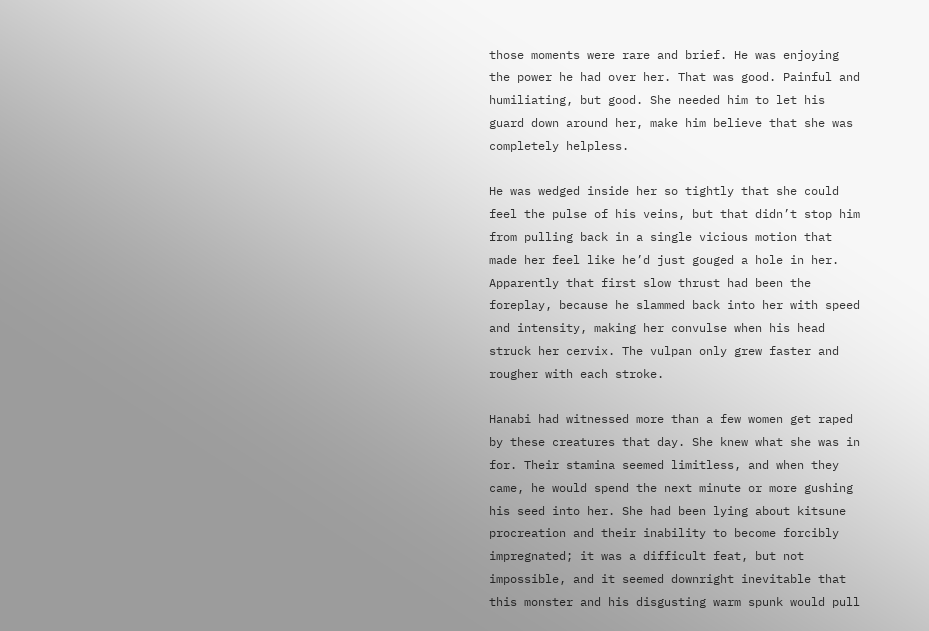those moments were rare and brief. He was enjoying the power he had over her. That was good. Painful and humiliating, but good. She needed him to let his guard down around her, make him believe that she was completely helpless.

He was wedged inside her so tightly that she could feel the pulse of his veins, but that didn’t stop him from pulling back in a single vicious motion that made her feel like he’d just gouged a hole in her. Apparently that first slow thrust had been the foreplay, because he slammed back into her with speed and intensity, making her convulse when his head struck her cervix. The vulpan only grew faster and rougher with each stroke.

Hanabi had witnessed more than a few women get raped by these creatures that day. She knew what she was in for. Their stamina seemed limitless, and when they came, he would spend the next minute or more gushing his seed into her. She had been lying about kitsune procreation and their inability to become forcibly impregnated; it was a difficult feat, but not impossible, and it seemed downright inevitable that this monster and his disgusting warm spunk would pull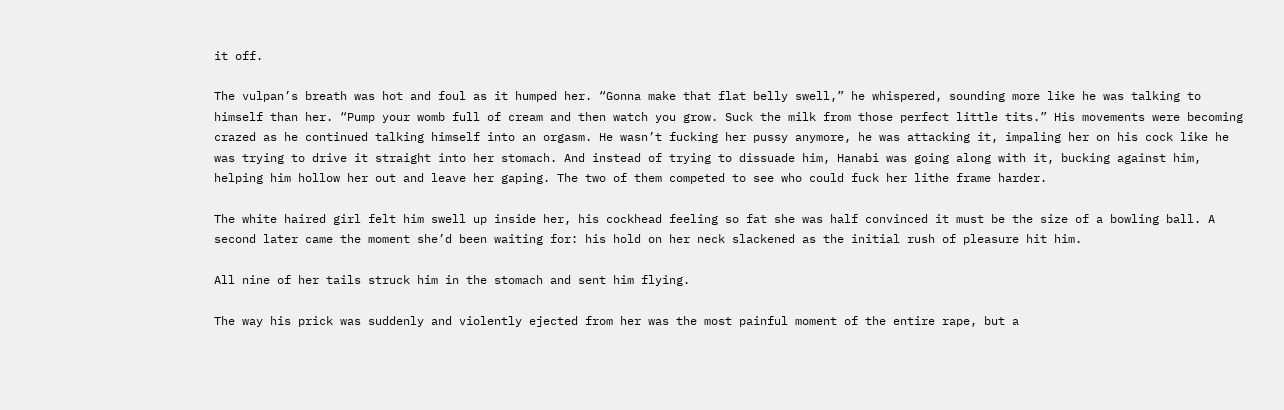it off.

The vulpan’s breath was hot and foul as it humped her. “Gonna make that flat belly swell,” he whispered, sounding more like he was talking to himself than her. “Pump your womb full of cream and then watch you grow. Suck the milk from those perfect little tits.” His movements were becoming crazed as he continued talking himself into an orgasm. He wasn’t fucking her pussy anymore, he was attacking it, impaling her on his cock like he was trying to drive it straight into her stomach. And instead of trying to dissuade him, Hanabi was going along with it, bucking against him, helping him hollow her out and leave her gaping. The two of them competed to see who could fuck her lithe frame harder.

The white haired girl felt him swell up inside her, his cockhead feeling so fat she was half convinced it must be the size of a bowling ball. A second later came the moment she’d been waiting for: his hold on her neck slackened as the initial rush of pleasure hit him.

All nine of her tails struck him in the stomach and sent him flying.

The way his prick was suddenly and violently ejected from her was the most painful moment of the entire rape, but a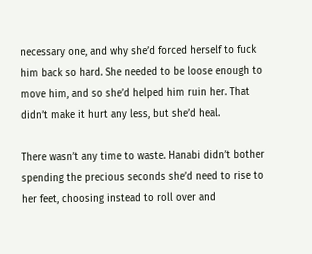necessary one, and why she’d forced herself to fuck him back so hard. She needed to be loose enough to move him, and so she’d helped him ruin her. That didn’t make it hurt any less, but she’d heal.

There wasn’t any time to waste. Hanabi didn’t bother spending the precious seconds she’d need to rise to her feet, choosing instead to roll over and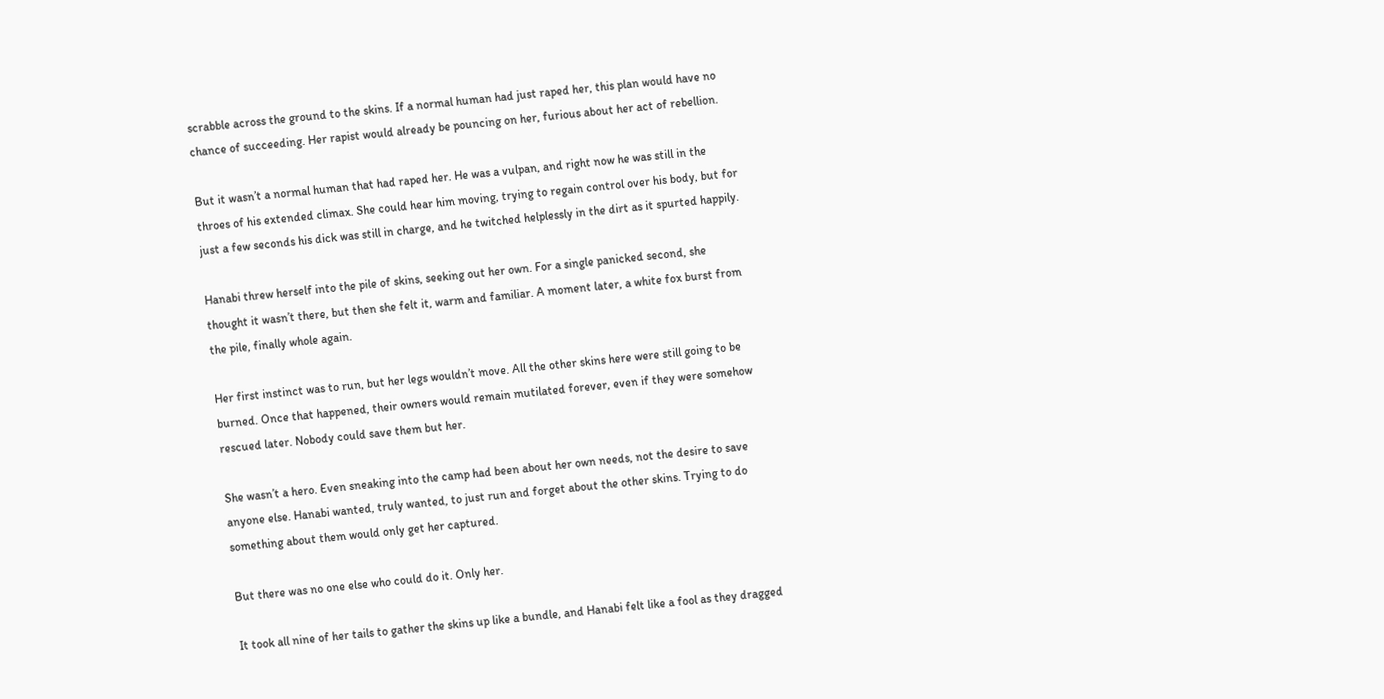scrabble across the ground to the skins. If a normal human had just raped her, this plan would have no chance of succeeding. Her rapist would already be pouncing on her, furious about her act of rebellion.

But it wasn’t a normal human that had raped her. He was a vulpan, and right now he was still in the throes of his extended climax. She could hear him moving, trying to regain control over his body, but for just a few seconds his dick was still in charge, and he twitched helplessly in the dirt as it spurted happily.

Hanabi threw herself into the pile of skins, seeking out her own. For a single panicked second, she thought it wasn’t there, but then she felt it, warm and familiar. A moment later, a white fox burst from the pile, finally whole again.

Her first instinct was to run, but her legs wouldn’t move. All the other skins here were still going to be burned. Once that happened, their owners would remain mutilated forever, even if they were somehow rescued later. Nobody could save them but her.

She wasn’t a hero. Even sneaking into the camp had been about her own needs, not the desire to save anyone else. Hanabi wanted, truly wanted, to just run and forget about the other skins. Trying to do something about them would only get her captured.

But there was no one else who could do it. Only her.

It took all nine of her tails to gather the skins up like a bundle, and Hanabi felt like a fool as they dragged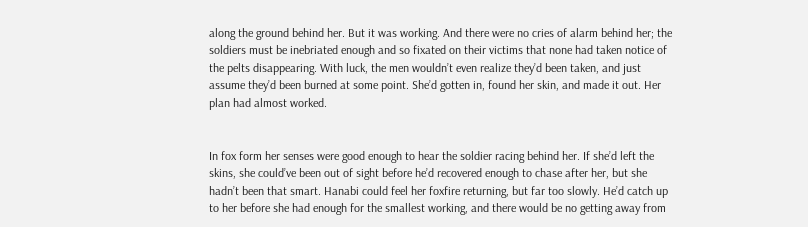along the ground behind her. But it was working. And there were no cries of alarm behind her; the soldiers must be inebriated enough and so fixated on their victims that none had taken notice of the pelts disappearing. With luck, the men wouldn’t even realize they’d been taken, and just assume they’d been burned at some point. She’d gotten in, found her skin, and made it out. Her plan had almost worked.


In fox form her senses were good enough to hear the soldier racing behind her. If she’d left the skins, she could’ve been out of sight before he’d recovered enough to chase after her, but she hadn’t been that smart. Hanabi could feel her foxfire returning, but far too slowly. He’d catch up to her before she had enough for the smallest working, and there would be no getting away from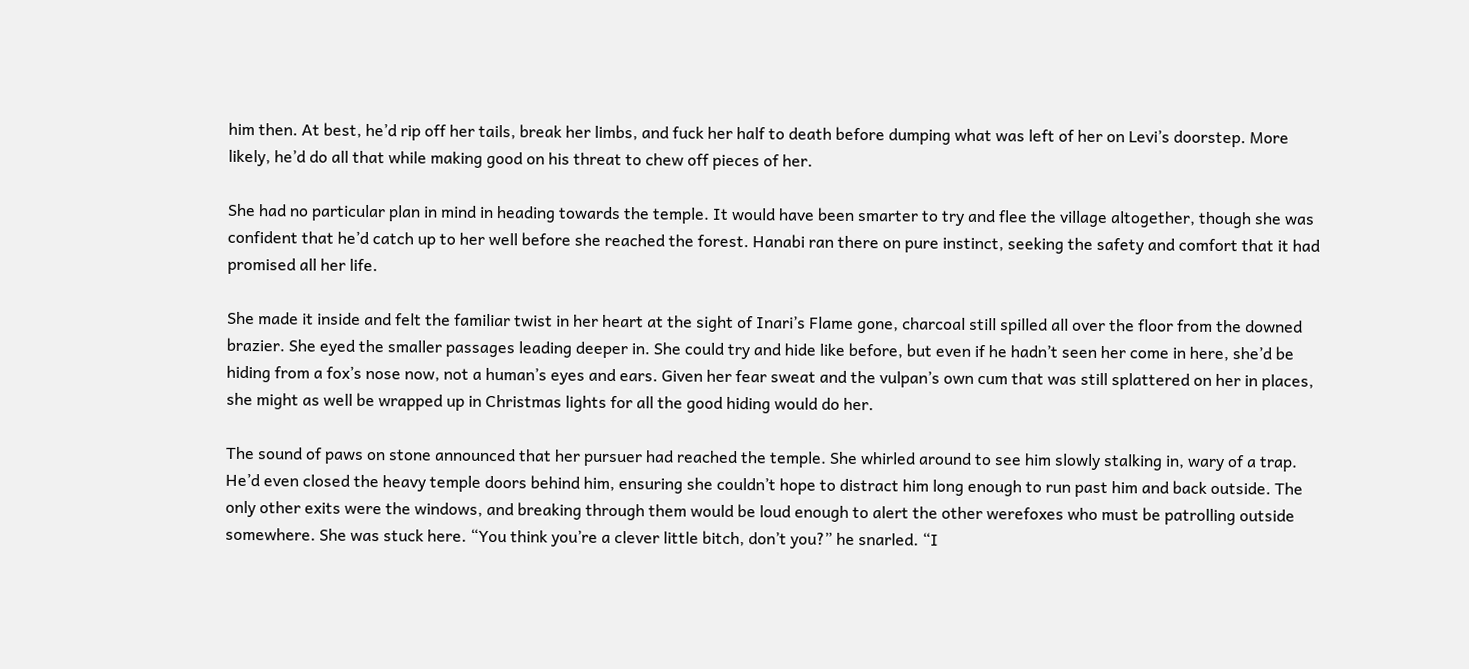him then. At best, he’d rip off her tails, break her limbs, and fuck her half to death before dumping what was left of her on Levi’s doorstep. More likely, he’d do all that while making good on his threat to chew off pieces of her.

She had no particular plan in mind in heading towards the temple. It would have been smarter to try and flee the village altogether, though she was confident that he’d catch up to her well before she reached the forest. Hanabi ran there on pure instinct, seeking the safety and comfort that it had promised all her life.

She made it inside and felt the familiar twist in her heart at the sight of Inari’s Flame gone, charcoal still spilled all over the floor from the downed brazier. She eyed the smaller passages leading deeper in. She could try and hide like before, but even if he hadn’t seen her come in here, she’d be hiding from a fox’s nose now, not a human’s eyes and ears. Given her fear sweat and the vulpan’s own cum that was still splattered on her in places, she might as well be wrapped up in Christmas lights for all the good hiding would do her.

The sound of paws on stone announced that her pursuer had reached the temple. She whirled around to see him slowly stalking in, wary of a trap. He’d even closed the heavy temple doors behind him, ensuring she couldn’t hope to distract him long enough to run past him and back outside. The only other exits were the windows, and breaking through them would be loud enough to alert the other werefoxes who must be patrolling outside somewhere. She was stuck here. “You think you’re a clever little bitch, don’t you?” he snarled. “I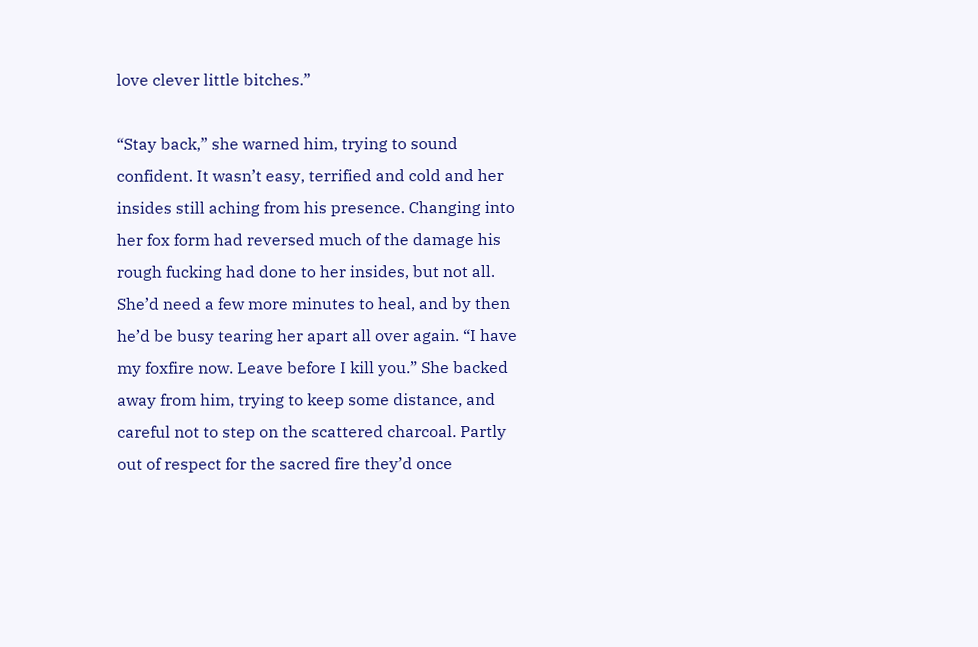love clever little bitches.”

“Stay back,” she warned him, trying to sound confident. It wasn’t easy, terrified and cold and her insides still aching from his presence. Changing into her fox form had reversed much of the damage his rough fucking had done to her insides, but not all. She’d need a few more minutes to heal, and by then he’d be busy tearing her apart all over again. “I have my foxfire now. Leave before I kill you.” She backed away from him, trying to keep some distance, and careful not to step on the scattered charcoal. Partly out of respect for the sacred fire they’d once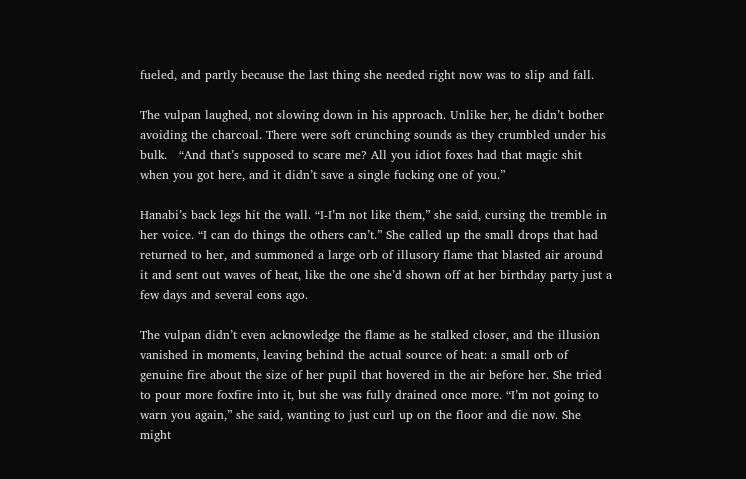fueled, and partly because the last thing she needed right now was to slip and fall.

The vulpan laughed, not slowing down in his approach. Unlike her, he didn’t bother avoiding the charcoal. There were soft crunching sounds as they crumbled under his bulk.   “And that’s supposed to scare me? All you idiot foxes had that magic shit when you got here, and it didn’t save a single fucking one of you.”

Hanabi’s back legs hit the wall. “I-I’m not like them,” she said, cursing the tremble in her voice. “I can do things the others can’t.” She called up the small drops that had returned to her, and summoned a large orb of illusory flame that blasted air around it and sent out waves of heat, like the one she’d shown off at her birthday party just a few days and several eons ago.

The vulpan didn’t even acknowledge the flame as he stalked closer, and the illusion vanished in moments, leaving behind the actual source of heat: a small orb of genuine fire about the size of her pupil that hovered in the air before her. She tried to pour more foxfire into it, but she was fully drained once more. “I’m not going to warn you again,” she said, wanting to just curl up on the floor and die now. She might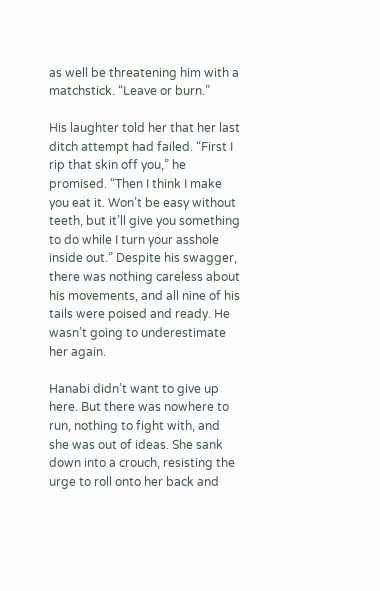as well be threatening him with a matchstick. “Leave or burn.”

His laughter told her that her last ditch attempt had failed. “First I rip that skin off you,” he promised. “Then I think I make you eat it. Won’t be easy without teeth, but it’ll give you something to do while I turn your asshole inside out.” Despite his swagger, there was nothing careless about his movements, and all nine of his tails were poised and ready. He wasn’t going to underestimate her again.

Hanabi didn’t want to give up here. But there was nowhere to run, nothing to fight with, and she was out of ideas. She sank down into a crouch, resisting the urge to roll onto her back and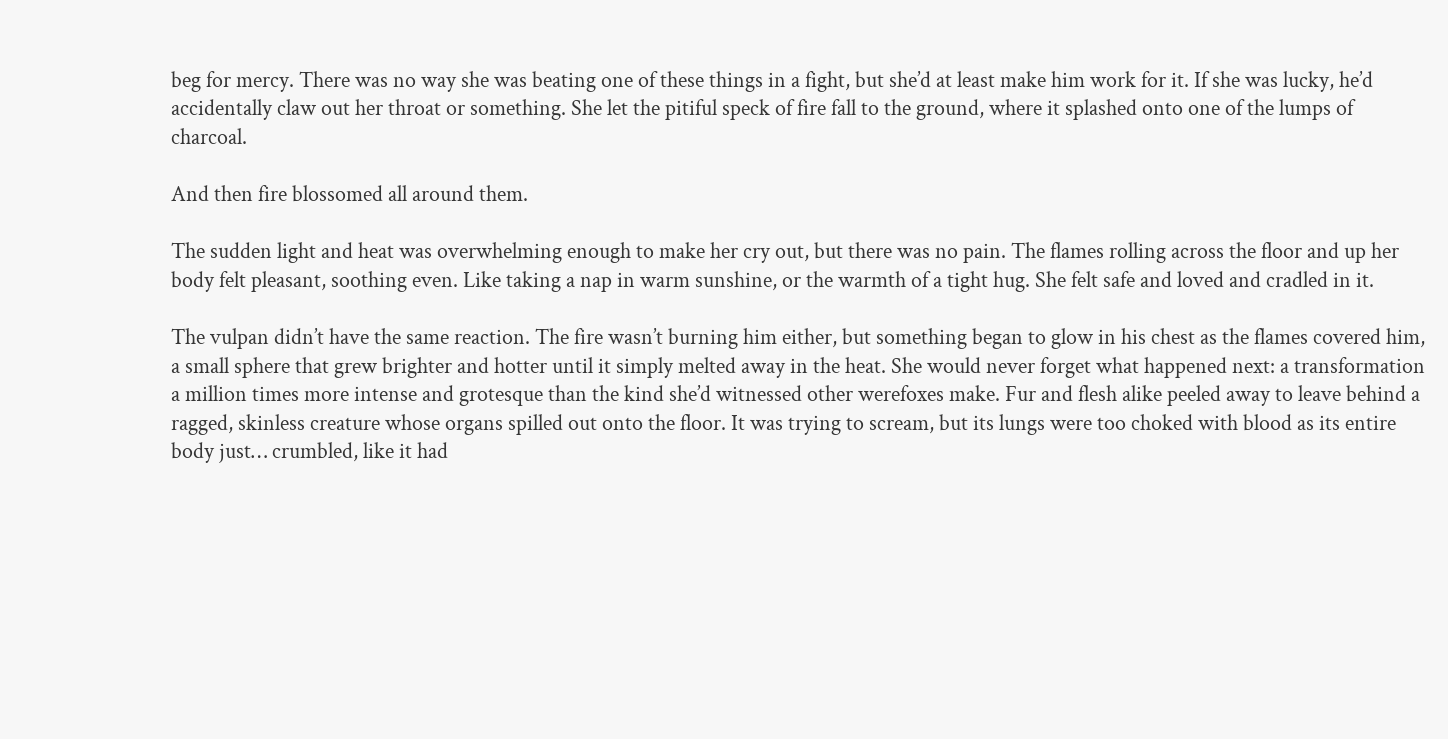beg for mercy. There was no way she was beating one of these things in a fight, but she’d at least make him work for it. If she was lucky, he’d accidentally claw out her throat or something. She let the pitiful speck of fire fall to the ground, where it splashed onto one of the lumps of charcoal.

And then fire blossomed all around them.

The sudden light and heat was overwhelming enough to make her cry out, but there was no pain. The flames rolling across the floor and up her body felt pleasant, soothing even. Like taking a nap in warm sunshine, or the warmth of a tight hug. She felt safe and loved and cradled in it.

The vulpan didn’t have the same reaction. The fire wasn’t burning him either, but something began to glow in his chest as the flames covered him, a small sphere that grew brighter and hotter until it simply melted away in the heat. She would never forget what happened next: a transformation a million times more intense and grotesque than the kind she’d witnessed other werefoxes make. Fur and flesh alike peeled away to leave behind a ragged, skinless creature whose organs spilled out onto the floor. It was trying to scream, but its lungs were too choked with blood as its entire body just… crumbled, like it had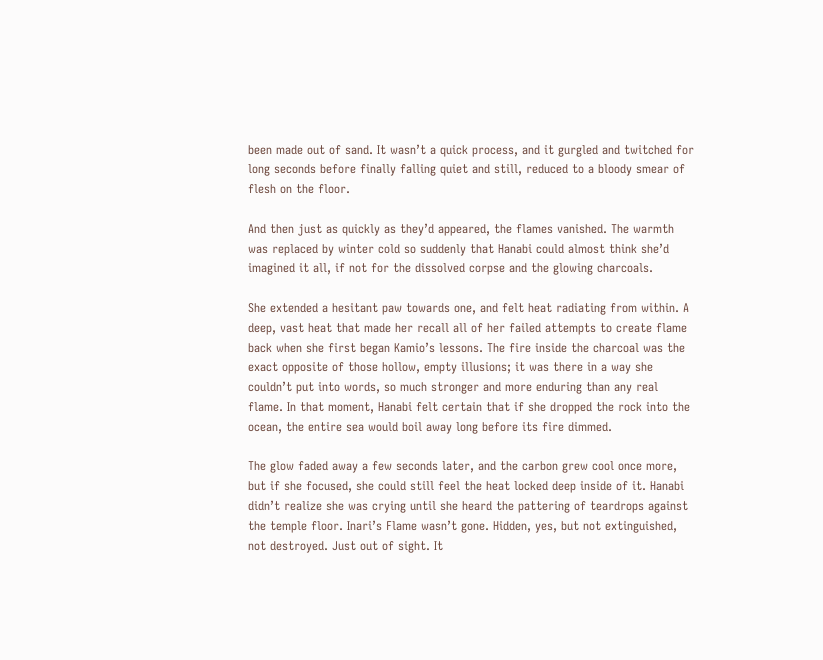been made out of sand. It wasn’t a quick process, and it gurgled and twitched for long seconds before finally falling quiet and still, reduced to a bloody smear of flesh on the floor.

And then just as quickly as they’d appeared, the flames vanished. The warmth was replaced by winter cold so suddenly that Hanabi could almost think she’d imagined it all, if not for the dissolved corpse and the glowing charcoals.

She extended a hesitant paw towards one, and felt heat radiating from within. A deep, vast heat that made her recall all of her failed attempts to create flame back when she first began Kamio’s lessons. The fire inside the charcoal was the exact opposite of those hollow, empty illusions; it was there in a way she couldn’t put into words, so much stronger and more enduring than any real flame. In that moment, Hanabi felt certain that if she dropped the rock into the ocean, the entire sea would boil away long before its fire dimmed.

The glow faded away a few seconds later, and the carbon grew cool once more, but if she focused, she could still feel the heat locked deep inside of it. Hanabi didn’t realize she was crying until she heard the pattering of teardrops against the temple floor. Inari’s Flame wasn’t gone. Hidden, yes, but not extinguished, not destroyed. Just out of sight. It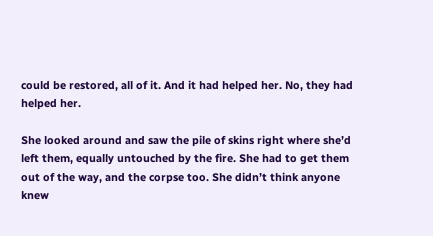could be restored, all of it. And it had helped her. No, they had helped her.

She looked around and saw the pile of skins right where she’d left them, equally untouched by the fire. She had to get them out of the way, and the corpse too. She didn’t think anyone knew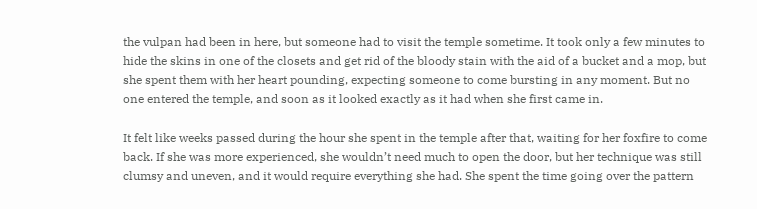the vulpan had been in here, but someone had to visit the temple sometime. It took only a few minutes to hide the skins in one of the closets and get rid of the bloody stain with the aid of a bucket and a mop, but she spent them with her heart pounding, expecting someone to come bursting in any moment. But no one entered the temple, and soon as it looked exactly as it had when she first came in.

It felt like weeks passed during the hour she spent in the temple after that, waiting for her foxfire to come back. If she was more experienced, she wouldn’t need much to open the door, but her technique was still clumsy and uneven, and it would require everything she had. She spent the time going over the pattern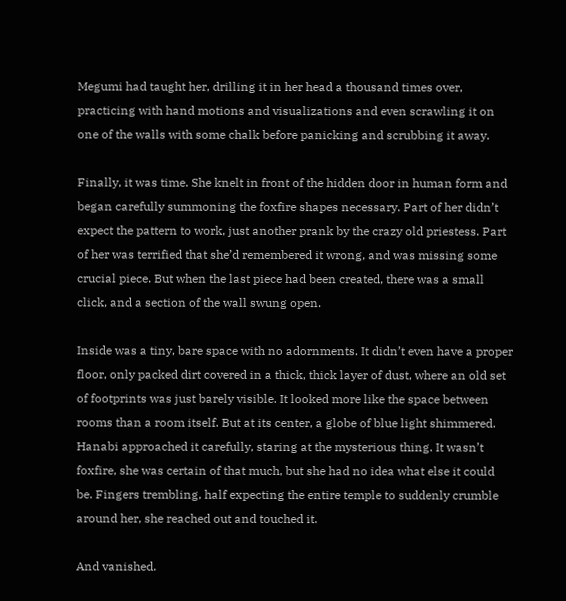Megumi had taught her, drilling it in her head a thousand times over, practicing with hand motions and visualizations and even scrawling it on one of the walls with some chalk before panicking and scrubbing it away.

Finally, it was time. She knelt in front of the hidden door in human form and began carefully summoning the foxfire shapes necessary. Part of her didn’t expect the pattern to work, just another prank by the crazy old priestess. Part of her was terrified that she’d remembered it wrong, and was missing some crucial piece. But when the last piece had been created, there was a small click, and a section of the wall swung open.

Inside was a tiny, bare space with no adornments. It didn’t even have a proper floor, only packed dirt covered in a thick, thick layer of dust, where an old set of footprints was just barely visible. It looked more like the space between rooms than a room itself. But at its center, a globe of blue light shimmered. Hanabi approached it carefully, staring at the mysterious thing. It wasn’t foxfire, she was certain of that much, but she had no idea what else it could be. Fingers trembling, half expecting the entire temple to suddenly crumble around her, she reached out and touched it.

And vanished.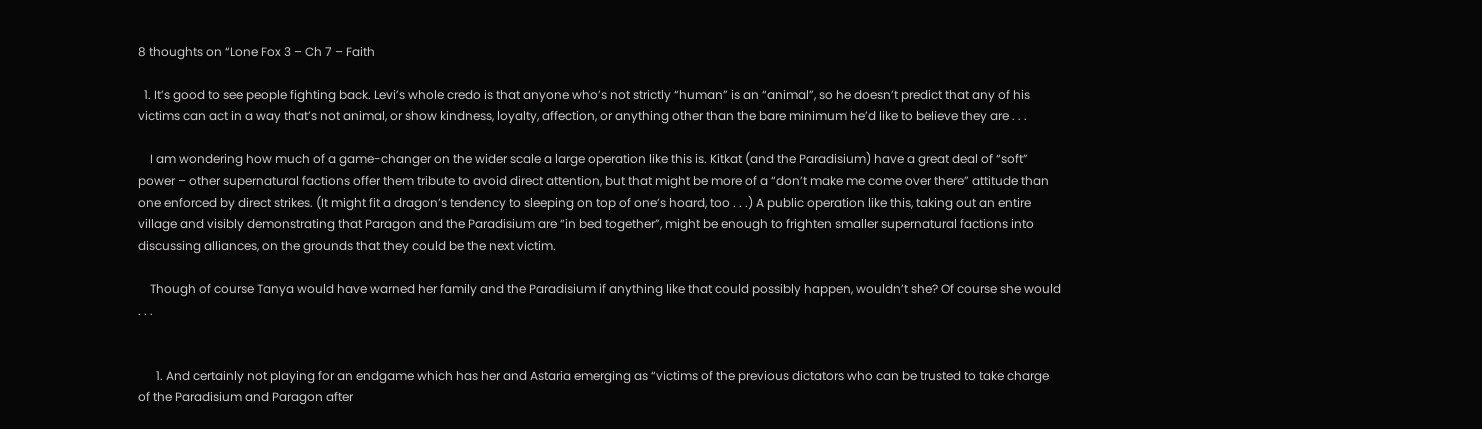8 thoughts on “Lone Fox 3 – Ch 7 – Faith

  1. It’s good to see people fighting back. Levi’s whole credo is that anyone who’s not strictly “human” is an “animal”, so he doesn’t predict that any of his victims can act in a way that’s not animal, or show kindness, loyalty, affection, or anything other than the bare minimum he’d like to believe they are . . .

    I am wondering how much of a game-changer on the wider scale a large operation like this is. Kitkat (and the Paradisium) have a great deal of “soft” power – other supernatural factions offer them tribute to avoid direct attention, but that might be more of a “don’t make me come over there” attitude than one enforced by direct strikes. (It might fit a dragon’s tendency to sleeping on top of one’s hoard, too . . .) A public operation like this, taking out an entire village and visibly demonstrating that Paragon and the Paradisium are “in bed together”, might be enough to frighten smaller supernatural factions into discussing alliances, on the grounds that they could be the next victim.

    Though of course Tanya would have warned her family and the Paradisium if anything like that could possibly happen, wouldn’t she? Of course she would . . .


      1. And certainly not playing for an endgame which has her and Astaria emerging as “victims of the previous dictators who can be trusted to take charge of the Paradisium and Paragon after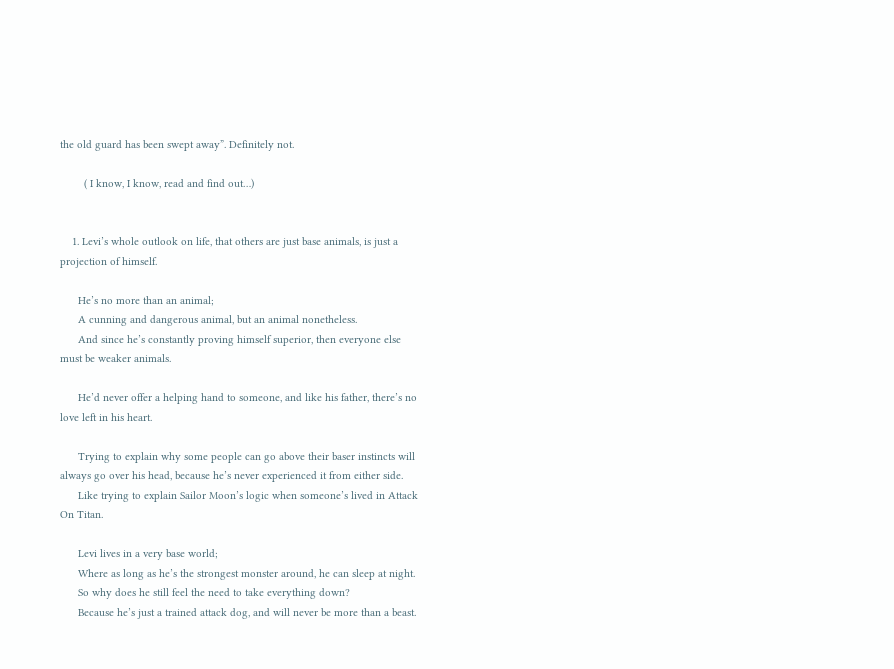the old guard has been swept away”. Definitely not.

        ( I know, I know, read and find out…)


    1. Levi’s whole outlook on life, that others are just base animals, is just a projection of himself.

      He’s no more than an animal;
      A cunning and dangerous animal, but an animal nonetheless.
      And since he’s constantly proving himself superior, then everyone else must be weaker animals.

      He’d never offer a helping hand to someone, and like his father, there’s no love left in his heart.

      Trying to explain why some people can go above their baser instincts will always go over his head, because he’s never experienced it from either side.
      Like trying to explain Sailor Moon’s logic when someone’s lived in Attack On Titan.

      Levi lives in a very base world;
      Where as long as he’s the strongest monster around, he can sleep at night.
      So why does he still feel the need to take everything down?
      Because he’s just a trained attack dog, and will never be more than a beast.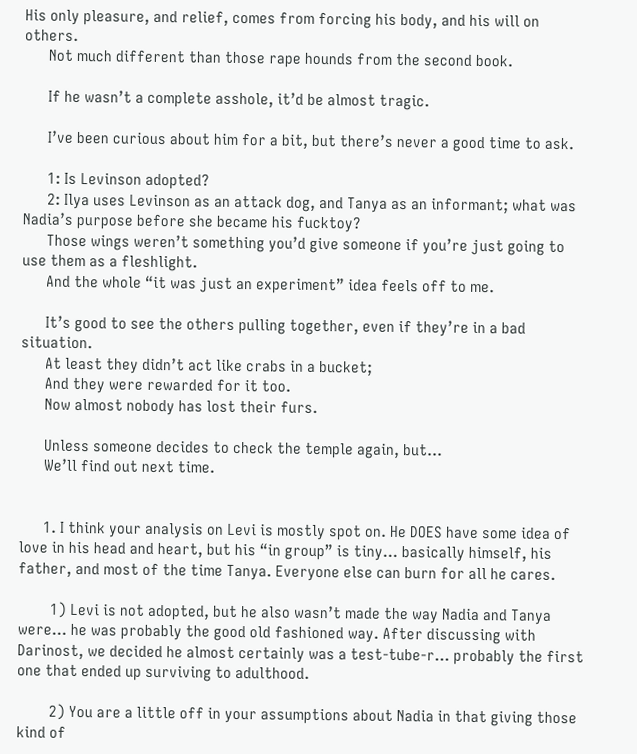His only pleasure, and relief, comes from forcing his body, and his will on others.
      Not much different than those rape hounds from the second book.

      If he wasn’t a complete asshole, it’d be almost tragic.

      I’ve been curious about him for a bit, but there’s never a good time to ask.

      1: Is Levinson adopted?
      2: Ilya uses Levinson as an attack dog, and Tanya as an informant; what was Nadia’s purpose before she became his fucktoy?
      Those wings weren’t something you’d give someone if you’re just going to use them as a fleshlight.
      And the whole “it was just an experiment” idea feels off to me.

      It’s good to see the others pulling together, even if they’re in a bad situation.
      At least they didn’t act like crabs in a bucket;
      And they were rewarded for it too.
      Now almost nobody has lost their furs.

      Unless someone decides to check the temple again, but…
      We’ll find out next time.


      1. I think your analysis on Levi is mostly spot on. He DOES have some idea of love in his head and heart, but his “in group” is tiny… basically himself, his father, and most of the time Tanya. Everyone else can burn for all he cares.

        1) Levi is not adopted, but he also wasn’t made the way Nadia and Tanya were… he was probably the good old fashioned way. After discussing with Darinost, we decided he almost certainly was a test-tube-r… probably the first one that ended up surviving to adulthood.

        2) You are a little off in your assumptions about Nadia in that giving those kind of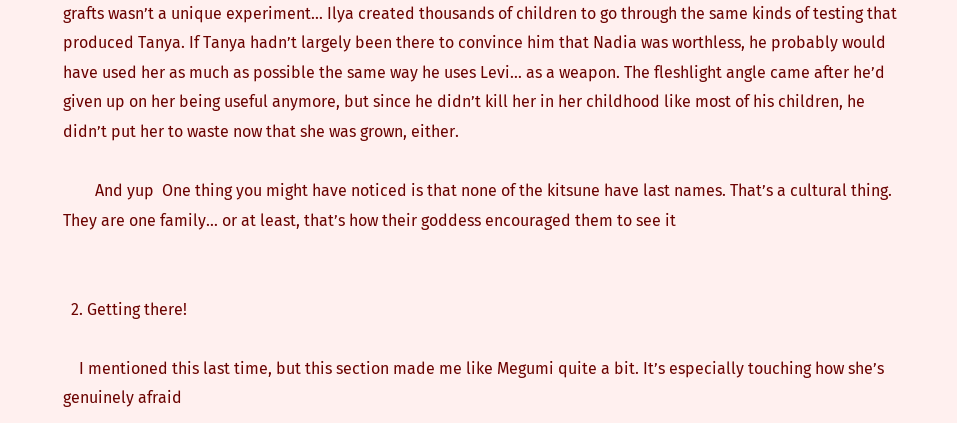grafts wasn’t a unique experiment… Ilya created thousands of children to go through the same kinds of testing that produced Tanya. If Tanya hadn’t largely been there to convince him that Nadia was worthless, he probably would have used her as much as possible the same way he uses Levi… as a weapon. The fleshlight angle came after he’d given up on her being useful anymore, but since he didn’t kill her in her childhood like most of his children, he didn’t put her to waste now that she was grown, either.

        And yup  One thing you might have noticed is that none of the kitsune have last names. That’s a cultural thing. They are one family… or at least, that’s how their goddess encouraged them to see it


  2. Getting there!

    I mentioned this last time, but this section made me like Megumi quite a bit. It’s especially touching how she’s genuinely afraid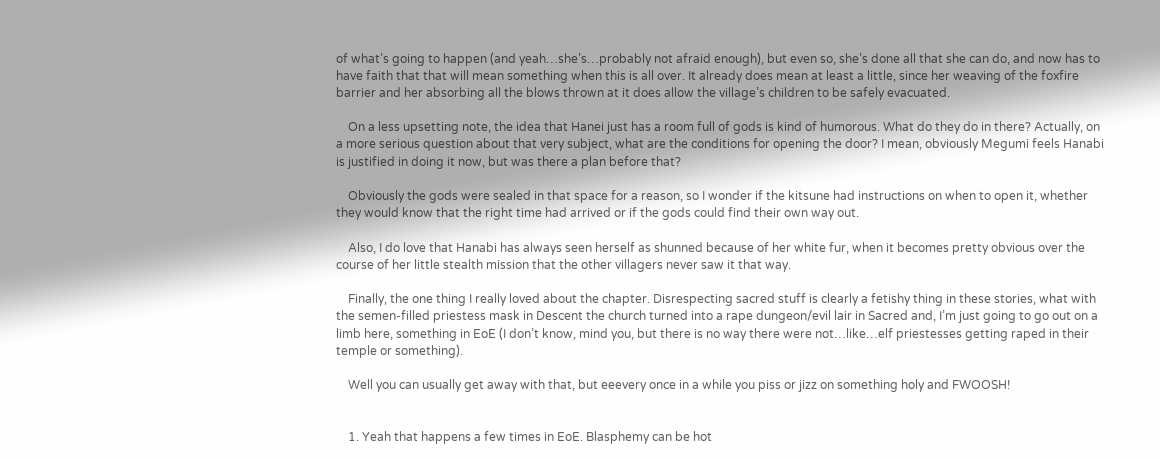of what’s going to happen (and yeah…she’s…probably not afraid enough), but even so, she’s done all that she can do, and now has to have faith that that will mean something when this is all over. It already does mean at least a little, since her weaving of the foxfire barrier and her absorbing all the blows thrown at it does allow the village’s children to be safely evacuated.

    On a less upsetting note, the idea that Hanei just has a room full of gods is kind of humorous. What do they do in there? Actually, on a more serious question about that very subject, what are the conditions for opening the door? I mean, obviously Megumi feels Hanabi is justified in doing it now, but was there a plan before that?

    Obviously the gods were sealed in that space for a reason, so I wonder if the kitsune had instructions on when to open it, whether they would know that the right time had arrived or if the gods could find their own way out.

    Also, I do love that Hanabi has always seen herself as shunned because of her white fur, when it becomes pretty obvious over the course of her little stealth mission that the other villagers never saw it that way.

    Finally, the one thing I really loved about the chapter. Disrespecting sacred stuff is clearly a fetishy thing in these stories, what with the semen-filled priestess mask in Descent the church turned into a rape dungeon/evil lair in Sacred and, I’m just going to go out on a limb here, something in EoE (I don’t know, mind you, but there is no way there were not…like…elf priestesses getting raped in their temple or something).

    Well you can usually get away with that, but eeevery once in a while you piss or jizz on something holy and FWOOSH!


    1. Yeah that happens a few times in EoE. Blasphemy can be hot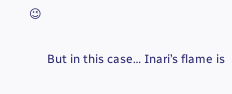😉

      But in this case… Inari’s flame is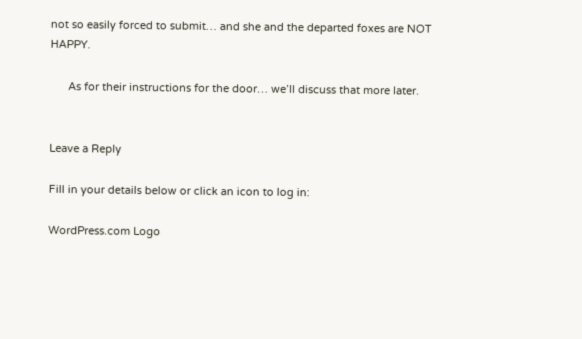not so easily forced to submit… and she and the departed foxes are NOT HAPPY.

      As for their instructions for the door… we’ll discuss that more later.


Leave a Reply

Fill in your details below or click an icon to log in:

WordPress.com Logo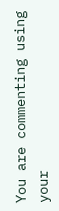You are commenting using your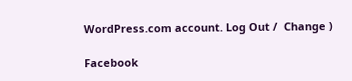WordPress.com account. Log Out /  Change )

Facebook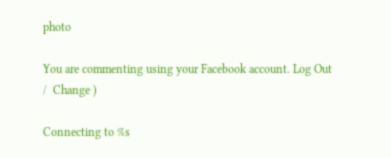photo

You are commenting using your Facebook account. Log Out /  Change )

Connecting to %s